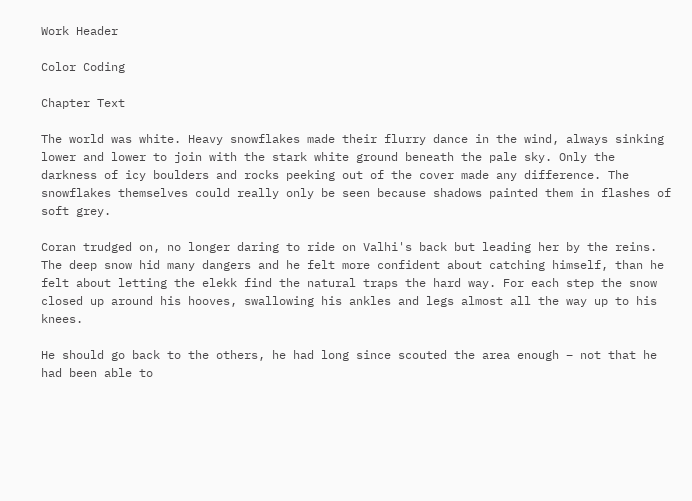Work Header

Color Coding

Chapter Text

The world was white. Heavy snowflakes made their flurry dance in the wind, always sinking lower and lower to join with the stark white ground beneath the pale sky. Only the darkness of icy boulders and rocks peeking out of the cover made any difference. The snowflakes themselves could really only be seen because shadows painted them in flashes of soft grey.

Coran trudged on, no longer daring to ride on Valhi's back but leading her by the reins. The deep snow hid many dangers and he felt more confident about catching himself, than he felt about letting the elekk find the natural traps the hard way. For each step the snow closed up around his hooves, swallowing his ankles and legs almost all the way up to his knees.

He should go back to the others, he had long since scouted the area enough – not that he had been able to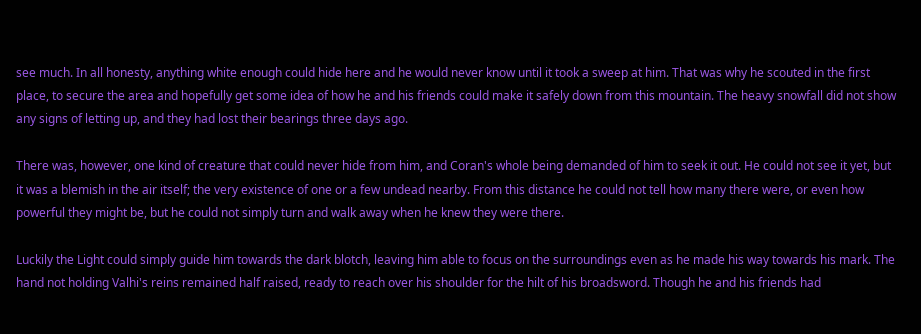see much. In all honesty, anything white enough could hide here and he would never know until it took a sweep at him. That was why he scouted in the first place, to secure the area and hopefully get some idea of how he and his friends could make it safely down from this mountain. The heavy snowfall did not show any signs of letting up, and they had lost their bearings three days ago.

There was, however, one kind of creature that could never hide from him, and Coran's whole being demanded of him to seek it out. He could not see it yet, but it was a blemish in the air itself; the very existence of one or a few undead nearby. From this distance he could not tell how many there were, or even how powerful they might be, but he could not simply turn and walk away when he knew they were there.

Luckily the Light could simply guide him towards the dark blotch, leaving him able to focus on the surroundings even as he made his way towards his mark. The hand not holding Valhi's reins remained half raised, ready to reach over his shoulder for the hilt of his broadsword. Though he and his friends had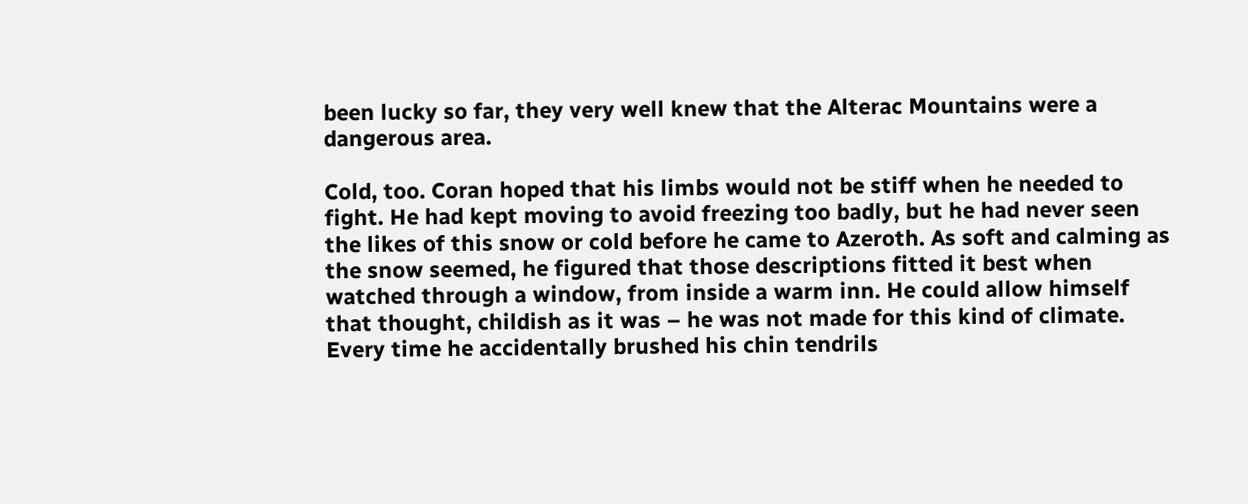been lucky so far, they very well knew that the Alterac Mountains were a dangerous area.

Cold, too. Coran hoped that his limbs would not be stiff when he needed to fight. He had kept moving to avoid freezing too badly, but he had never seen the likes of this snow or cold before he came to Azeroth. As soft and calming as the snow seemed, he figured that those descriptions fitted it best when watched through a window, from inside a warm inn. He could allow himself that thought, childish as it was – he was not made for this kind of climate. Every time he accidentally brushed his chin tendrils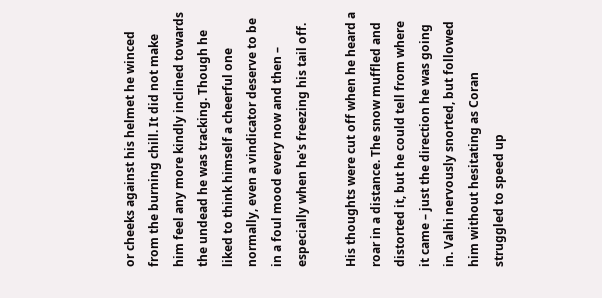or cheeks against his helmet he winced from the burning chill. It did not make him feel any more kindly inclined towards the undead he was tracking. Though he liked to think himself a cheerful one normally, even a vindicator deserve to be in a foul mood every now and then – especially when he's freezing his tail off.

His thoughts were cut off when he heard a roar in a distance. The snow muffled and distorted it, but he could tell from where it came – just the direction he was going in. Valhi nervously snorted, but followed him without hesitating as Coran struggled to speed up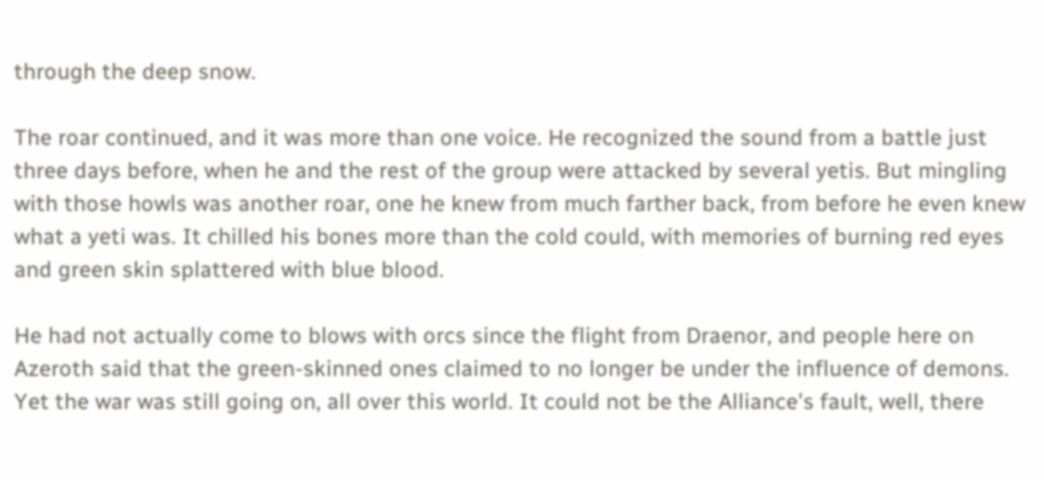through the deep snow.

The roar continued, and it was more than one voice. He recognized the sound from a battle just three days before, when he and the rest of the group were attacked by several yetis. But mingling with those howls was another roar, one he knew from much farther back, from before he even knew what a yeti was. It chilled his bones more than the cold could, with memories of burning red eyes and green skin splattered with blue blood.

He had not actually come to blows with orcs since the flight from Draenor, and people here on Azeroth said that the green-skinned ones claimed to no longer be under the influence of demons. Yet the war was still going on, all over this world. It could not be the Alliance's fault, well, there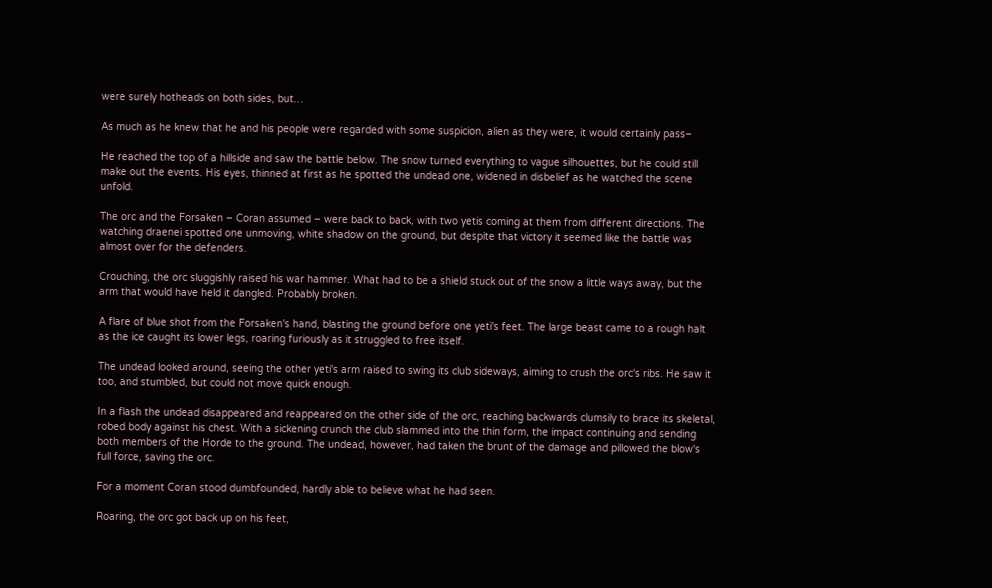were surely hotheads on both sides, but…

As much as he knew that he and his people were regarded with some suspicion, alien as they were, it would certainly pass–

He reached the top of a hillside and saw the battle below. The snow turned everything to vague silhouettes, but he could still make out the events. His eyes, thinned at first as he spotted the undead one, widened in disbelief as he watched the scene unfold.

The orc and the Forsaken – Coran assumed – were back to back, with two yetis coming at them from different directions. The watching draenei spotted one unmoving, white shadow on the ground, but despite that victory it seemed like the battle was almost over for the defenders.

Crouching, the orc sluggishly raised his war hammer. What had to be a shield stuck out of the snow a little ways away, but the arm that would have held it dangled. Probably broken.

A flare of blue shot from the Forsaken's hand, blasting the ground before one yeti's feet. The large beast came to a rough halt as the ice caught its lower legs, roaring furiously as it struggled to free itself.

The undead looked around, seeing the other yeti's arm raised to swing its club sideways, aiming to crush the orc's ribs. He saw it too, and stumbled, but could not move quick enough.

In a flash the undead disappeared and reappeared on the other side of the orc, reaching backwards clumsily to brace its skeletal, robed body against his chest. With a sickening crunch the club slammed into the thin form, the impact continuing and sending both members of the Horde to the ground. The undead, however, had taken the brunt of the damage and pillowed the blow's full force, saving the orc.

For a moment Coran stood dumbfounded, hardly able to believe what he had seen.

Roaring, the orc got back up on his feet,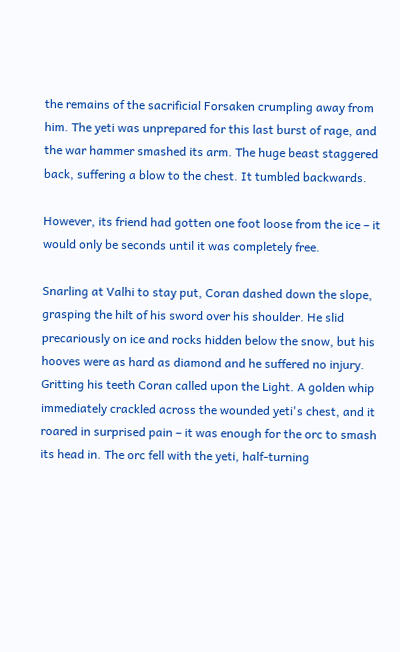the remains of the sacrificial Forsaken crumpling away from him. The yeti was unprepared for this last burst of rage, and the war hammer smashed its arm. The huge beast staggered back, suffering a blow to the chest. It tumbled backwards.

However, its friend had gotten one foot loose from the ice – it would only be seconds until it was completely free.

Snarling at Valhi to stay put, Coran dashed down the slope, grasping the hilt of his sword over his shoulder. He slid precariously on ice and rocks hidden below the snow, but his hooves were as hard as diamond and he suffered no injury. Gritting his teeth Coran called upon the Light. A golden whip immediately crackled across the wounded yeti's chest, and it roared in surprised pain – it was enough for the orc to smash its head in. The orc fell with the yeti, half-turning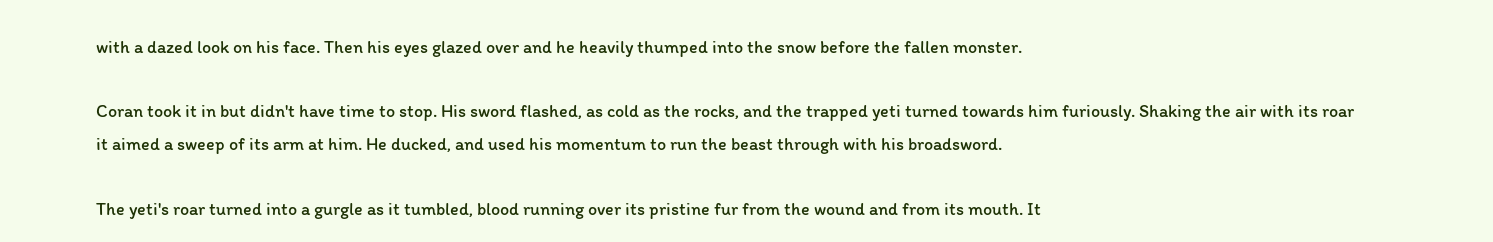with a dazed look on his face. Then his eyes glazed over and he heavily thumped into the snow before the fallen monster.

Coran took it in but didn't have time to stop. His sword flashed, as cold as the rocks, and the trapped yeti turned towards him furiously. Shaking the air with its roar it aimed a sweep of its arm at him. He ducked, and used his momentum to run the beast through with his broadsword.

The yeti's roar turned into a gurgle as it tumbled, blood running over its pristine fur from the wound and from its mouth. It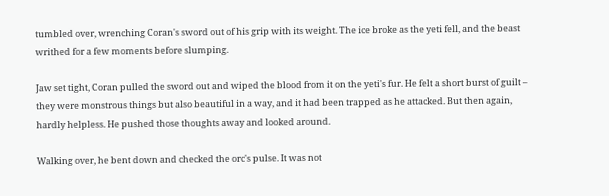tumbled over, wrenching Coran's sword out of his grip with its weight. The ice broke as the yeti fell, and the beast writhed for a few moments before slumping.

Jaw set tight, Coran pulled the sword out and wiped the blood from it on the yeti's fur. He felt a short burst of guilt – they were monstrous things but also beautiful in a way, and it had been trapped as he attacked. But then again, hardly helpless. He pushed those thoughts away and looked around.

Walking over, he bent down and checked the orc's pulse. It was not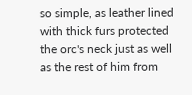so simple, as leather lined with thick furs protected the orc's neck just as well as the rest of him from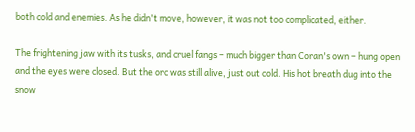both cold and enemies. As he didn't move, however, it was not too complicated, either.

The frightening jaw with its tusks, and cruel fangs – much bigger than Coran's own – hung open and the eyes were closed. But the orc was still alive, just out cold. His hot breath dug into the snow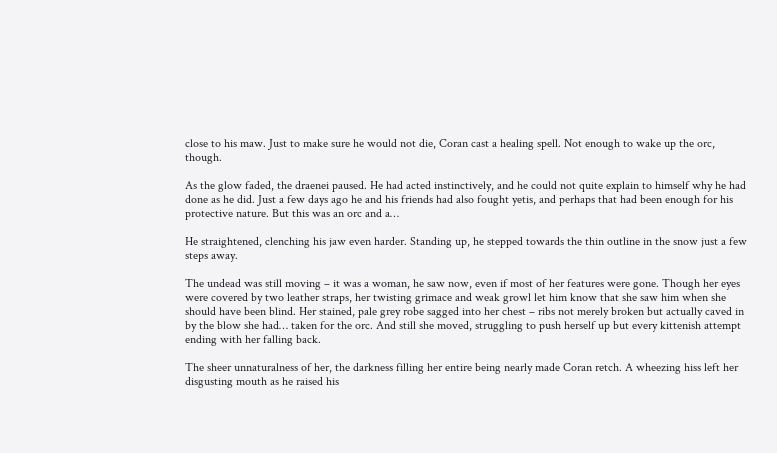close to his maw. Just to make sure he would not die, Coran cast a healing spell. Not enough to wake up the orc, though.

As the glow faded, the draenei paused. He had acted instinctively, and he could not quite explain to himself why he had done as he did. Just a few days ago he and his friends had also fought yetis, and perhaps that had been enough for his protective nature. But this was an orc and a…

He straightened, clenching his jaw even harder. Standing up, he stepped towards the thin outline in the snow just a few steps away.

The undead was still moving – it was a woman, he saw now, even if most of her features were gone. Though her eyes were covered by two leather straps, her twisting grimace and weak growl let him know that she saw him when she should have been blind. Her stained, pale grey robe sagged into her chest – ribs not merely broken but actually caved in by the blow she had… taken for the orc. And still she moved, struggling to push herself up but every kittenish attempt ending with her falling back.

The sheer unnaturalness of her, the darkness filling her entire being nearly made Coran retch. A wheezing hiss left her disgusting mouth as he raised his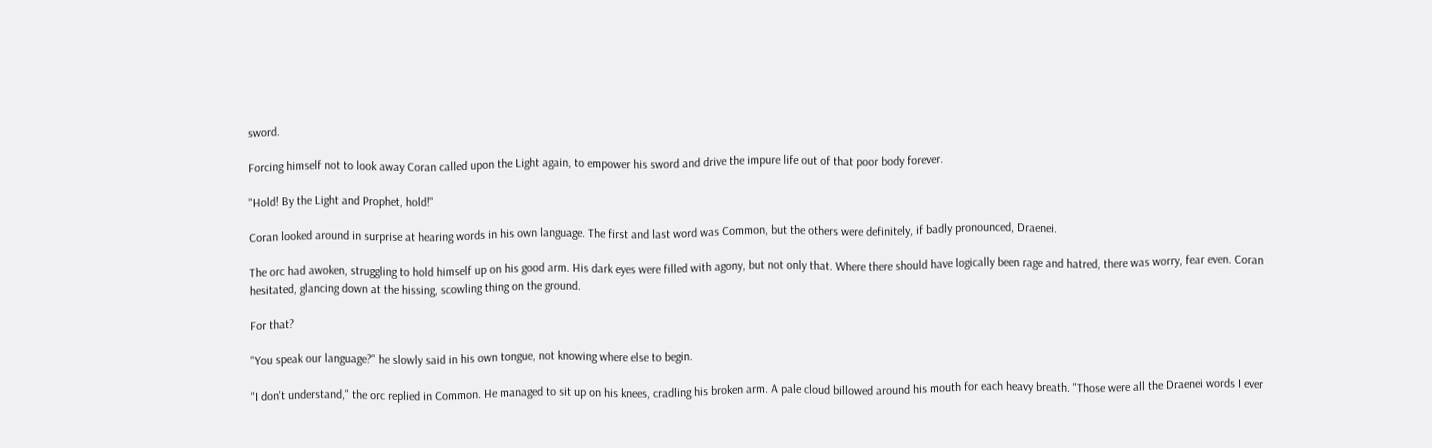sword.

Forcing himself not to look away Coran called upon the Light again, to empower his sword and drive the impure life out of that poor body forever.

"Hold! By the Light and Prophet, hold!"

Coran looked around in surprise at hearing words in his own language. The first and last word was Common, but the others were definitely, if badly pronounced, Draenei.

The orc had awoken, struggling to hold himself up on his good arm. His dark eyes were filled with agony, but not only that. Where there should have logically been rage and hatred, there was worry, fear even. Coran hesitated, glancing down at the hissing, scowling thing on the ground.

For that?

"You speak our language?" he slowly said in his own tongue, not knowing where else to begin.

"I don't understand," the orc replied in Common. He managed to sit up on his knees, cradling his broken arm. A pale cloud billowed around his mouth for each heavy breath. "Those were all the Draenei words I ever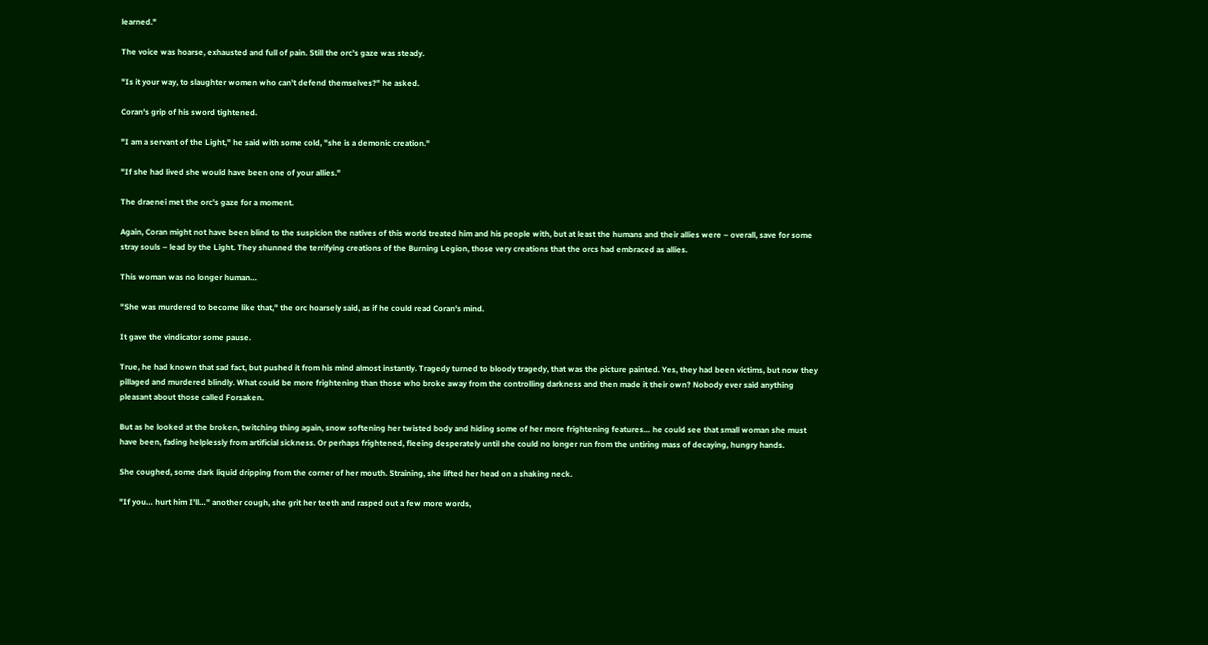learned."

The voice was hoarse, exhausted and full of pain. Still the orc's gaze was steady.

"Is it your way, to slaughter women who can't defend themselves?" he asked.

Coran's grip of his sword tightened.

"I am a servant of the Light," he said with some cold, "she is a demonic creation."

"If she had lived she would have been one of your allies."

The draenei met the orc's gaze for a moment.

Again, Coran might not have been blind to the suspicion the natives of this world treated him and his people with, but at least the humans and their allies were – overall, save for some stray souls – lead by the Light. They shunned the terrifying creations of the Burning Legion, those very creations that the orcs had embraced as allies.

This woman was no longer human…

"She was murdered to become like that," the orc hoarsely said, as if he could read Coran's mind.

It gave the vindicator some pause.

True, he had known that sad fact, but pushed it from his mind almost instantly. Tragedy turned to bloody tragedy, that was the picture painted. Yes, they had been victims, but now they pillaged and murdered blindly. What could be more frightening than those who broke away from the controlling darkness and then made it their own? Nobody ever said anything pleasant about those called Forsaken.

But as he looked at the broken, twitching thing again, snow softening her twisted body and hiding some of her more frightening features… he could see that small woman she must have been, fading helplessly from artificial sickness. Or perhaps frightened, fleeing desperately until she could no longer run from the untiring mass of decaying, hungry hands.

She coughed, some dark liquid dripping from the corner of her mouth. Straining, she lifted her head on a shaking neck.

"If you… hurt him I'll…" another cough, she grit her teeth and rasped out a few more words,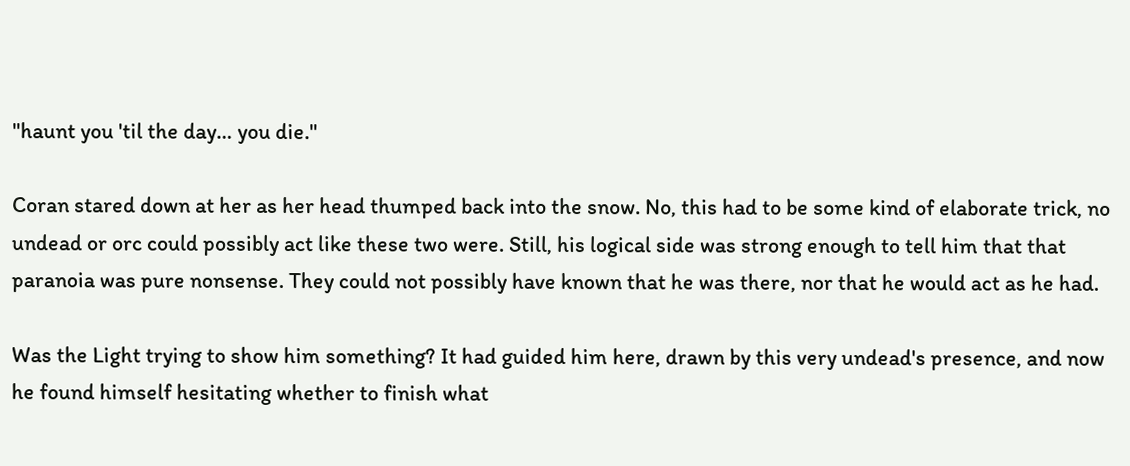"haunt you 'til the day… you die."

Coran stared down at her as her head thumped back into the snow. No, this had to be some kind of elaborate trick, no undead or orc could possibly act like these two were. Still, his logical side was strong enough to tell him that that paranoia was pure nonsense. They could not possibly have known that he was there, nor that he would act as he had.

Was the Light trying to show him something? It had guided him here, drawn by this very undead's presence, and now he found himself hesitating whether to finish what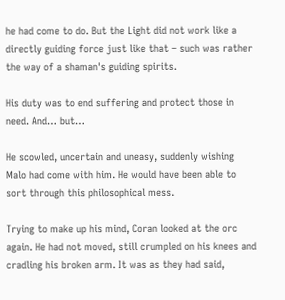he had come to do. But the Light did not work like a directly guiding force just like that – such was rather the way of a shaman's guiding spirits.

His duty was to end suffering and protect those in need. And… but…

He scowled, uncertain and uneasy, suddenly wishing Malo had come with him. He would have been able to sort through this philosophical mess.

Trying to make up his mind, Coran looked at the orc again. He had not moved, still crumpled on his knees and cradling his broken arm. It was as they had said,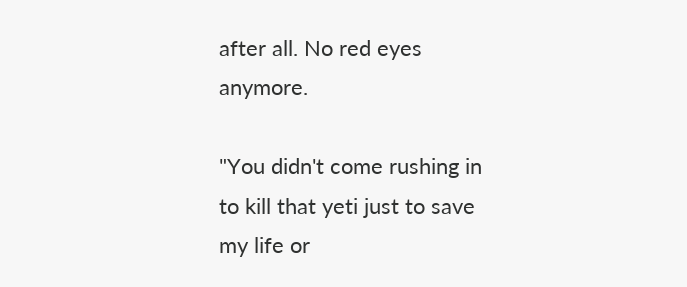after all. No red eyes anymore.

"You didn't come rushing in to kill that yeti just to save my life or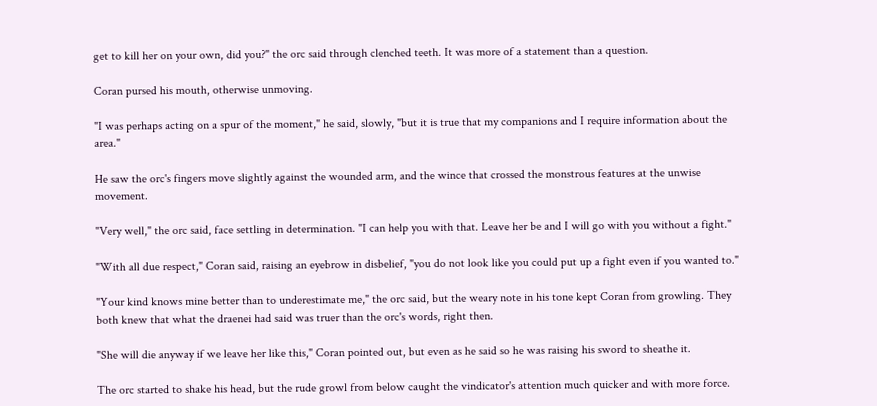get to kill her on your own, did you?" the orc said through clenched teeth. It was more of a statement than a question.

Coran pursed his mouth, otherwise unmoving.

"I was perhaps acting on a spur of the moment," he said, slowly, "but it is true that my companions and I require information about the area."

He saw the orc's fingers move slightly against the wounded arm, and the wince that crossed the monstrous features at the unwise movement.

"Very well," the orc said, face settling in determination. "I can help you with that. Leave her be and I will go with you without a fight."

"With all due respect," Coran said, raising an eyebrow in disbelief, "you do not look like you could put up a fight even if you wanted to."

"Your kind knows mine better than to underestimate me," the orc said, but the weary note in his tone kept Coran from growling. They both knew that what the draenei had said was truer than the orc's words, right then.

"She will die anyway if we leave her like this," Coran pointed out, but even as he said so he was raising his sword to sheathe it.

The orc started to shake his head, but the rude growl from below caught the vindicator's attention much quicker and with more force.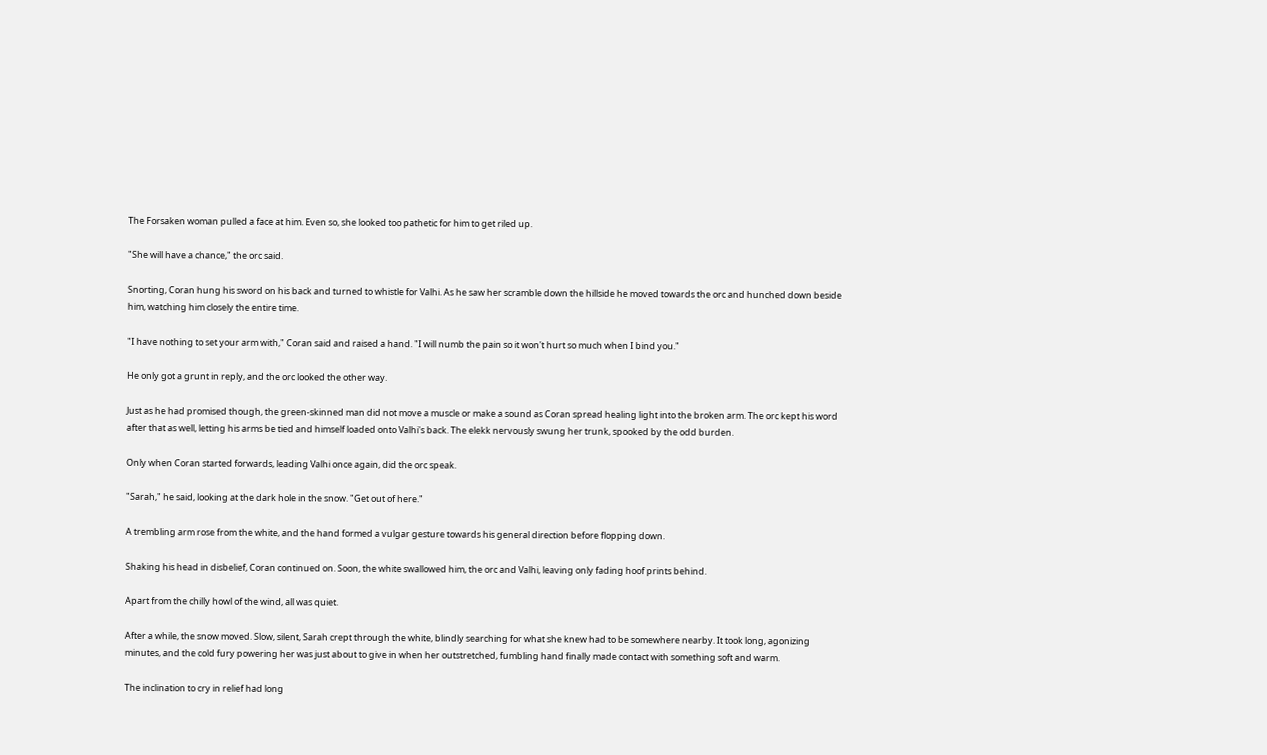The Forsaken woman pulled a face at him. Even so, she looked too pathetic for him to get riled up.

"She will have a chance," the orc said.

Snorting, Coran hung his sword on his back and turned to whistle for Valhi. As he saw her scramble down the hillside he moved towards the orc and hunched down beside him, watching him closely the entire time.

"I have nothing to set your arm with," Coran said and raised a hand. "I will numb the pain so it won't hurt so much when I bind you."

He only got a grunt in reply, and the orc looked the other way.

Just as he had promised though, the green-skinned man did not move a muscle or make a sound as Coran spread healing light into the broken arm. The orc kept his word after that as well, letting his arms be tied and himself loaded onto Valhi's back. The elekk nervously swung her trunk, spooked by the odd burden.

Only when Coran started forwards, leading Valhi once again, did the orc speak.

"Sarah," he said, looking at the dark hole in the snow. "Get out of here."

A trembling arm rose from the white, and the hand formed a vulgar gesture towards his general direction before flopping down.

Shaking his head in disbelief, Coran continued on. Soon, the white swallowed him, the orc and Valhi, leaving only fading hoof prints behind.

Apart from the chilly howl of the wind, all was quiet.

After a while, the snow moved. Slow, silent, Sarah crept through the white, blindly searching for what she knew had to be somewhere nearby. It took long, agonizing minutes, and the cold fury powering her was just about to give in when her outstretched, fumbling hand finally made contact with something soft and warm.

The inclination to cry in relief had long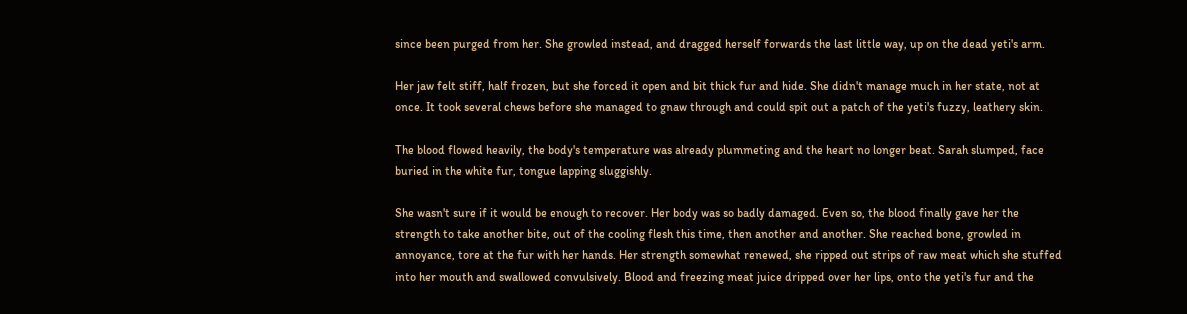since been purged from her. She growled instead, and dragged herself forwards the last little way, up on the dead yeti's arm.

Her jaw felt stiff, half frozen, but she forced it open and bit thick fur and hide. She didn't manage much in her state, not at once. It took several chews before she managed to gnaw through and could spit out a patch of the yeti's fuzzy, leathery skin.

The blood flowed heavily, the body's temperature was already plummeting and the heart no longer beat. Sarah slumped, face buried in the white fur, tongue lapping sluggishly.

She wasn't sure if it would be enough to recover. Her body was so badly damaged. Even so, the blood finally gave her the strength to take another bite, out of the cooling flesh this time, then another and another. She reached bone, growled in annoyance, tore at the fur with her hands. Her strength somewhat renewed, she ripped out strips of raw meat which she stuffed into her mouth and swallowed convulsively. Blood and freezing meat juice dripped over her lips, onto the yeti's fur and the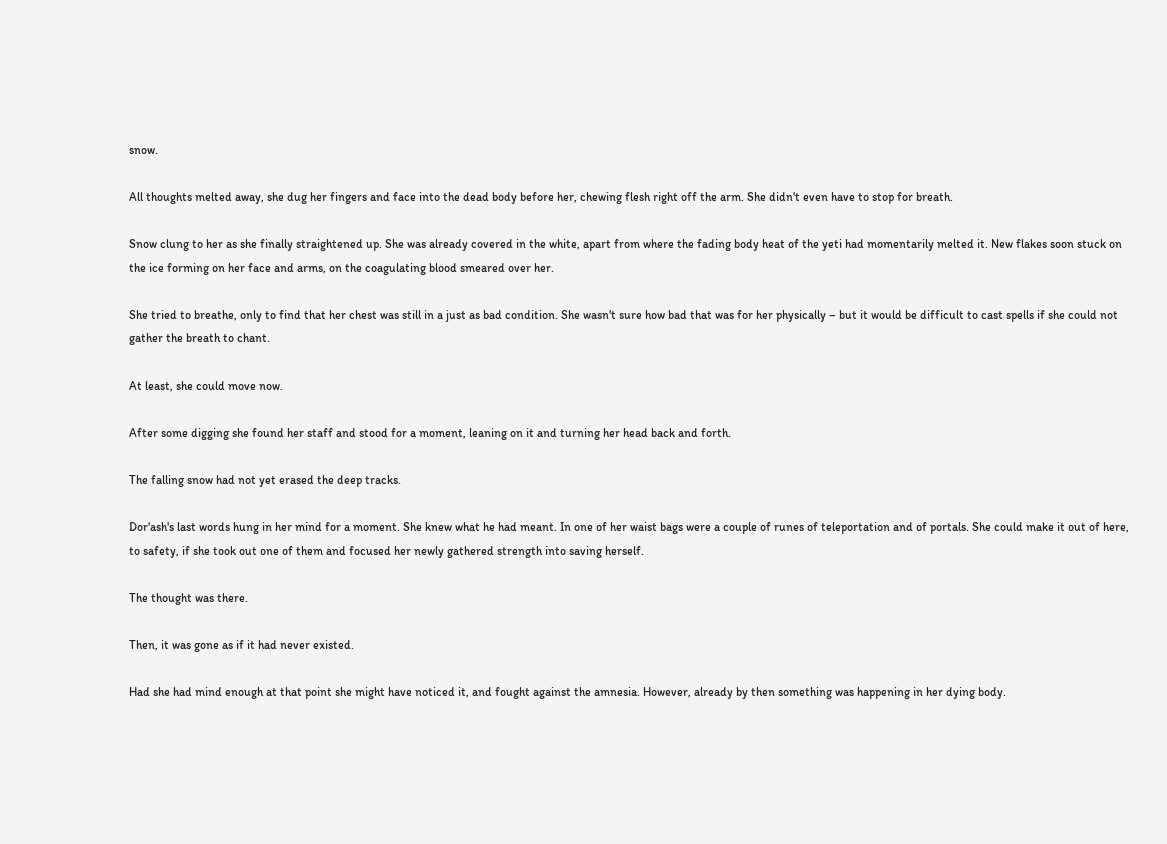snow.

All thoughts melted away, she dug her fingers and face into the dead body before her, chewing flesh right off the arm. She didn't even have to stop for breath.

Snow clung to her as she finally straightened up. She was already covered in the white, apart from where the fading body heat of the yeti had momentarily melted it. New flakes soon stuck on the ice forming on her face and arms, on the coagulating blood smeared over her.

She tried to breathe, only to find that her chest was still in a just as bad condition. She wasn't sure how bad that was for her physically – but it would be difficult to cast spells if she could not gather the breath to chant.

At least, she could move now.

After some digging she found her staff and stood for a moment, leaning on it and turning her head back and forth.

The falling snow had not yet erased the deep tracks.

Dor'ash's last words hung in her mind for a moment. She knew what he had meant. In one of her waist bags were a couple of runes of teleportation and of portals. She could make it out of here, to safety, if she took out one of them and focused her newly gathered strength into saving herself.

The thought was there.

Then, it was gone as if it had never existed.

Had she had mind enough at that point she might have noticed it, and fought against the amnesia. However, already by then something was happening in her dying body.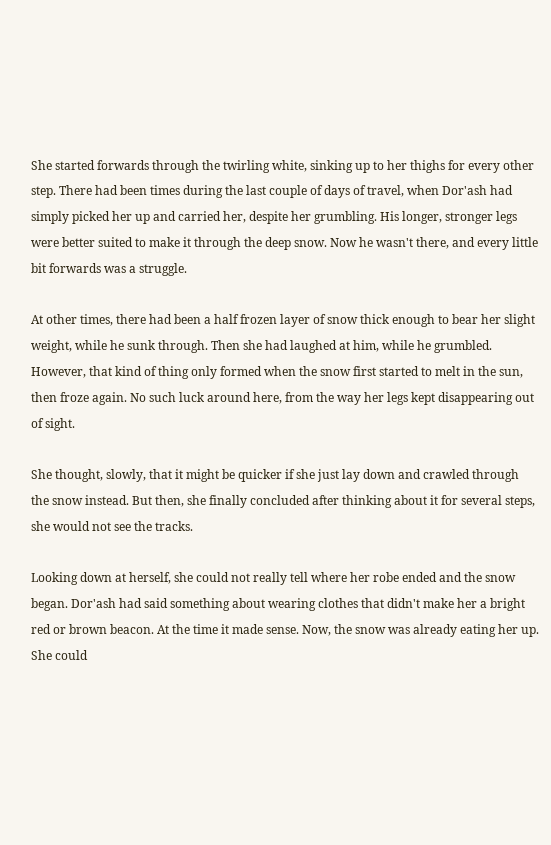She started forwards through the twirling white, sinking up to her thighs for every other step. There had been times during the last couple of days of travel, when Dor'ash had simply picked her up and carried her, despite her grumbling. His longer, stronger legs were better suited to make it through the deep snow. Now he wasn't there, and every little bit forwards was a struggle.

At other times, there had been a half frozen layer of snow thick enough to bear her slight weight, while he sunk through. Then she had laughed at him, while he grumbled. However, that kind of thing only formed when the snow first started to melt in the sun, then froze again. No such luck around here, from the way her legs kept disappearing out of sight.

She thought, slowly, that it might be quicker if she just lay down and crawled through the snow instead. But then, she finally concluded after thinking about it for several steps, she would not see the tracks.

Looking down at herself, she could not really tell where her robe ended and the snow began. Dor'ash had said something about wearing clothes that didn't make her a bright red or brown beacon. At the time it made sense. Now, the snow was already eating her up. She could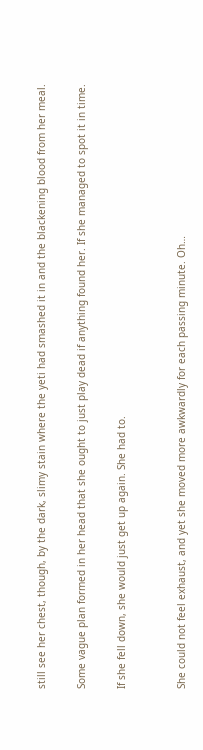still see her chest, though, by the dark, slimy stain where the yeti had smashed it in and the blackening blood from her meal.

Some vague plan formed in her head that she ought to just play dead if anything found her. If she managed to spot it in time.

If she fell down, she would just get up again. She had to.


She could not feel exhaust, and yet she moved more awkwardly for each passing minute. Oh…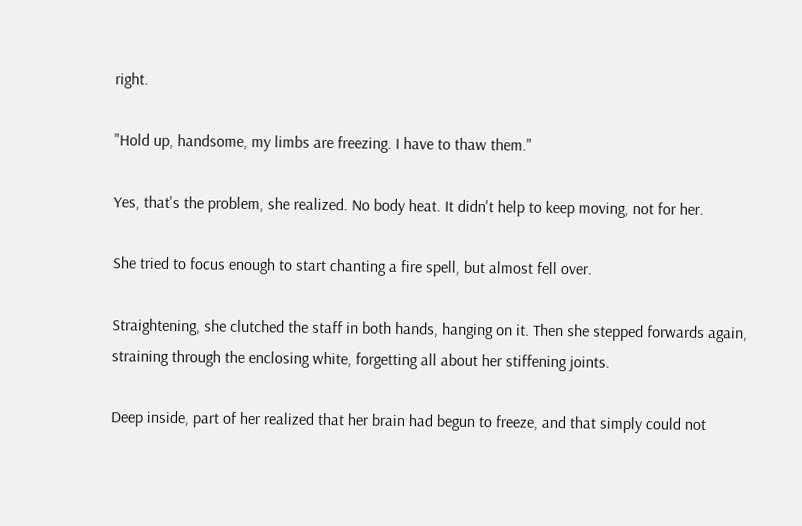right.

"Hold up, handsome, my limbs are freezing. I have to thaw them."

Yes, that's the problem, she realized. No body heat. It didn't help to keep moving, not for her.

She tried to focus enough to start chanting a fire spell, but almost fell over.

Straightening, she clutched the staff in both hands, hanging on it. Then she stepped forwards again, straining through the enclosing white, forgetting all about her stiffening joints.

Deep inside, part of her realized that her brain had begun to freeze, and that simply could not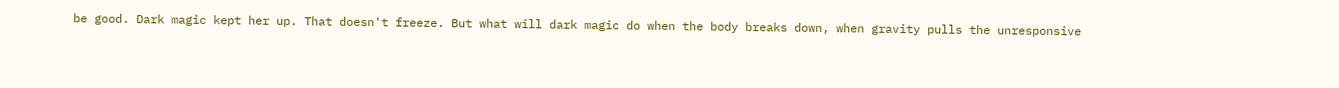be good. Dark magic kept her up. That doesn't freeze. But what will dark magic do when the body breaks down, when gravity pulls the unresponsive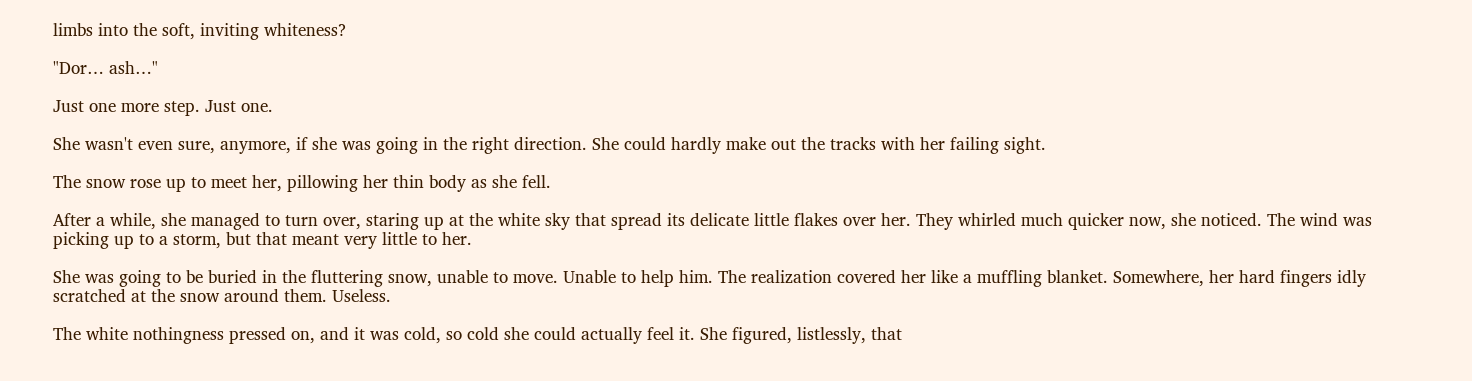limbs into the soft, inviting whiteness?

"Dor… ash…"

Just one more step. Just one.

She wasn't even sure, anymore, if she was going in the right direction. She could hardly make out the tracks with her failing sight.

The snow rose up to meet her, pillowing her thin body as she fell.

After a while, she managed to turn over, staring up at the white sky that spread its delicate little flakes over her. They whirled much quicker now, she noticed. The wind was picking up to a storm, but that meant very little to her.

She was going to be buried in the fluttering snow, unable to move. Unable to help him. The realization covered her like a muffling blanket. Somewhere, her hard fingers idly scratched at the snow around them. Useless.

The white nothingness pressed on, and it was cold, so cold she could actually feel it. She figured, listlessly, that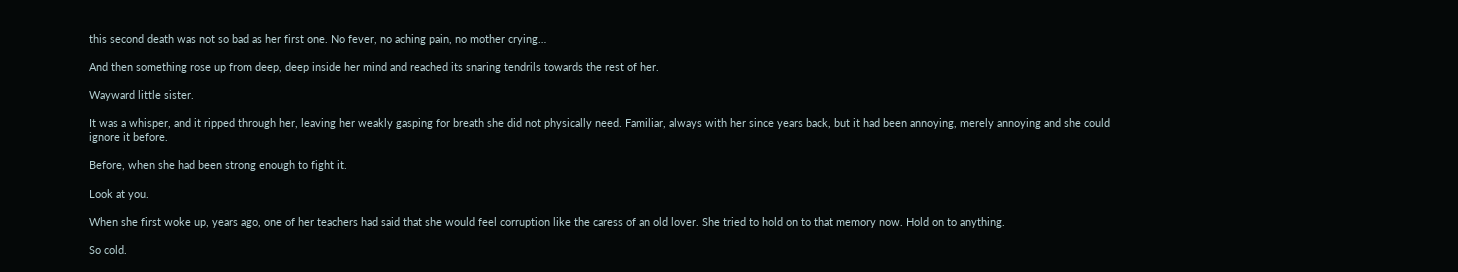this second death was not so bad as her first one. No fever, no aching pain, no mother crying…

And then something rose up from deep, deep inside her mind and reached its snaring tendrils towards the rest of her.

Wayward little sister.

It was a whisper, and it ripped through her, leaving her weakly gasping for breath she did not physically need. Familiar, always with her since years back, but it had been annoying, merely annoying and she could ignore it before.

Before, when she had been strong enough to fight it.

Look at you.

When she first woke up, years ago, one of her teachers had said that she would feel corruption like the caress of an old lover. She tried to hold on to that memory now. Hold on to anything.

So cold.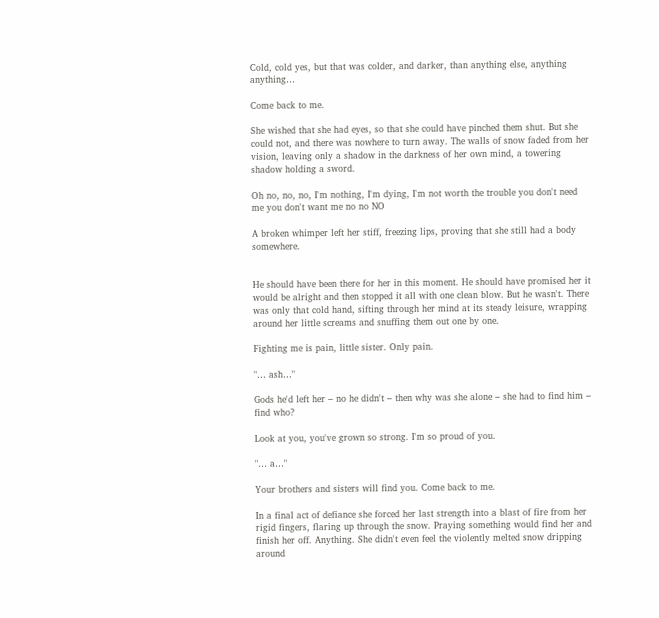Cold, cold yes, but that was colder, and darker, than anything else, anything anything…

Come back to me.

She wished that she had eyes, so that she could have pinched them shut. But she could not, and there was nowhere to turn away. The walls of snow faded from her vision, leaving only a shadow in the darkness of her own mind, a towering shadow holding a sword.

Oh no, no, no, I'm nothing, I'm dying, I'm not worth the trouble you don't need me you don't want me no no NO

A broken whimper left her stiff, freezing lips, proving that she still had a body somewhere.


He should have been there for her in this moment. He should have promised her it would be alright and then stopped it all with one clean blow. But he wasn't. There was only that cold hand, sifting through her mind at its steady leisure, wrapping around her little screams and snuffing them out one by one.

Fighting me is pain, little sister. Only pain.

"… ash…"

Gods he'd left her – no he didn't – then why was she alone – she had to find him – find who?

Look at you, you've grown so strong. I'm so proud of you.

"… a…"

Your brothers and sisters will find you. Come back to me.

In a final act of defiance she forced her last strength into a blast of fire from her rigid fingers, flaring up through the snow. Praying something would find her and finish her off. Anything. She didn't even feel the violently melted snow dripping around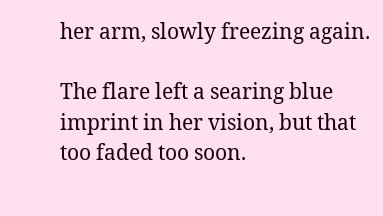her arm, slowly freezing again.

The flare left a searing blue imprint in her vision, but that too faded too soon.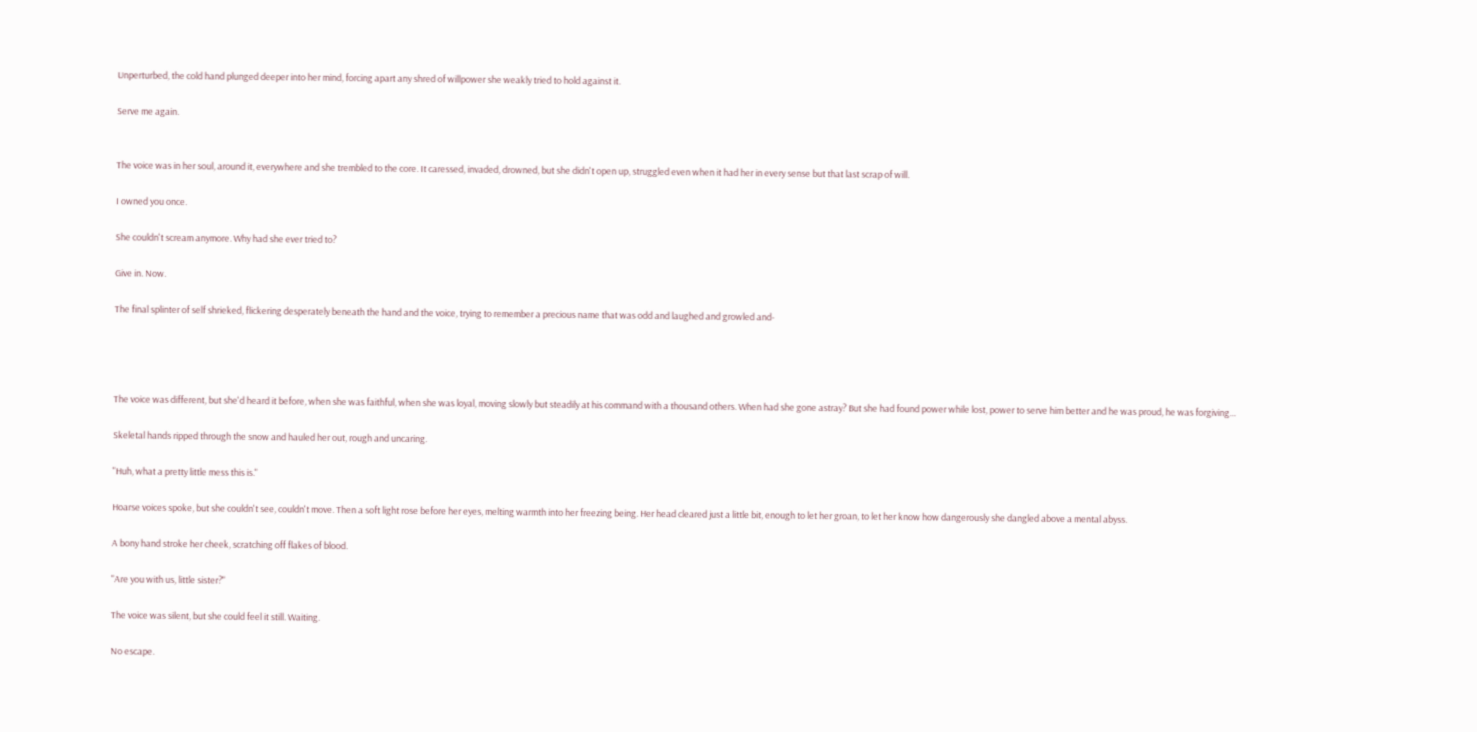Unperturbed, the cold hand plunged deeper into her mind, forcing apart any shred of willpower she weakly tried to hold against it.

Serve me again.


The voice was in her soul, around it, everywhere and she trembled to the core. It caressed, invaded, drowned, but she didn't open up, struggled even when it had her in every sense but that last scrap of will.

I owned you once.

She couldn't scream anymore. Why had she ever tried to?

Give in. Now.

The final splinter of self shrieked, flickering desperately beneath the hand and the voice, trying to remember a precious name that was odd and laughed and growled and-




The voice was different, but she'd heard it before, when she was faithful, when she was loyal, moving slowly but steadily at his command with a thousand others. When had she gone astray? But she had found power while lost, power to serve him better and he was proud, he was forgiving…

Skeletal hands ripped through the snow and hauled her out, rough and uncaring.

"Huh, what a pretty little mess this is."

Hoarse voices spoke, but she couldn't see, couldn't move. Then a soft light rose before her eyes, melting warmth into her freezing being. Her head cleared just a little bit, enough to let her groan, to let her know how dangerously she dangled above a mental abyss.

A bony hand stroke her cheek, scratching off flakes of blood.

"Are you with us, little sister?"

The voice was silent, but she could feel it still. Waiting.

No escape.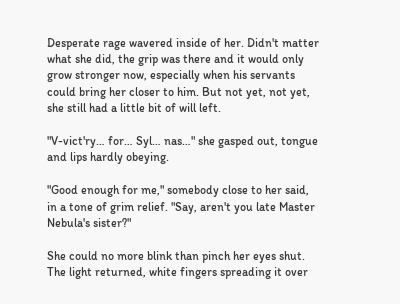Desperate rage wavered inside of her. Didn't matter what she did, the grip was there and it would only grow stronger now, especially when his servants could bring her closer to him. But not yet, not yet, she still had a little bit of will left.

"V-vict'ry… for… Syl… nas…" she gasped out, tongue and lips hardly obeying.

"Good enough for me," somebody close to her said, in a tone of grim relief. "Say, aren't you late Master Nebula's sister?"

She could no more blink than pinch her eyes shut. The light returned, white fingers spreading it over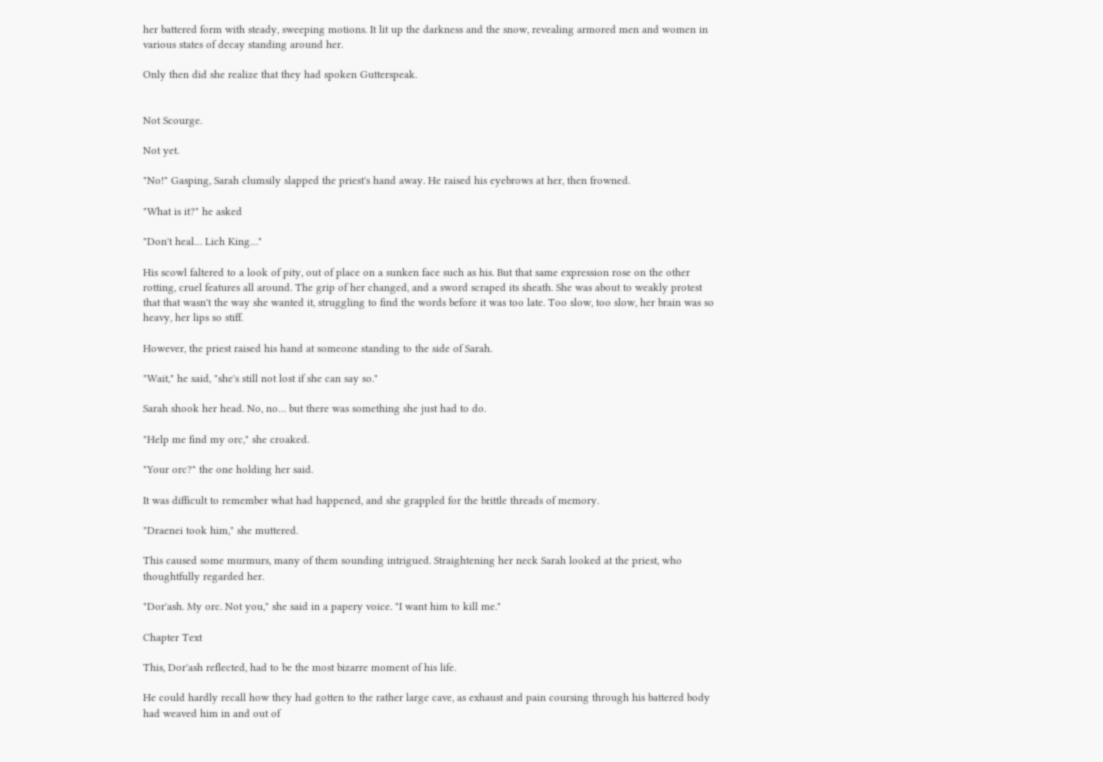her battered form with steady, sweeping motions. It lit up the darkness and the snow, revealing armored men and women in various states of decay standing around her.

Only then did she realize that they had spoken Gutterspeak.


Not Scourge.

Not yet.

"No!" Gasping, Sarah clumsily slapped the priest's hand away. He raised his eyebrows at her, then frowned.

"What is it?" he asked

"Don't heal… Lich King…"

His scowl faltered to a look of pity, out of place on a sunken face such as his. But that same expression rose on the other rotting, cruel features all around. The grip of her changed, and a sword scraped its sheath. She was about to weakly protest that that wasn't the way she wanted it, struggling to find the words before it was too late. Too slow, too slow, her brain was so heavy, her lips so stiff.

However, the priest raised his hand at someone standing to the side of Sarah.

"Wait," he said, "she's still not lost if she can say so."

Sarah shook her head. No, no… but there was something she just had to do.

"Help me find my orc," she croaked.

"Your orc?" the one holding her said.

It was difficult to remember what had happened, and she grappled for the brittle threads of memory.

"Draenei took him," she muttered.

This caused some murmurs, many of them sounding intrigued. Straightening her neck Sarah looked at the priest, who thoughtfully regarded her.

"Dor'ash. My orc. Not you," she said in a papery voice. "I want him to kill me."

Chapter Text

This, Dor'ash reflected, had to be the most bizarre moment of his life.

He could hardly recall how they had gotten to the rather large cave, as exhaust and pain coursing through his battered body had weaved him in and out of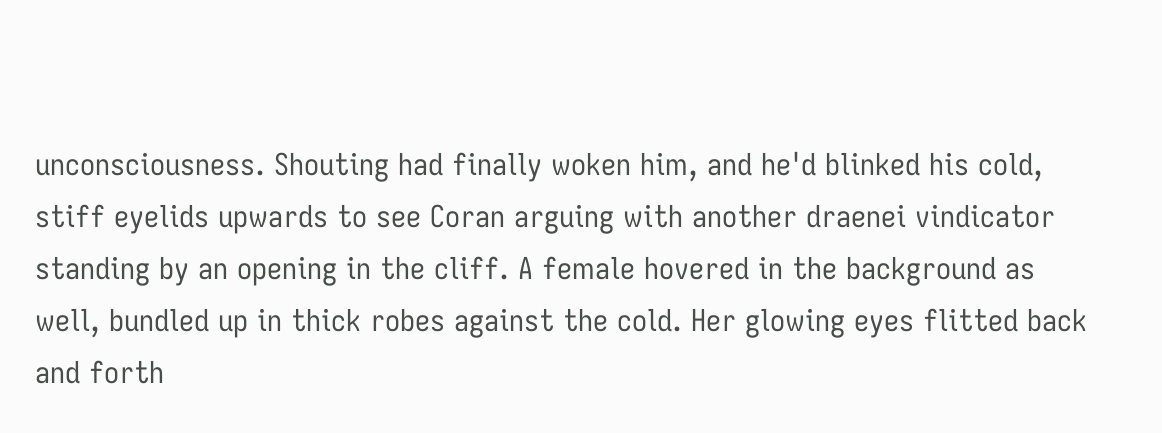unconsciousness. Shouting had finally woken him, and he'd blinked his cold, stiff eyelids upwards to see Coran arguing with another draenei vindicator standing by an opening in the cliff. A female hovered in the background as well, bundled up in thick robes against the cold. Her glowing eyes flitted back and forth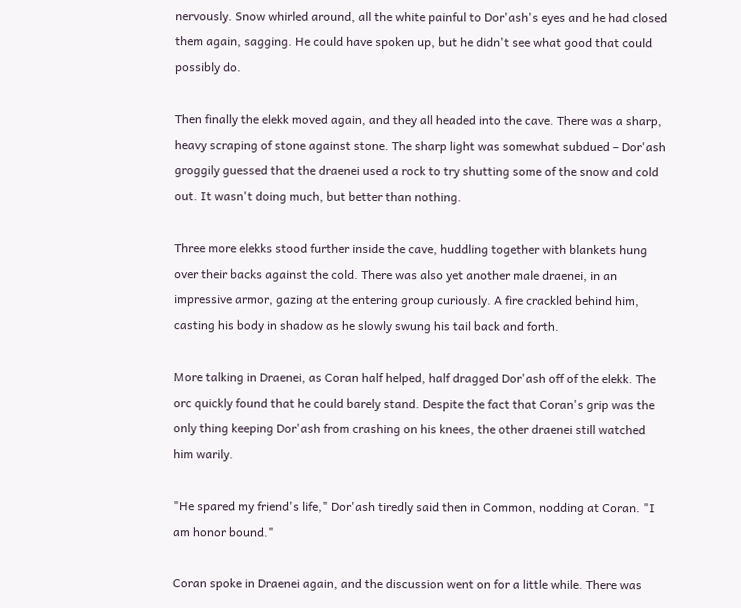nervously. Snow whirled around, all the white painful to Dor'ash's eyes and he had closed them again, sagging. He could have spoken up, but he didn't see what good that could possibly do.

Then finally the elekk moved again, and they all headed into the cave. There was a sharp, heavy scraping of stone against stone. The sharp light was somewhat subdued – Dor'ash groggily guessed that the draenei used a rock to try shutting some of the snow and cold out. It wasn't doing much, but better than nothing.

Three more elekks stood further inside the cave, huddling together with blankets hung over their backs against the cold. There was also yet another male draenei, in an impressive armor, gazing at the entering group curiously. A fire crackled behind him, casting his body in shadow as he slowly swung his tail back and forth.

More talking in Draenei, as Coran half helped, half dragged Dor'ash off of the elekk. The orc quickly found that he could barely stand. Despite the fact that Coran's grip was the only thing keeping Dor'ash from crashing on his knees, the other draenei still watched him warily.

"He spared my friend's life," Dor'ash tiredly said then in Common, nodding at Coran. "I am honor bound."

Coran spoke in Draenei again, and the discussion went on for a little while. There was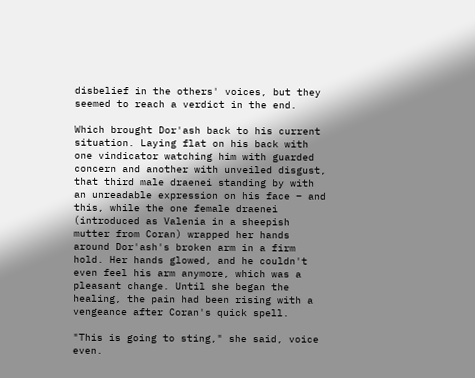disbelief in the others' voices, but they seemed to reach a verdict in the end.

Which brought Dor'ash back to his current situation. Laying flat on his back with one vindicator watching him with guarded concern and another with unveiled disgust, that third male draenei standing by with an unreadable expression on his face – and this, while the one female draenei (introduced as Valenia in a sheepish mutter from Coran) wrapped her hands around Dor'ash's broken arm in a firm hold. Her hands glowed, and he couldn't even feel his arm anymore, which was a pleasant change. Until she began the healing, the pain had been rising with a vengeance after Coran's quick spell.

"This is going to sting," she said, voice even.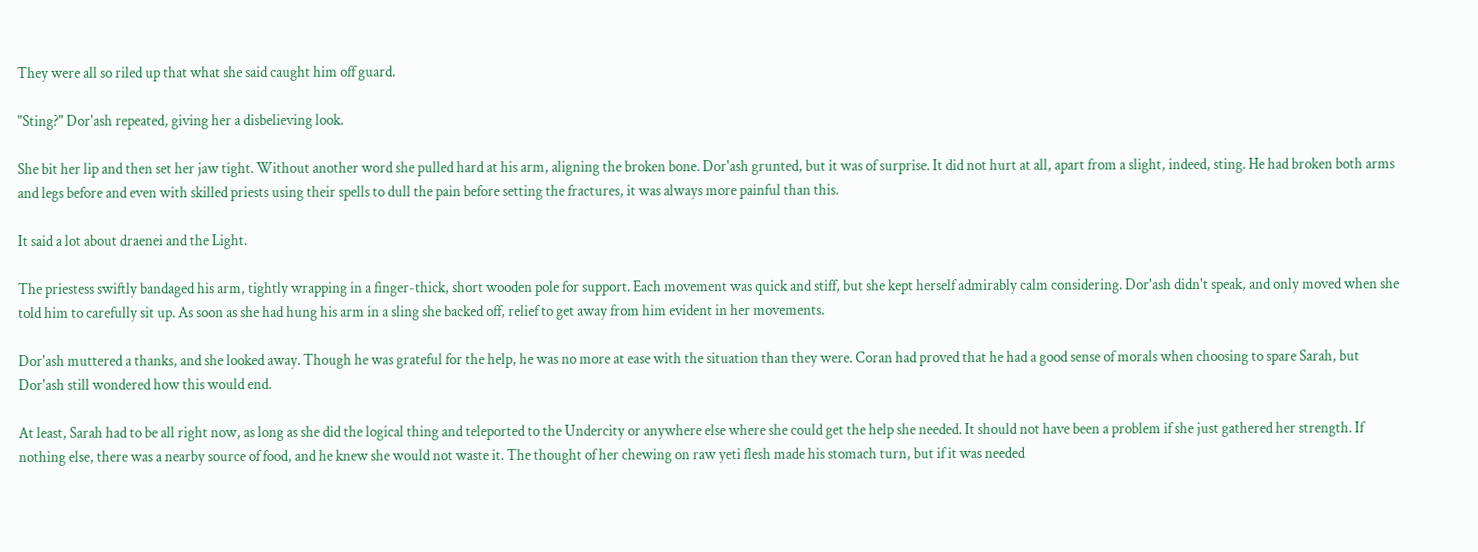They were all so riled up that what she said caught him off guard.

"Sting?" Dor'ash repeated, giving her a disbelieving look.

She bit her lip and then set her jaw tight. Without another word she pulled hard at his arm, aligning the broken bone. Dor'ash grunted, but it was of surprise. It did not hurt at all, apart from a slight, indeed, sting. He had broken both arms and legs before and even with skilled priests using their spells to dull the pain before setting the fractures, it was always more painful than this.

It said a lot about draenei and the Light.

The priestess swiftly bandaged his arm, tightly wrapping in a finger-thick, short wooden pole for support. Each movement was quick and stiff, but she kept herself admirably calm considering. Dor'ash didn't speak, and only moved when she told him to carefully sit up. As soon as she had hung his arm in a sling she backed off, relief to get away from him evident in her movements.

Dor'ash muttered a thanks, and she looked away. Though he was grateful for the help, he was no more at ease with the situation than they were. Coran had proved that he had a good sense of morals when choosing to spare Sarah, but Dor'ash still wondered how this would end.

At least, Sarah had to be all right now, as long as she did the logical thing and teleported to the Undercity or anywhere else where she could get the help she needed. It should not have been a problem if she just gathered her strength. If nothing else, there was a nearby source of food, and he knew she would not waste it. The thought of her chewing on raw yeti flesh made his stomach turn, but if it was needed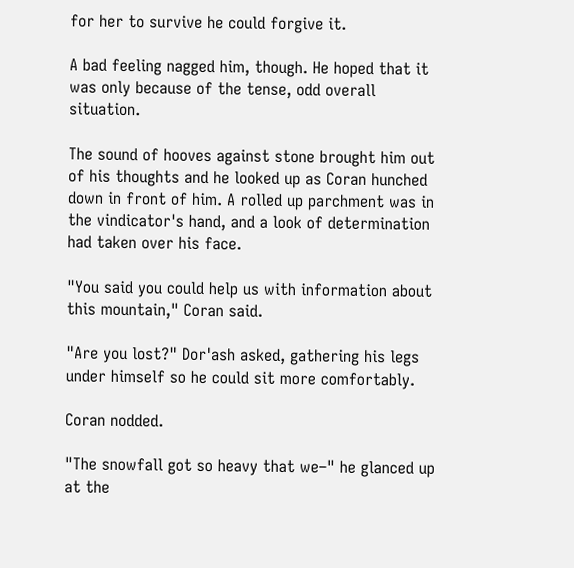for her to survive he could forgive it.

A bad feeling nagged him, though. He hoped that it was only because of the tense, odd overall situation.

The sound of hooves against stone brought him out of his thoughts and he looked up as Coran hunched down in front of him. A rolled up parchment was in the vindicator's hand, and a look of determination had taken over his face.

"You said you could help us with information about this mountain," Coran said.

"Are you lost?" Dor'ash asked, gathering his legs under himself so he could sit more comfortably.

Coran nodded.

"The snowfall got so heavy that we–" he glanced up at the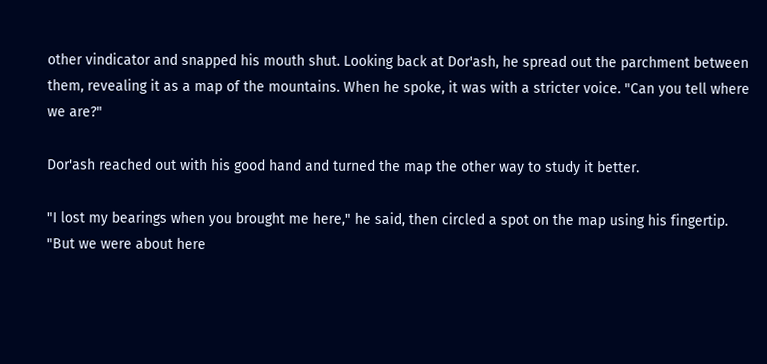other vindicator and snapped his mouth shut. Looking back at Dor'ash, he spread out the parchment between them, revealing it as a map of the mountains. When he spoke, it was with a stricter voice. "Can you tell where we are?"

Dor'ash reached out with his good hand and turned the map the other way to study it better.

"I lost my bearings when you brought me here," he said, then circled a spot on the map using his fingertip. "But we were about here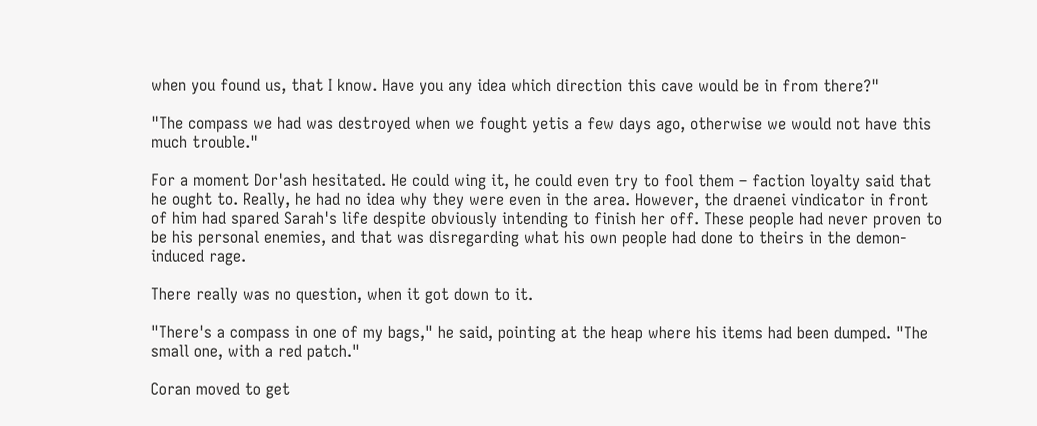when you found us, that I know. Have you any idea which direction this cave would be in from there?"

"The compass we had was destroyed when we fought yetis a few days ago, otherwise we would not have this much trouble."

For a moment Dor'ash hesitated. He could wing it, he could even try to fool them – faction loyalty said that he ought to. Really, he had no idea why they were even in the area. However, the draenei vindicator in front of him had spared Sarah's life despite obviously intending to finish her off. These people had never proven to be his personal enemies, and that was disregarding what his own people had done to theirs in the demon-induced rage.

There really was no question, when it got down to it.

"There's a compass in one of my bags," he said, pointing at the heap where his items had been dumped. "The small one, with a red patch."

Coran moved to get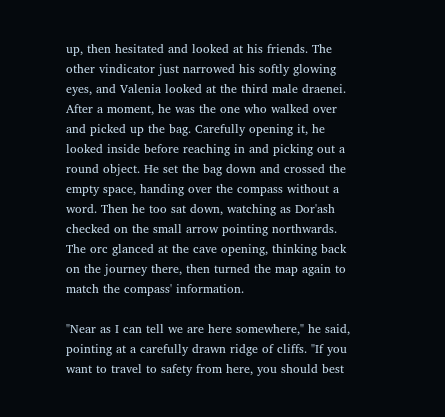up, then hesitated and looked at his friends. The other vindicator just narrowed his softly glowing eyes, and Valenia looked at the third male draenei. After a moment, he was the one who walked over and picked up the bag. Carefully opening it, he looked inside before reaching in and picking out a round object. He set the bag down and crossed the empty space, handing over the compass without a word. Then he too sat down, watching as Dor'ash checked on the small arrow pointing northwards. The orc glanced at the cave opening, thinking back on the journey there, then turned the map again to match the compass' information.

"Near as I can tell we are here somewhere," he said, pointing at a carefully drawn ridge of cliffs. "If you want to travel to safety from here, you should best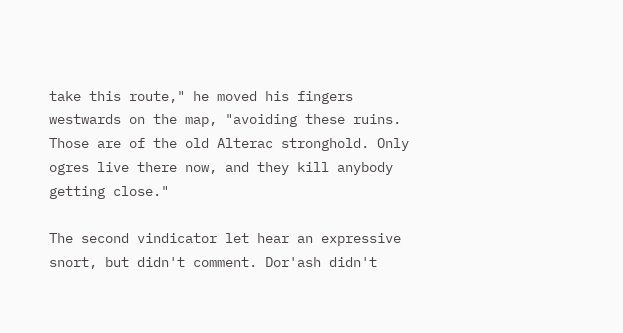take this route," he moved his fingers westwards on the map, "avoiding these ruins. Those are of the old Alterac stronghold. Only ogres live there now, and they kill anybody getting close."

The second vindicator let hear an expressive snort, but didn't comment. Dor'ash didn't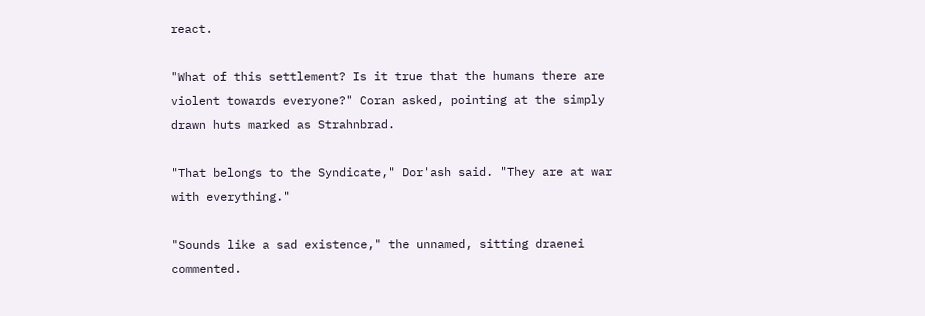react.

"What of this settlement? Is it true that the humans there are violent towards everyone?" Coran asked, pointing at the simply drawn huts marked as Strahnbrad.

"That belongs to the Syndicate," Dor'ash said. "They are at war with everything."

"Sounds like a sad existence," the unnamed, sitting draenei commented.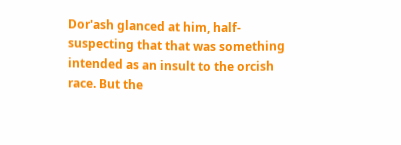Dor'ash glanced at him, half-suspecting that that was something intended as an insult to the orcish race. But the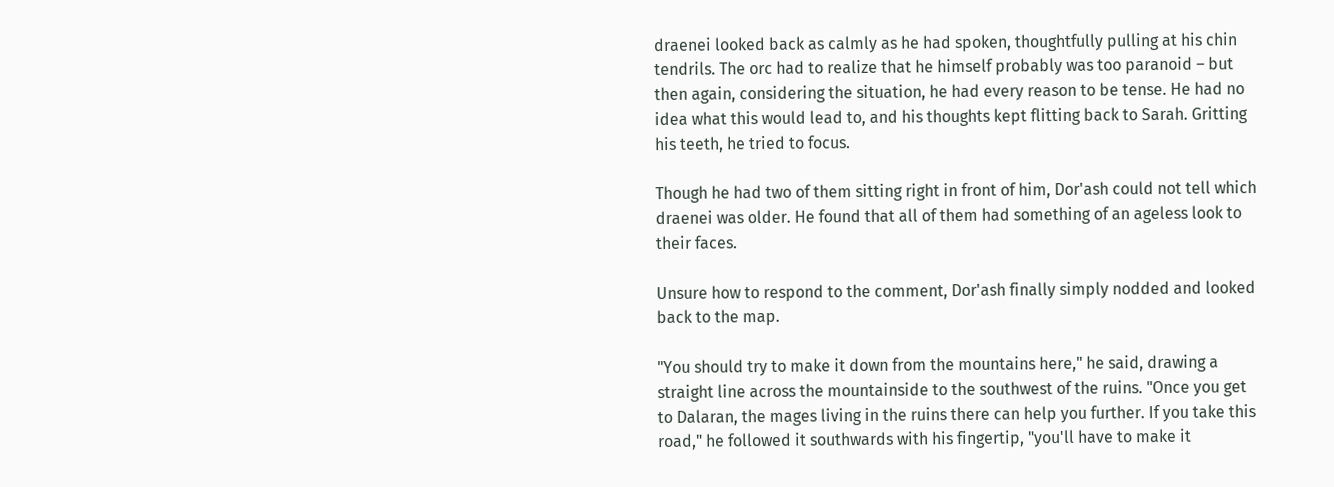draenei looked back as calmly as he had spoken, thoughtfully pulling at his chin tendrils. The orc had to realize that he himself probably was too paranoid – but then again, considering the situation, he had every reason to be tense. He had no idea what this would lead to, and his thoughts kept flitting back to Sarah. Gritting his teeth, he tried to focus.

Though he had two of them sitting right in front of him, Dor'ash could not tell which draenei was older. He found that all of them had something of an ageless look to their faces.

Unsure how to respond to the comment, Dor'ash finally simply nodded and looked back to the map.

"You should try to make it down from the mountains here," he said, drawing a straight line across the mountainside to the southwest of the ruins. "Once you get to Dalaran, the mages living in the ruins there can help you further. If you take this road," he followed it southwards with his fingertip, "you'll have to make it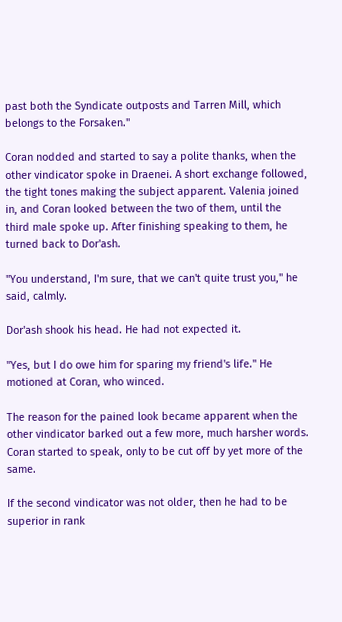past both the Syndicate outposts and Tarren Mill, which belongs to the Forsaken."

Coran nodded and started to say a polite thanks, when the other vindicator spoke in Draenei. A short exchange followed, the tight tones making the subject apparent. Valenia joined in, and Coran looked between the two of them, until the third male spoke up. After finishing speaking to them, he turned back to Dor'ash.

"You understand, I'm sure, that we can't quite trust you," he said, calmly.

Dor'ash shook his head. He had not expected it.

"Yes, but I do owe him for sparing my friend's life." He motioned at Coran, who winced.

The reason for the pained look became apparent when the other vindicator barked out a few more, much harsher words. Coran started to speak, only to be cut off by yet more of the same.

If the second vindicator was not older, then he had to be superior in rank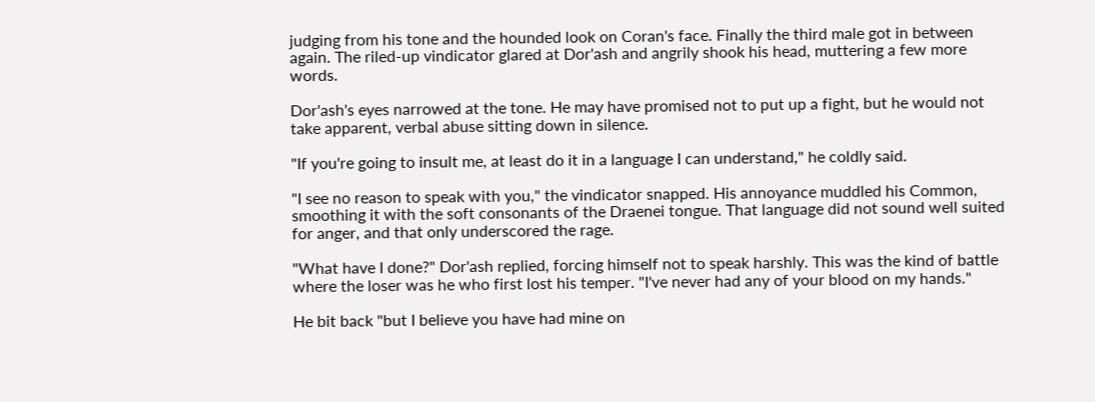judging from his tone and the hounded look on Coran's face. Finally the third male got in between again. The riled-up vindicator glared at Dor'ash and angrily shook his head, muttering a few more words.

Dor'ash's eyes narrowed at the tone. He may have promised not to put up a fight, but he would not take apparent, verbal abuse sitting down in silence.

"If you're going to insult me, at least do it in a language I can understand," he coldly said.

"I see no reason to speak with you," the vindicator snapped. His annoyance muddled his Common, smoothing it with the soft consonants of the Draenei tongue. That language did not sound well suited for anger, and that only underscored the rage.

"What have I done?" Dor'ash replied, forcing himself not to speak harshly. This was the kind of battle where the loser was he who first lost his temper. "I've never had any of your blood on my hands."

He bit back "but I believe you have had mine on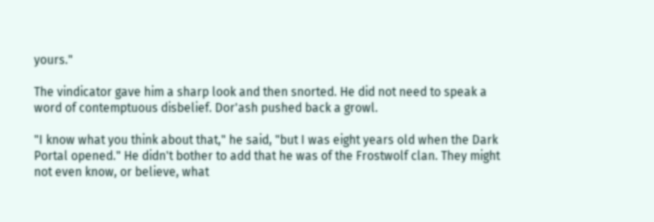yours."

The vindicator gave him a sharp look and then snorted. He did not need to speak a word of contemptuous disbelief. Dor'ash pushed back a growl.

"I know what you think about that," he said, "but I was eight years old when the Dark Portal opened." He didn't bother to add that he was of the Frostwolf clan. They might not even know, or believe, what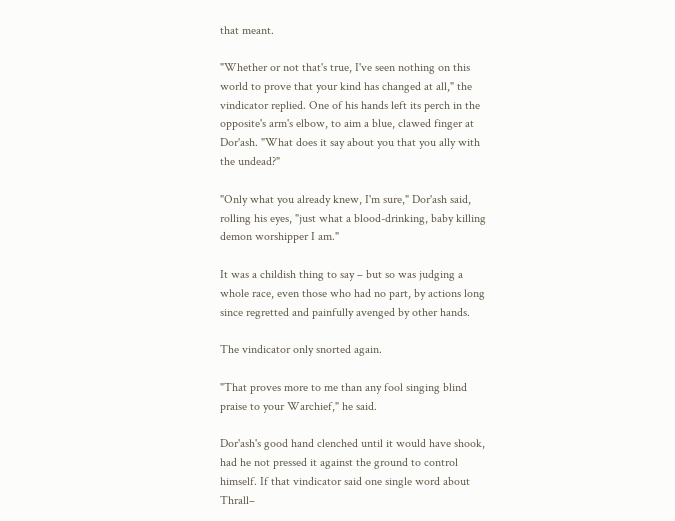that meant.

"Whether or not that's true, I've seen nothing on this world to prove that your kind has changed at all," the vindicator replied. One of his hands left its perch in the opposite's arm's elbow, to aim a blue, clawed finger at Dor'ash. "What does it say about you that you ally with the undead?"

"Only what you already knew, I'm sure," Dor'ash said, rolling his eyes, "just what a blood-drinking, baby killing demon worshipper I am."

It was a childish thing to say – but so was judging a whole race, even those who had no part, by actions long since regretted and painfully avenged by other hands.

The vindicator only snorted again.

"That proves more to me than any fool singing blind praise to your Warchief," he said.

Dor'ash's good hand clenched until it would have shook, had he not pressed it against the ground to control himself. If that vindicator said one single word about Thrall–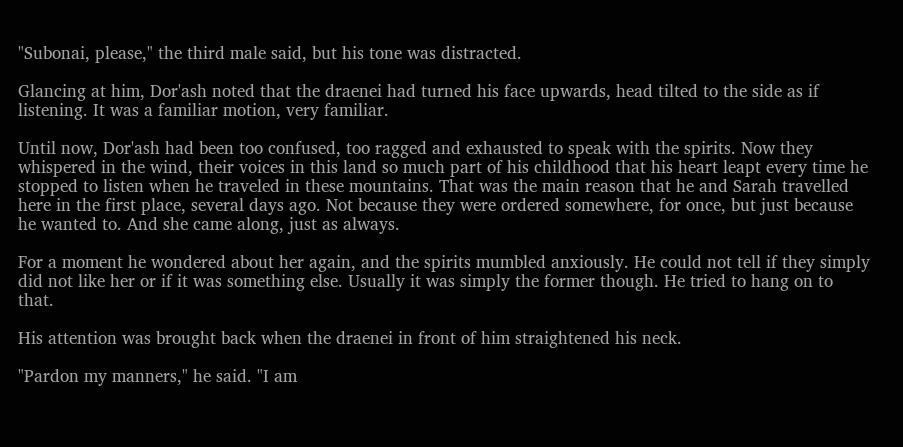"Subonai, please," the third male said, but his tone was distracted.

Glancing at him, Dor'ash noted that the draenei had turned his face upwards, head tilted to the side as if listening. It was a familiar motion, very familiar.

Until now, Dor'ash had been too confused, too ragged and exhausted to speak with the spirits. Now they whispered in the wind, their voices in this land so much part of his childhood that his heart leapt every time he stopped to listen when he traveled in these mountains. That was the main reason that he and Sarah travelled here in the first place, several days ago. Not because they were ordered somewhere, for once, but just because he wanted to. And she came along, just as always.

For a moment he wondered about her again, and the spirits mumbled anxiously. He could not tell if they simply did not like her or if it was something else. Usually it was simply the former though. He tried to hang on to that.

His attention was brought back when the draenei in front of him straightened his neck.

"Pardon my manners," he said. "I am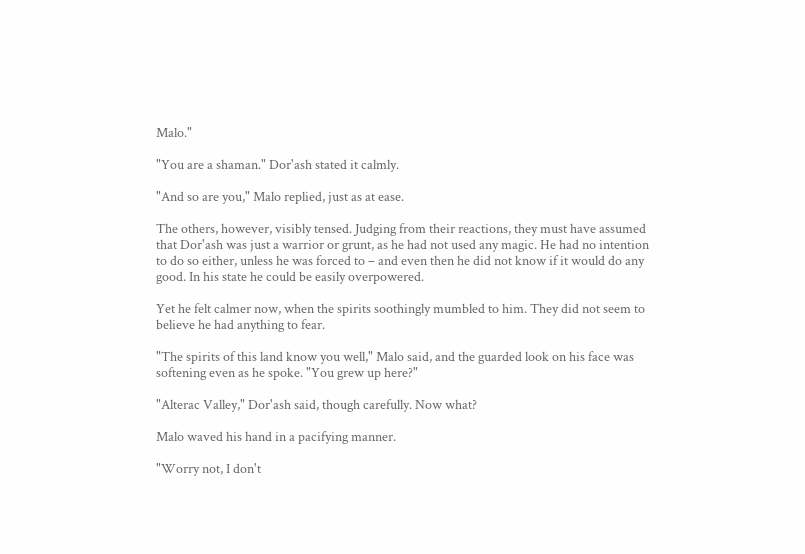Malo."

"You are a shaman." Dor'ash stated it calmly.

"And so are you," Malo replied, just as at ease.

The others, however, visibly tensed. Judging from their reactions, they must have assumed that Dor'ash was just a warrior or grunt, as he had not used any magic. He had no intention to do so either, unless he was forced to – and even then he did not know if it would do any good. In his state he could be easily overpowered.

Yet he felt calmer now, when the spirits soothingly mumbled to him. They did not seem to believe he had anything to fear.

"The spirits of this land know you well," Malo said, and the guarded look on his face was softening even as he spoke. "You grew up here?"

"Alterac Valley," Dor'ash said, though carefully. Now what?

Malo waved his hand in a pacifying manner.

"Worry not, I don't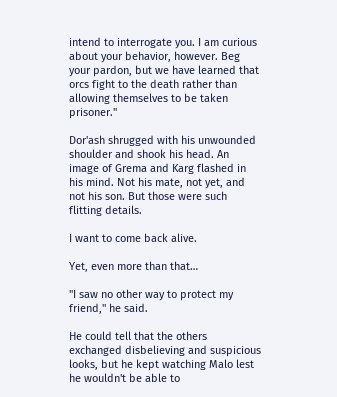intend to interrogate you. I am curious about your behavior, however. Beg your pardon, but we have learned that orcs fight to the death rather than allowing themselves to be taken prisoner."

Dor'ash shrugged with his unwounded shoulder and shook his head. An image of Grema and Karg flashed in his mind. Not his mate, not yet, and not his son. But those were such flitting details.

I want to come back alive.

Yet, even more than that…

"I saw no other way to protect my friend," he said.

He could tell that the others exchanged disbelieving and suspicious looks, but he kept watching Malo lest he wouldn't be able to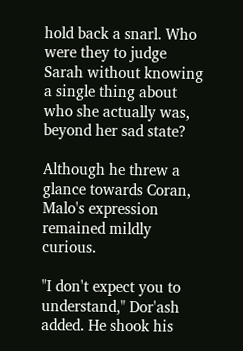hold back a snarl. Who were they to judge Sarah without knowing a single thing about who she actually was, beyond her sad state?

Although he threw a glance towards Coran, Malo's expression remained mildly curious.

"I don't expect you to understand," Dor'ash added. He shook his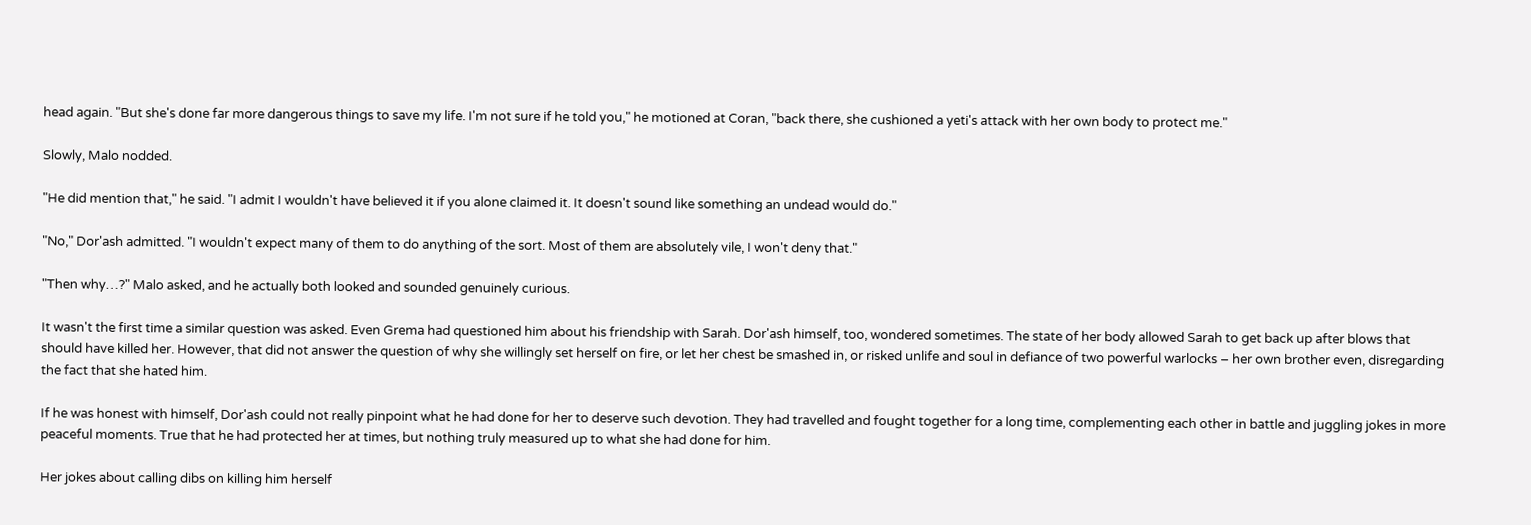head again. "But she's done far more dangerous things to save my life. I'm not sure if he told you," he motioned at Coran, "back there, she cushioned a yeti's attack with her own body to protect me."

Slowly, Malo nodded.

"He did mention that," he said. "I admit I wouldn't have believed it if you alone claimed it. It doesn't sound like something an undead would do."

"No," Dor'ash admitted. "I wouldn't expect many of them to do anything of the sort. Most of them are absolutely vile, I won't deny that."

"Then why…?" Malo asked, and he actually both looked and sounded genuinely curious.

It wasn't the first time a similar question was asked. Even Grema had questioned him about his friendship with Sarah. Dor'ash himself, too, wondered sometimes. The state of her body allowed Sarah to get back up after blows that should have killed her. However, that did not answer the question of why she willingly set herself on fire, or let her chest be smashed in, or risked unlife and soul in defiance of two powerful warlocks – her own brother even, disregarding the fact that she hated him.

If he was honest with himself, Dor'ash could not really pinpoint what he had done for her to deserve such devotion. They had travelled and fought together for a long time, complementing each other in battle and juggling jokes in more peaceful moments. True that he had protected her at times, but nothing truly measured up to what she had done for him.

Her jokes about calling dibs on killing him herself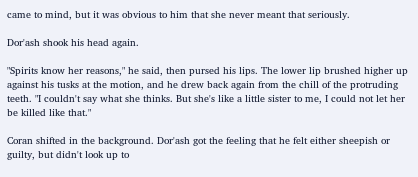came to mind, but it was obvious to him that she never meant that seriously.

Dor'ash shook his head again.

"Spirits know her reasons," he said, then pursed his lips. The lower lip brushed higher up against his tusks at the motion, and he drew back again from the chill of the protruding teeth. "I couldn't say what she thinks. But she's like a little sister to me, I could not let her be killed like that."

Coran shifted in the background. Dor'ash got the feeling that he felt either sheepish or guilty, but didn't look up to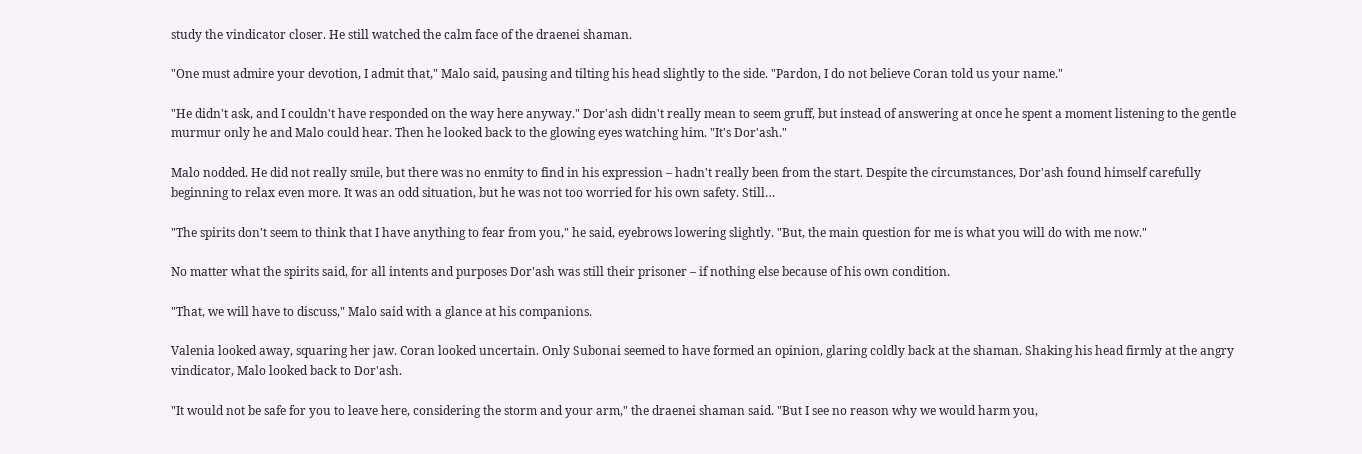study the vindicator closer. He still watched the calm face of the draenei shaman.

"One must admire your devotion, I admit that," Malo said, pausing and tilting his head slightly to the side. "Pardon, I do not believe Coran told us your name."

"He didn't ask, and I couldn't have responded on the way here anyway." Dor'ash didn't really mean to seem gruff, but instead of answering at once he spent a moment listening to the gentle murmur only he and Malo could hear. Then he looked back to the glowing eyes watching him. "It's Dor'ash."

Malo nodded. He did not really smile, but there was no enmity to find in his expression – hadn't really been from the start. Despite the circumstances, Dor'ash found himself carefully beginning to relax even more. It was an odd situation, but he was not too worried for his own safety. Still…

"The spirits don't seem to think that I have anything to fear from you," he said, eyebrows lowering slightly. "But, the main question for me is what you will do with me now."

No matter what the spirits said, for all intents and purposes Dor'ash was still their prisoner – if nothing else because of his own condition.

"That, we will have to discuss," Malo said with a glance at his companions.

Valenia looked away, squaring her jaw. Coran looked uncertain. Only Subonai seemed to have formed an opinion, glaring coldly back at the shaman. Shaking his head firmly at the angry vindicator, Malo looked back to Dor'ash.

"It would not be safe for you to leave here, considering the storm and your arm," the draenei shaman said. "But I see no reason why we would harm you,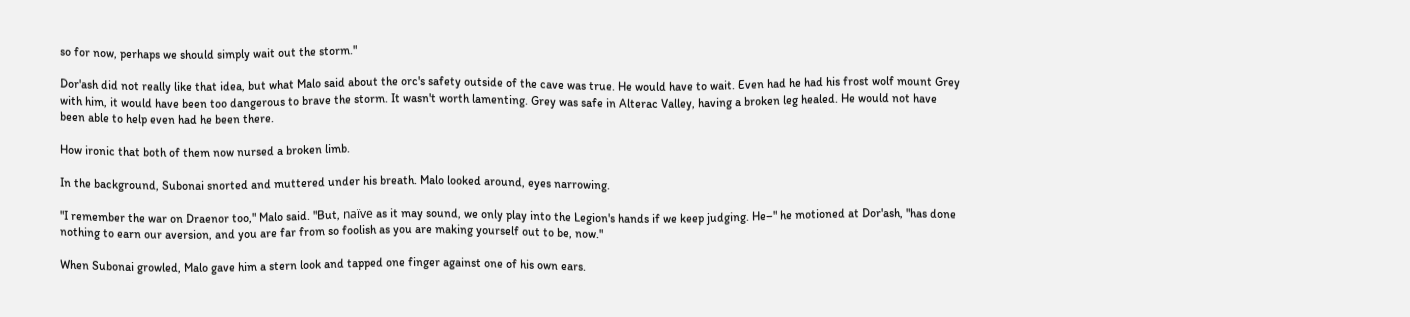so for now, perhaps we should simply wait out the storm."

Dor'ash did not really like that idea, but what Malo said about the orc's safety outside of the cave was true. He would have to wait. Even had he had his frost wolf mount Grey with him, it would have been too dangerous to brave the storm. It wasn't worth lamenting. Grey was safe in Alterac Valley, having a broken leg healed. He would not have been able to help even had he been there.

How ironic that both of them now nursed a broken limb.

In the background, Subonai snorted and muttered under his breath. Malo looked around, eyes narrowing.

"I remember the war on Draenor too," Malo said. "But, naïve as it may sound, we only play into the Legion's hands if we keep judging. He–" he motioned at Dor'ash, "has done nothing to earn our aversion, and you are far from so foolish as you are making yourself out to be, now."

When Subonai growled, Malo gave him a stern look and tapped one finger against one of his own ears.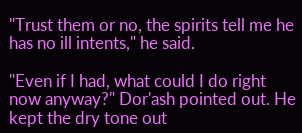"Trust them or no, the spirits tell me he has no ill intents," he said.

"Even if I had, what could I do right now anyway?" Dor'ash pointed out. He kept the dry tone out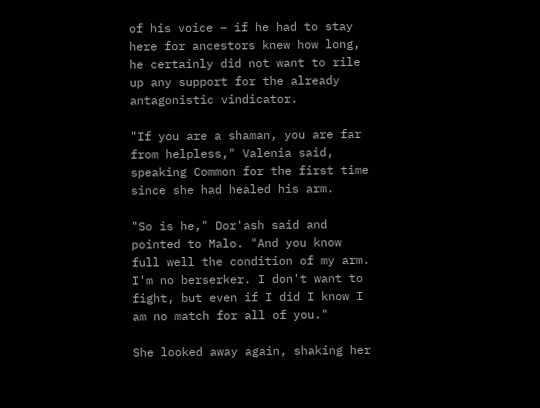of his voice – if he had to stay here for ancestors knew how long, he certainly did not want to rile up any support for the already antagonistic vindicator.

"If you are a shaman, you are far from helpless," Valenia said, speaking Common for the first time since she had healed his arm.

"So is he," Dor'ash said and pointed to Malo. "And you know full well the condition of my arm. I'm no berserker. I don't want to fight, but even if I did I know I am no match for all of you."

She looked away again, shaking her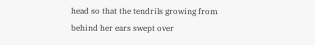head so that the tendrils growing from behind her ears swept over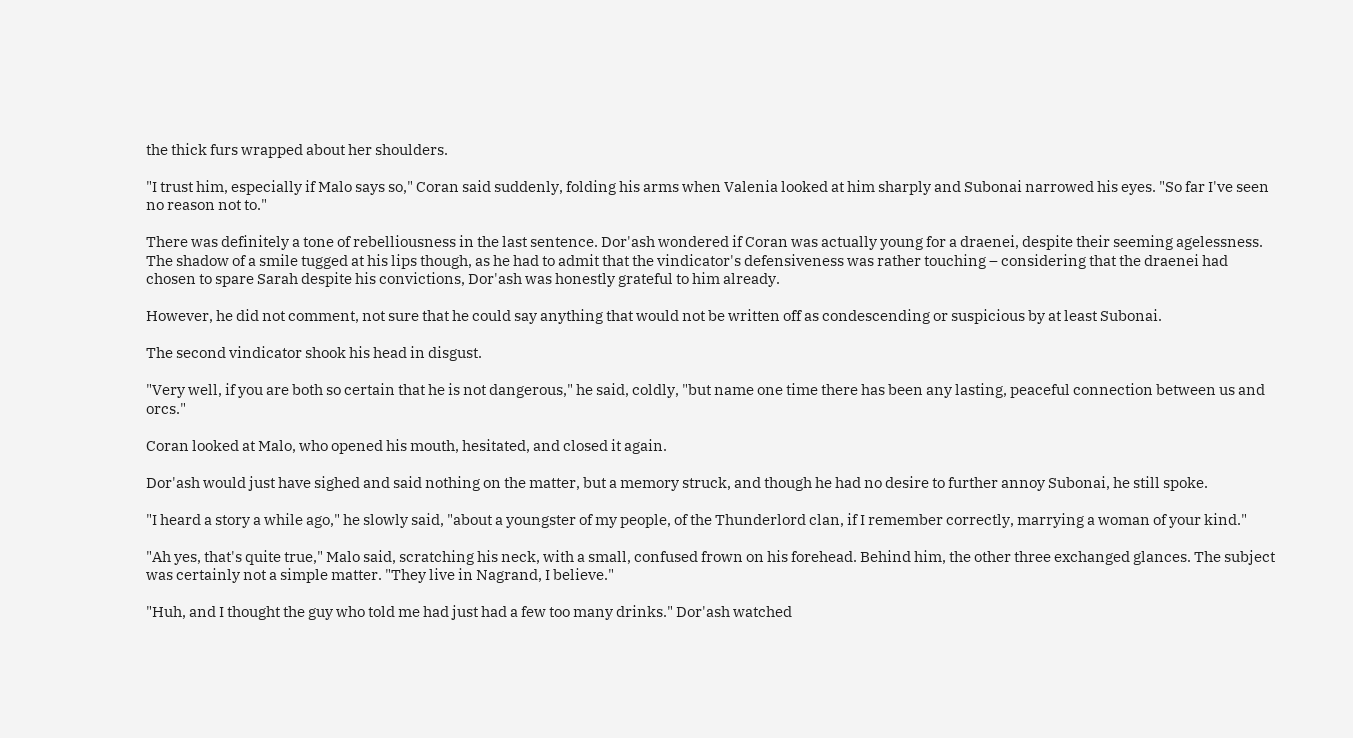the thick furs wrapped about her shoulders.

"I trust him, especially if Malo says so," Coran said suddenly, folding his arms when Valenia looked at him sharply and Subonai narrowed his eyes. "So far I've seen no reason not to."

There was definitely a tone of rebelliousness in the last sentence. Dor'ash wondered if Coran was actually young for a draenei, despite their seeming agelessness. The shadow of a smile tugged at his lips though, as he had to admit that the vindicator's defensiveness was rather touching – considering that the draenei had chosen to spare Sarah despite his convictions, Dor'ash was honestly grateful to him already.

However, he did not comment, not sure that he could say anything that would not be written off as condescending or suspicious by at least Subonai.

The second vindicator shook his head in disgust.

"Very well, if you are both so certain that he is not dangerous," he said, coldly, "but name one time there has been any lasting, peaceful connection between us and orcs."

Coran looked at Malo, who opened his mouth, hesitated, and closed it again.

Dor'ash would just have sighed and said nothing on the matter, but a memory struck, and though he had no desire to further annoy Subonai, he still spoke.

"I heard a story a while ago," he slowly said, "about a youngster of my people, of the Thunderlord clan, if I remember correctly, marrying a woman of your kind."

"Ah yes, that's quite true," Malo said, scratching his neck, with a small, confused frown on his forehead. Behind him, the other three exchanged glances. The subject was certainly not a simple matter. "They live in Nagrand, I believe."

"Huh, and I thought the guy who told me had just had a few too many drinks." Dor'ash watched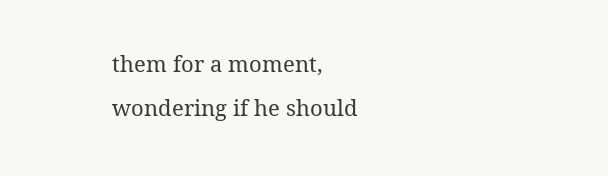them for a moment, wondering if he should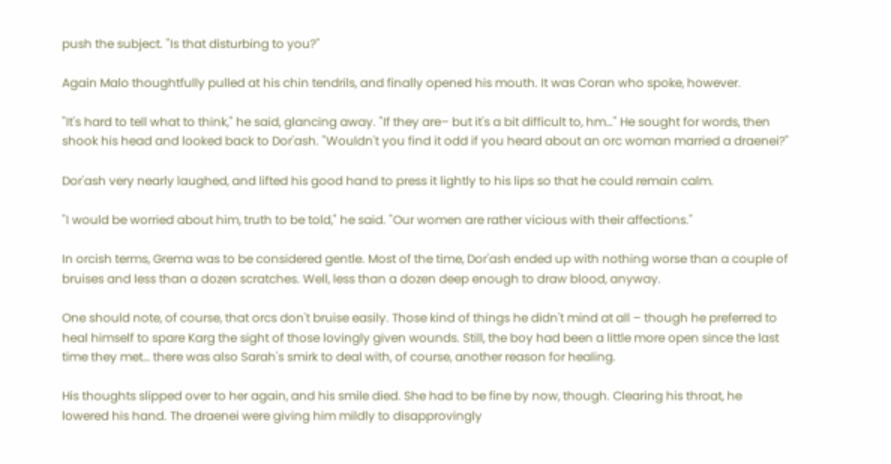push the subject. "Is that disturbing to you?"

Again Malo thoughtfully pulled at his chin tendrils, and finally opened his mouth. It was Coran who spoke, however.

"It's hard to tell what to think," he said, glancing away. "If they are– but it's a bit difficult to, hm…" He sought for words, then shook his head and looked back to Dor'ash. "Wouldn't you find it odd if you heard about an orc woman married a draenei?"

Dor'ash very nearly laughed, and lifted his good hand to press it lightly to his lips so that he could remain calm.

"I would be worried about him, truth to be told," he said. "Our women are rather vicious with their affections."

In orcish terms, Grema was to be considered gentle. Most of the time, Dor'ash ended up with nothing worse than a couple of bruises and less than a dozen scratches. Well, less than a dozen deep enough to draw blood, anyway.

One should note, of course, that orcs don't bruise easily. Those kind of things he didn't mind at all – though he preferred to heal himself to spare Karg the sight of those lovingly given wounds. Still, the boy had been a little more open since the last time they met… there was also Sarah's smirk to deal with, of course, another reason for healing.

His thoughts slipped over to her again, and his smile died. She had to be fine by now, though. Clearing his throat, he lowered his hand. The draenei were giving him mildly to disapprovingly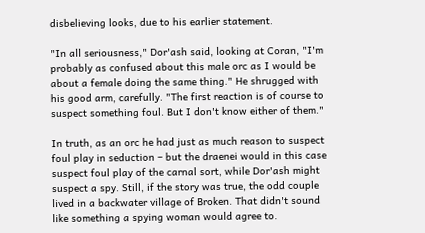disbelieving looks, due to his earlier statement.

"In all seriousness," Dor'ash said, looking at Coran, "I'm probably as confused about this male orc as I would be about a female doing the same thing." He shrugged with his good arm, carefully. "The first reaction is of course to suspect something foul. But I don't know either of them."

In truth, as an orc he had just as much reason to suspect foul play in seduction – but the draenei would in this case suspect foul play of the carnal sort, while Dor'ash might suspect a spy. Still, if the story was true, the odd couple lived in a backwater village of Broken. That didn't sound like something a spying woman would agree to.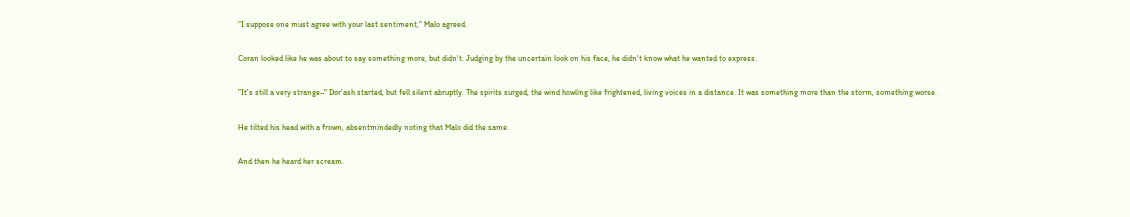"I suppose one must agree with your last sentiment," Malo agreed.

Coran looked like he was about to say something more, but didn't. Judging by the uncertain look on his face, he didn't know what he wanted to express.

"It's still a very strange–" Dor'ash started, but fell silent abruptly. The spirits surged, the wind howling like frightened, living voices in a distance. It was something more than the storm, something worse.

He tilted his head with a frown, absentmindedly noting that Malo did the same.

And then he heard her scream.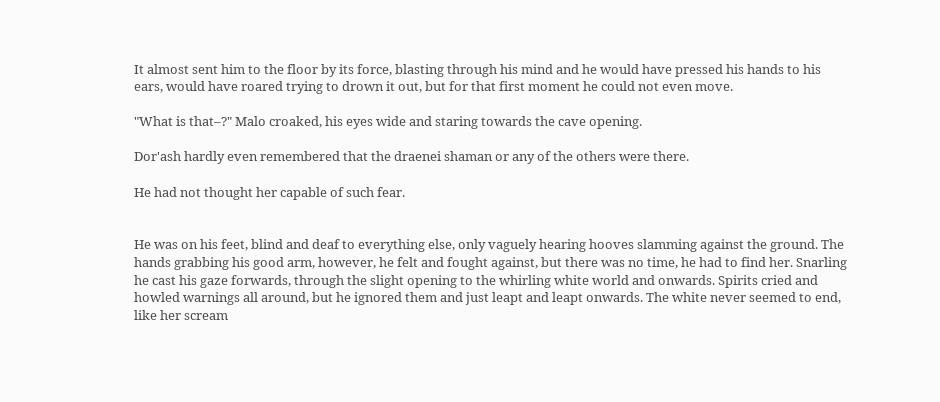It almost sent him to the floor by its force, blasting through his mind and he would have pressed his hands to his ears, would have roared trying to drown it out, but for that first moment he could not even move.

"What is that–?" Malo croaked, his eyes wide and staring towards the cave opening.

Dor'ash hardly even remembered that the draenei shaman or any of the others were there.

He had not thought her capable of such fear.


He was on his feet, blind and deaf to everything else, only vaguely hearing hooves slamming against the ground. The hands grabbing his good arm, however, he felt and fought against, but there was no time, he had to find her. Snarling he cast his gaze forwards, through the slight opening to the whirling white world and onwards. Spirits cried and howled warnings all around, but he ignored them and just leapt and leapt onwards. The white never seemed to end, like her scream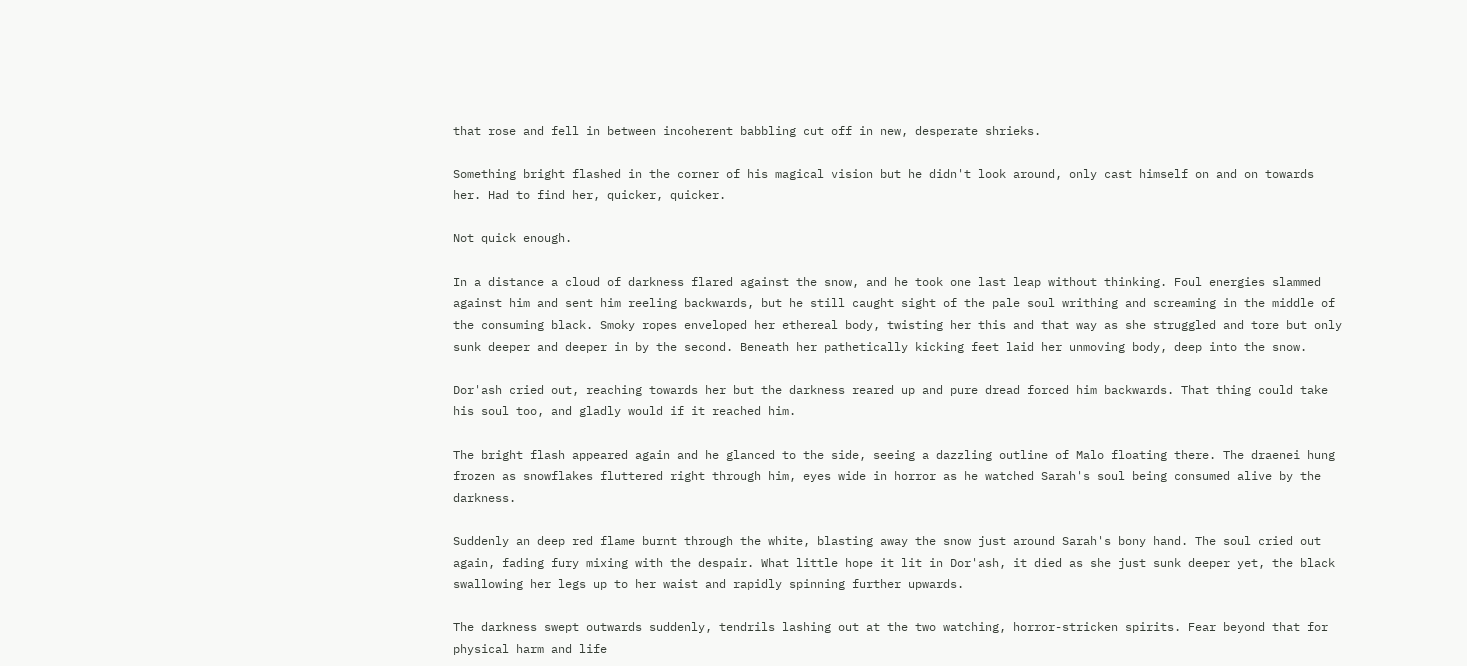that rose and fell in between incoherent babbling cut off in new, desperate shrieks.

Something bright flashed in the corner of his magical vision but he didn't look around, only cast himself on and on towards her. Had to find her, quicker, quicker.

Not quick enough.

In a distance a cloud of darkness flared against the snow, and he took one last leap without thinking. Foul energies slammed against him and sent him reeling backwards, but he still caught sight of the pale soul writhing and screaming in the middle of the consuming black. Smoky ropes enveloped her ethereal body, twisting her this and that way as she struggled and tore but only sunk deeper and deeper in by the second. Beneath her pathetically kicking feet laid her unmoving body, deep into the snow.

Dor'ash cried out, reaching towards her but the darkness reared up and pure dread forced him backwards. That thing could take his soul too, and gladly would if it reached him.

The bright flash appeared again and he glanced to the side, seeing a dazzling outline of Malo floating there. The draenei hung frozen as snowflakes fluttered right through him, eyes wide in horror as he watched Sarah's soul being consumed alive by the darkness.

Suddenly an deep red flame burnt through the white, blasting away the snow just around Sarah's bony hand. The soul cried out again, fading fury mixing with the despair. What little hope it lit in Dor'ash, it died as she just sunk deeper yet, the black swallowing her legs up to her waist and rapidly spinning further upwards.

The darkness swept outwards suddenly, tendrils lashing out at the two watching, horror-stricken spirits. Fear beyond that for physical harm and life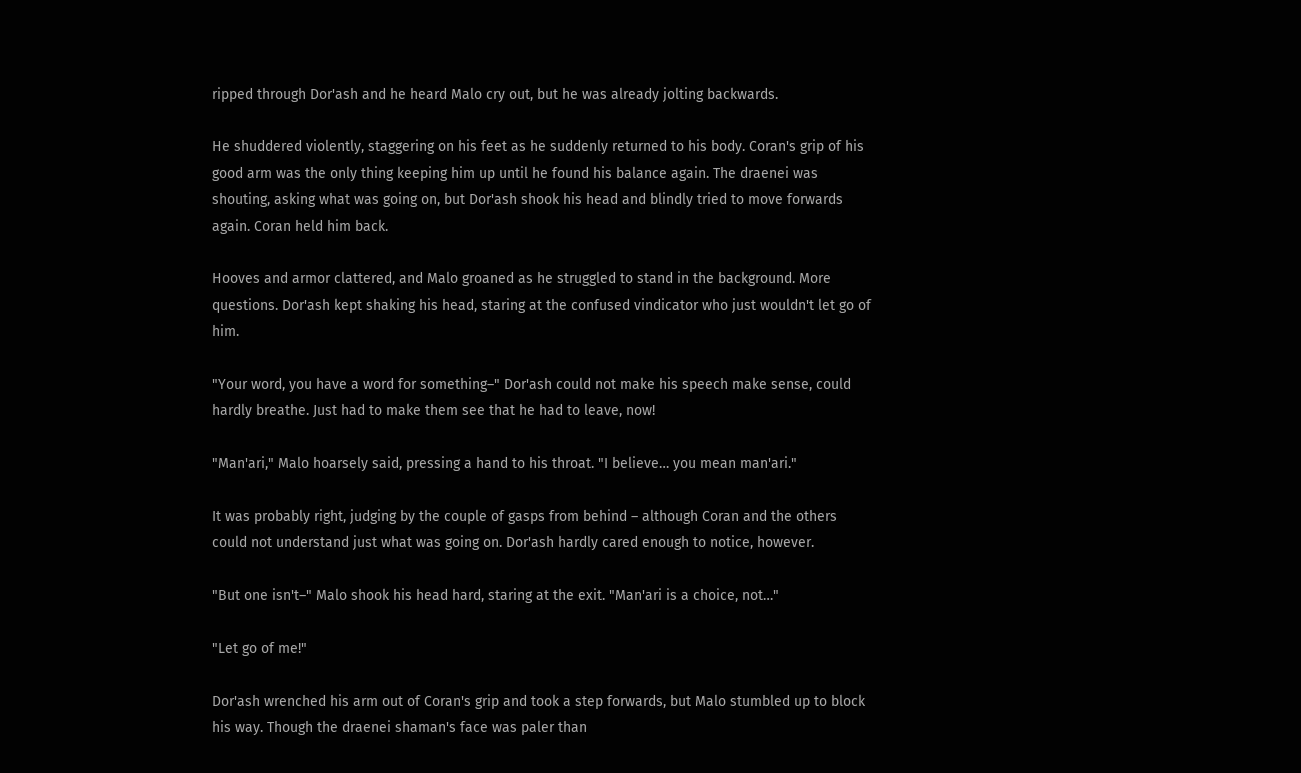ripped through Dor'ash and he heard Malo cry out, but he was already jolting backwards.

He shuddered violently, staggering on his feet as he suddenly returned to his body. Coran's grip of his good arm was the only thing keeping him up until he found his balance again. The draenei was shouting, asking what was going on, but Dor'ash shook his head and blindly tried to move forwards again. Coran held him back.

Hooves and armor clattered, and Malo groaned as he struggled to stand in the background. More questions. Dor'ash kept shaking his head, staring at the confused vindicator who just wouldn't let go of him.

"Your word, you have a word for something–" Dor'ash could not make his speech make sense, could hardly breathe. Just had to make them see that he had to leave, now!

"Man'ari," Malo hoarsely said, pressing a hand to his throat. "I believe… you mean man'ari."

It was probably right, judging by the couple of gasps from behind – although Coran and the others could not understand just what was going on. Dor'ash hardly cared enough to notice, however.

"But one isn't–" Malo shook his head hard, staring at the exit. "Man'ari is a choice, not…"

"Let go of me!"

Dor'ash wrenched his arm out of Coran's grip and took a step forwards, but Malo stumbled up to block his way. Though the draenei shaman's face was paler than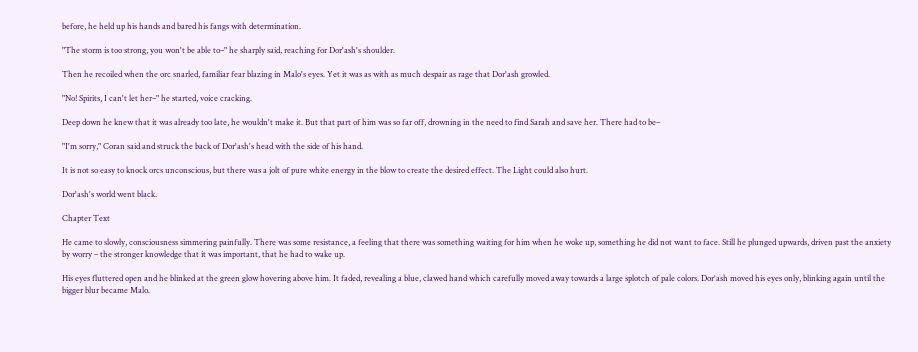before, he held up his hands and bared his fangs with determination.

"The storm is too strong, you won't be able to–" he sharply said, reaching for Dor'ash's shoulder.

Then he recoiled when the orc snarled, familiar fear blazing in Malo's eyes. Yet it was as with as much despair as rage that Dor'ash growled.

"No! Spirits, I can't let her–" he started, voice cracking.

Deep down he knew that it was already too late, he wouldn't make it. But that part of him was so far off, drowning in the need to find Sarah and save her. There had to be–

"I'm sorry," Coran said and struck the back of Dor'ash's head with the side of his hand.

It is not so easy to knock orcs unconscious, but there was a jolt of pure white energy in the blow to create the desired effect. The Light could also hurt.

Dor'ash's world went black.

Chapter Text

He came to slowly, consciousness simmering painfully. There was some resistance, a feeling that there was something waiting for him when he woke up, something he did not want to face. Still he plunged upwards, driven past the anxiety by worry – the stronger knowledge that it was important, that he had to wake up.

His eyes fluttered open and he blinked at the green glow hovering above him. It faded, revealing a blue, clawed hand which carefully moved away towards a large splotch of pale colors. Dor'ash moved his eyes only, blinking again until the bigger blur became Malo.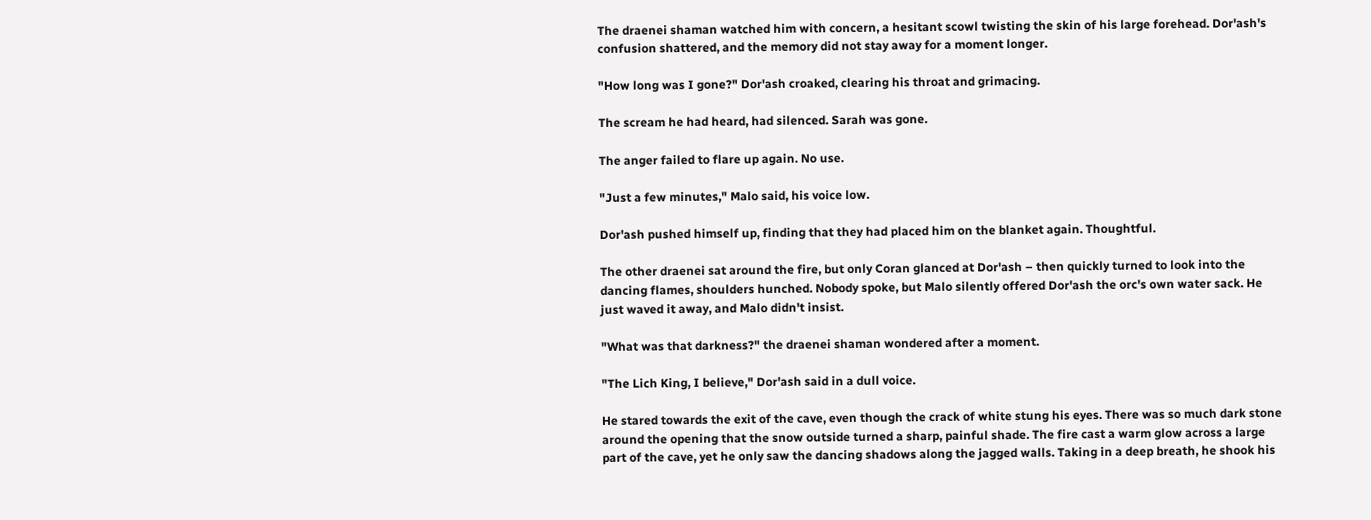The draenei shaman watched him with concern, a hesitant scowl twisting the skin of his large forehead. Dor'ash's confusion shattered, and the memory did not stay away for a moment longer.

"How long was I gone?" Dor'ash croaked, clearing his throat and grimacing.

The scream he had heard, had silenced. Sarah was gone.

The anger failed to flare up again. No use.

"Just a few minutes," Malo said, his voice low.

Dor'ash pushed himself up, finding that they had placed him on the blanket again. Thoughtful.

The other draenei sat around the fire, but only Coran glanced at Dor'ash – then quickly turned to look into the dancing flames, shoulders hunched. Nobody spoke, but Malo silently offered Dor'ash the orc's own water sack. He just waved it away, and Malo didn't insist.

"What was that darkness?" the draenei shaman wondered after a moment.

"The Lich King, I believe," Dor'ash said in a dull voice.

He stared towards the exit of the cave, even though the crack of white stung his eyes. There was so much dark stone around the opening that the snow outside turned a sharp, painful shade. The fire cast a warm glow across a large part of the cave, yet he only saw the dancing shadows along the jagged walls. Taking in a deep breath, he shook his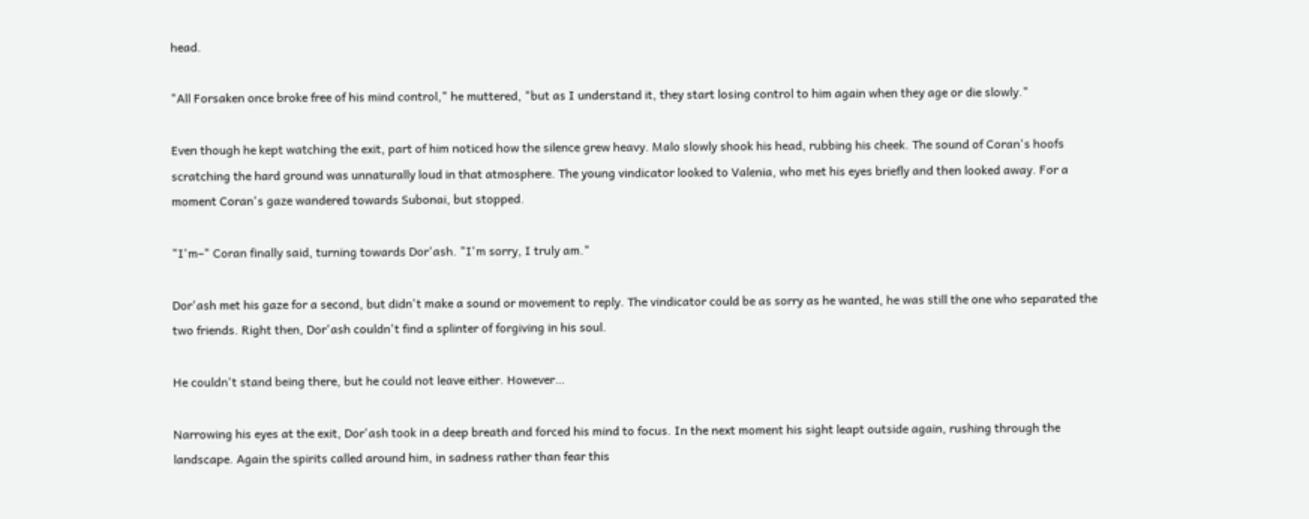head.

"All Forsaken once broke free of his mind control," he muttered, "but as I understand it, they start losing control to him again when they age or die slowly."

Even though he kept watching the exit, part of him noticed how the silence grew heavy. Malo slowly shook his head, rubbing his cheek. The sound of Coran's hoofs scratching the hard ground was unnaturally loud in that atmosphere. The young vindicator looked to Valenia, who met his eyes briefly and then looked away. For a moment Coran's gaze wandered towards Subonai, but stopped.

"I'm–" Coran finally said, turning towards Dor'ash. "I'm sorry, I truly am."

Dor'ash met his gaze for a second, but didn't make a sound or movement to reply. The vindicator could be as sorry as he wanted, he was still the one who separated the two friends. Right then, Dor'ash couldn't find a splinter of forgiving in his soul.

He couldn't stand being there, but he could not leave either. However…

Narrowing his eyes at the exit, Dor'ash took in a deep breath and forced his mind to focus. In the next moment his sight leapt outside again, rushing through the landscape. Again the spirits called around him, in sadness rather than fear this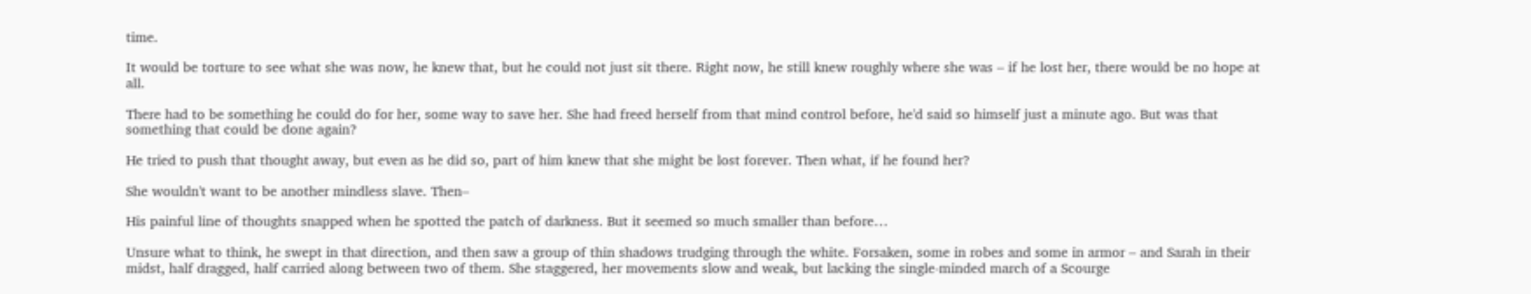time.

It would be torture to see what she was now, he knew that, but he could not just sit there. Right now, he still knew roughly where she was – if he lost her, there would be no hope at all.

There had to be something he could do for her, some way to save her. She had freed herself from that mind control before, he'd said so himself just a minute ago. But was that something that could be done again?

He tried to push that thought away, but even as he did so, part of him knew that she might be lost forever. Then what, if he found her?

She wouldn't want to be another mindless slave. Then–

His painful line of thoughts snapped when he spotted the patch of darkness. But it seemed so much smaller than before…

Unsure what to think, he swept in that direction, and then saw a group of thin shadows trudging through the white. Forsaken, some in robes and some in armor – and Sarah in their midst, half dragged, half carried along between two of them. She staggered, her movements slow and weak, but lacking the single-minded march of a Scourge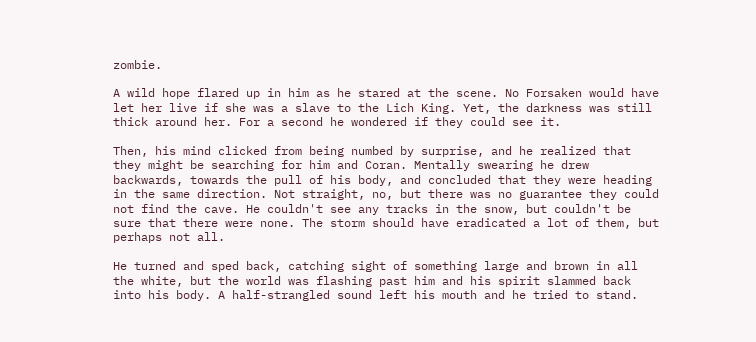zombie.

A wild hope flared up in him as he stared at the scene. No Forsaken would have let her live if she was a slave to the Lich King. Yet, the darkness was still thick around her. For a second he wondered if they could see it.

Then, his mind clicked from being numbed by surprise, and he realized that they might be searching for him and Coran. Mentally swearing he drew backwards, towards the pull of his body, and concluded that they were heading in the same direction. Not straight, no, but there was no guarantee they could not find the cave. He couldn't see any tracks in the snow, but couldn't be sure that there were none. The storm should have eradicated a lot of them, but perhaps not all.

He turned and sped back, catching sight of something large and brown in all the white, but the world was flashing past him and his spirit slammed back into his body. A half-strangled sound left his mouth and he tried to stand.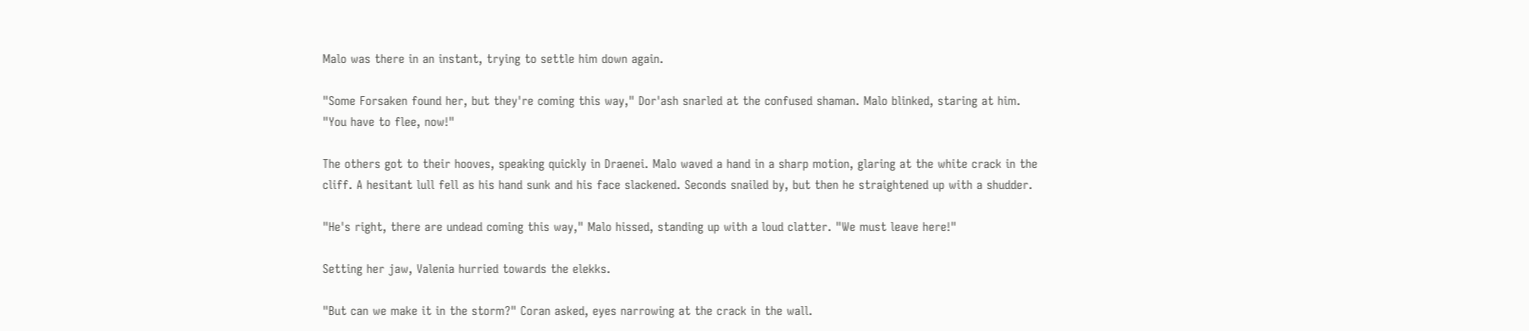Malo was there in an instant, trying to settle him down again.

"Some Forsaken found her, but they're coming this way," Dor'ash snarled at the confused shaman. Malo blinked, staring at him. "You have to flee, now!"

The others got to their hooves, speaking quickly in Draenei. Malo waved a hand in a sharp motion, glaring at the white crack in the cliff. A hesitant lull fell as his hand sunk and his face slackened. Seconds snailed by, but then he straightened up with a shudder.

"He's right, there are undead coming this way," Malo hissed, standing up with a loud clatter. "We must leave here!"

Setting her jaw, Valenia hurried towards the elekks.

"But can we make it in the storm?" Coran asked, eyes narrowing at the crack in the wall.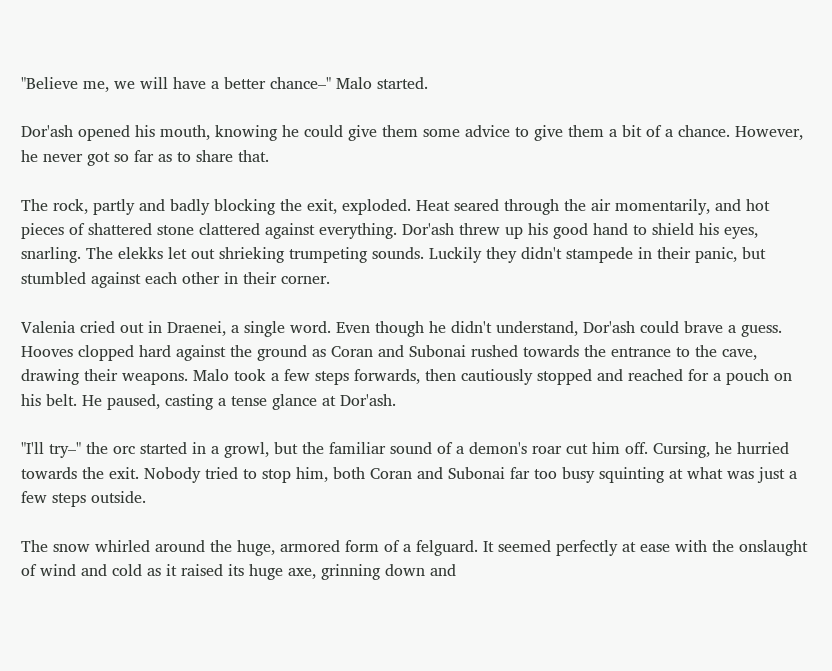"Believe me, we will have a better chance–" Malo started.

Dor'ash opened his mouth, knowing he could give them some advice to give them a bit of a chance. However, he never got so far as to share that.

The rock, partly and badly blocking the exit, exploded. Heat seared through the air momentarily, and hot pieces of shattered stone clattered against everything. Dor'ash threw up his good hand to shield his eyes, snarling. The elekks let out shrieking trumpeting sounds. Luckily they didn't stampede in their panic, but stumbled against each other in their corner.

Valenia cried out in Draenei, a single word. Even though he didn't understand, Dor'ash could brave a guess. Hooves clopped hard against the ground as Coran and Subonai rushed towards the entrance to the cave, drawing their weapons. Malo took a few steps forwards, then cautiously stopped and reached for a pouch on his belt. He paused, casting a tense glance at Dor'ash.

"I'll try–" the orc started in a growl, but the familiar sound of a demon's roar cut him off. Cursing, he hurried towards the exit. Nobody tried to stop him, both Coran and Subonai far too busy squinting at what was just a few steps outside.

The snow whirled around the huge, armored form of a felguard. It seemed perfectly at ease with the onslaught of wind and cold as it raised its huge axe, grinning down and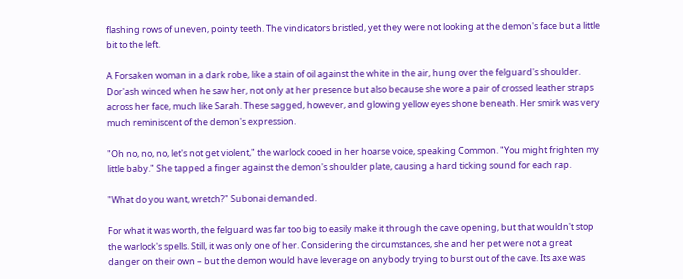flashing rows of uneven, pointy teeth. The vindicators bristled, yet they were not looking at the demon's face but a little bit to the left.

A Forsaken woman in a dark robe, like a stain of oil against the white in the air, hung over the felguard's shoulder. Dor'ash winced when he saw her, not only at her presence but also because she wore a pair of crossed leather straps across her face, much like Sarah. These sagged, however, and glowing yellow eyes shone beneath. Her smirk was very much reminiscent of the demon's expression.

"Oh no, no, no, let's not get violent," the warlock cooed in her hoarse voice, speaking Common. "You might frighten my little baby." She tapped a finger against the demon's shoulder plate, causing a hard ticking sound for each rap.

"What do you want, wretch?" Subonai demanded.

For what it was worth, the felguard was far too big to easily make it through the cave opening, but that wouldn't stop the warlock's spells. Still, it was only one of her. Considering the circumstances, she and her pet were not a great danger on their own – but the demon would have leverage on anybody trying to burst out of the cave. Its axe was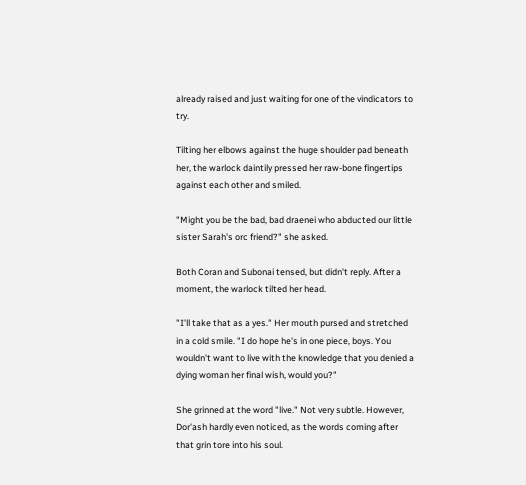already raised and just waiting for one of the vindicators to try.

Tilting her elbows against the huge shoulder pad beneath her, the warlock daintily pressed her raw-bone fingertips against each other and smiled.

"Might you be the bad, bad draenei who abducted our little sister Sarah's orc friend?" she asked.

Both Coran and Subonai tensed, but didn't reply. After a moment, the warlock tilted her head.

"I'll take that as a yes." Her mouth pursed and stretched in a cold smile. "I do hope he's in one piece, boys. You wouldn't want to live with the knowledge that you denied a dying woman her final wish, would you?"

She grinned at the word "live." Not very subtle. However, Dor'ash hardly even noticed, as the words coming after that grin tore into his soul.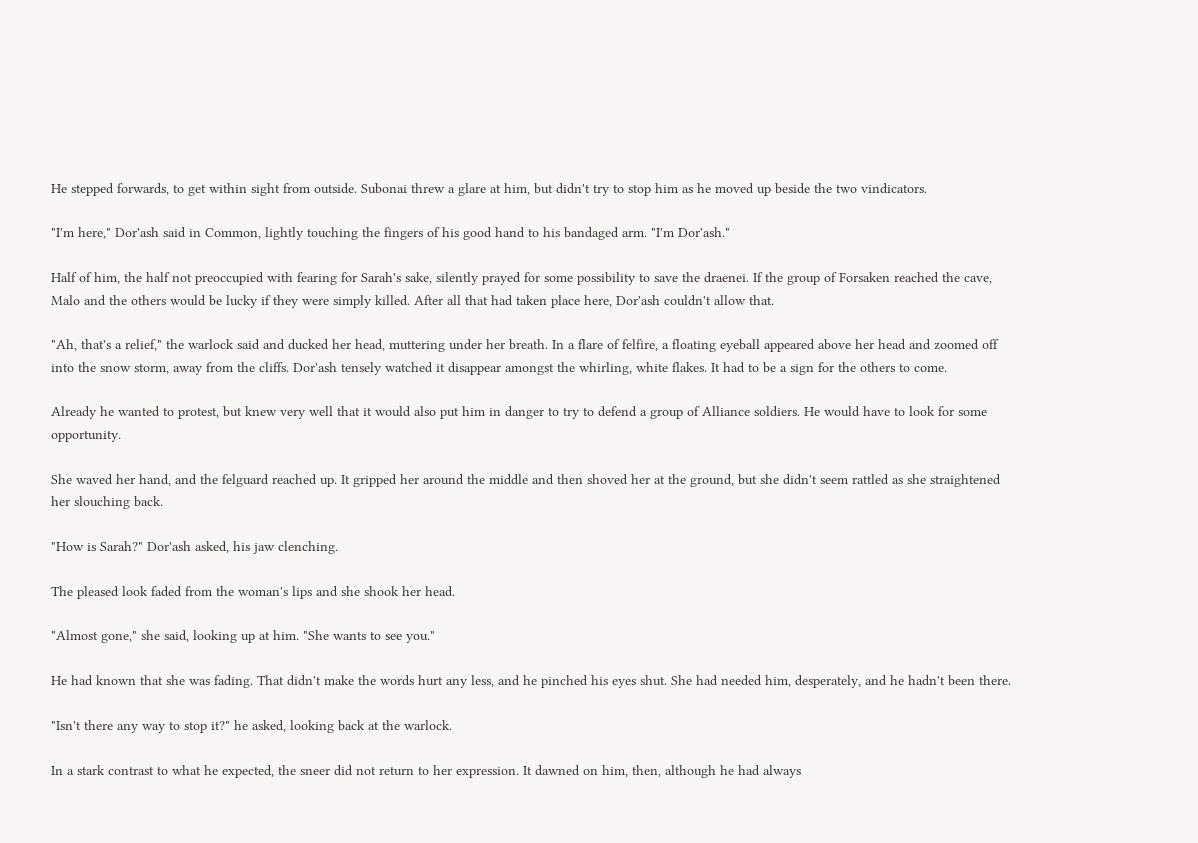He stepped forwards, to get within sight from outside. Subonai threw a glare at him, but didn't try to stop him as he moved up beside the two vindicators.

"I'm here," Dor'ash said in Common, lightly touching the fingers of his good hand to his bandaged arm. "I'm Dor'ash."

Half of him, the half not preoccupied with fearing for Sarah's sake, silently prayed for some possibility to save the draenei. If the group of Forsaken reached the cave, Malo and the others would be lucky if they were simply killed. After all that had taken place here, Dor'ash couldn't allow that.

"Ah, that's a relief," the warlock said and ducked her head, muttering under her breath. In a flare of felfire, a floating eyeball appeared above her head and zoomed off into the snow storm, away from the cliffs. Dor'ash tensely watched it disappear amongst the whirling, white flakes. It had to be a sign for the others to come.

Already he wanted to protest, but knew very well that it would also put him in danger to try to defend a group of Alliance soldiers. He would have to look for some opportunity.

She waved her hand, and the felguard reached up. It gripped her around the middle and then shoved her at the ground, but she didn't seem rattled as she straightened her slouching back.

"How is Sarah?" Dor'ash asked, his jaw clenching.

The pleased look faded from the woman's lips and she shook her head.

"Almost gone," she said, looking up at him. "She wants to see you."

He had known that she was fading. That didn't make the words hurt any less, and he pinched his eyes shut. She had needed him, desperately, and he hadn't been there.

"Isn't there any way to stop it?" he asked, looking back at the warlock.

In a stark contrast to what he expected, the sneer did not return to her expression. It dawned on him, then, although he had always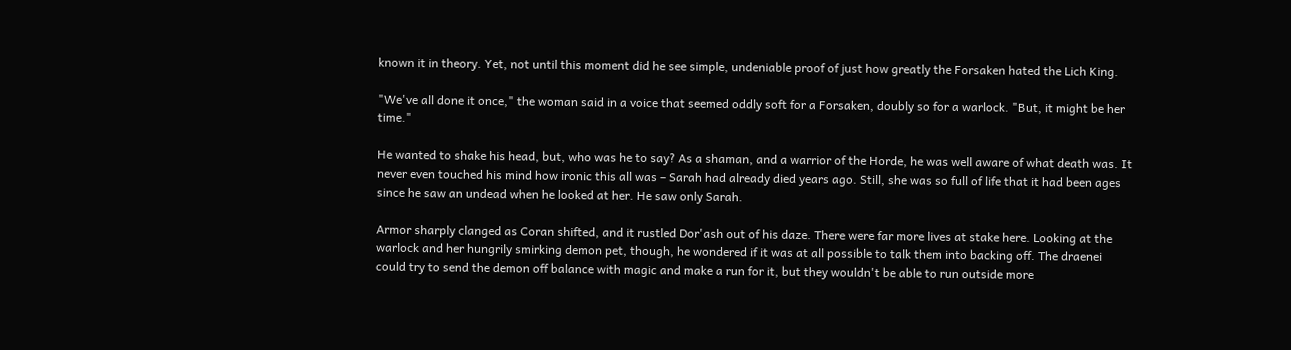known it in theory. Yet, not until this moment did he see simple, undeniable proof of just how greatly the Forsaken hated the Lich King.

"We've all done it once," the woman said in a voice that seemed oddly soft for a Forsaken, doubly so for a warlock. "But, it might be her time."

He wanted to shake his head, but, who was he to say? As a shaman, and a warrior of the Horde, he was well aware of what death was. It never even touched his mind how ironic this all was – Sarah had already died years ago. Still, she was so full of life that it had been ages since he saw an undead when he looked at her. He saw only Sarah.

Armor sharply clanged as Coran shifted, and it rustled Dor'ash out of his daze. There were far more lives at stake here. Looking at the warlock and her hungrily smirking demon pet, though, he wondered if it was at all possible to talk them into backing off. The draenei could try to send the demon off balance with magic and make a run for it, but they wouldn't be able to run outside more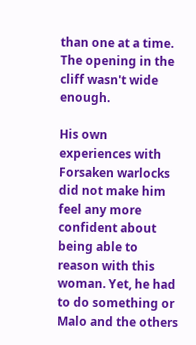than one at a time. The opening in the cliff wasn't wide enough.

His own experiences with Forsaken warlocks did not make him feel any more confident about being able to reason with this woman. Yet, he had to do something or Malo and the others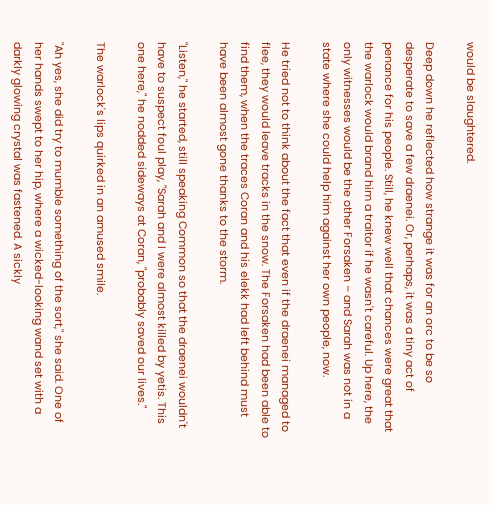would be slaughtered.

Deep down he reflected how strange it was for an orc to be so desperate to save a few draenei. Or, perhaps, it was a tiny act of penance for his people. Still, he knew well that chances were great that the warlock would brand him a traitor if he wasn't careful. Up here, the only witnesses would be the other Forsaken – and Sarah was not in a state where she could help him against her own people, now.

He tried not to think about the fact that even if the draenei managed to flee, they would leave tracks in the snow. The Forsaken had been able to find them, when the traces Coran and his elekk had left behind must have been almost gone thanks to the storm.

"Listen," he started, still speaking Common so that the draenei wouldn't have to suspect foul play, "Sarah and I were almost killed by yetis. This one here," he nodded sideways at Coran, "probably saved our lives."

The warlock's lips quirked in an amused smile.

"Ah yes, she did try to mumble something of the sort," she said. One of her hands swept to her hip, where a wicked-looking wand set with a darkly glowing crystal was fastened. A sickly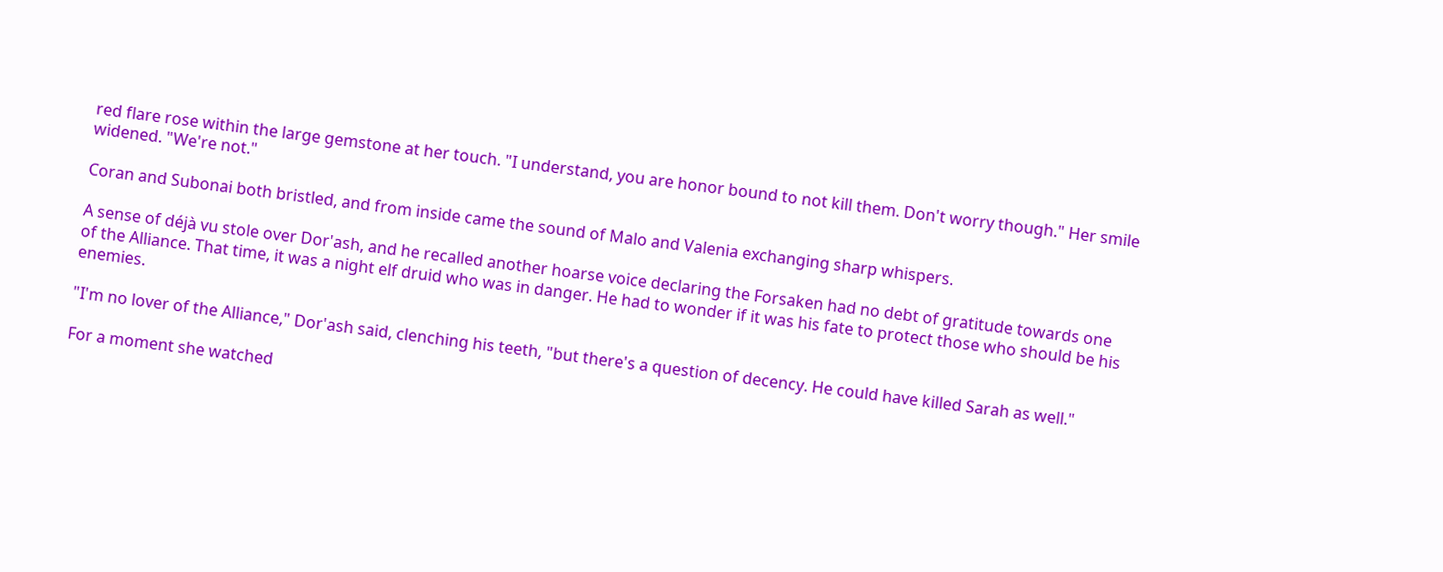red flare rose within the large gemstone at her touch. "I understand, you are honor bound to not kill them. Don't worry though." Her smile widened. "We're not."

Coran and Subonai both bristled, and from inside came the sound of Malo and Valenia exchanging sharp whispers.

A sense of déjà vu stole over Dor'ash, and he recalled another hoarse voice declaring the Forsaken had no debt of gratitude towards one of the Alliance. That time, it was a night elf druid who was in danger. He had to wonder if it was his fate to protect those who should be his enemies.

"I'm no lover of the Alliance," Dor'ash said, clenching his teeth, "but there's a question of decency. He could have killed Sarah as well."

For a moment she watched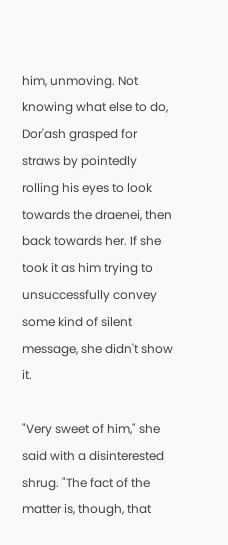him, unmoving. Not knowing what else to do, Dor'ash grasped for straws by pointedly rolling his eyes to look towards the draenei, then back towards her. If she took it as him trying to unsuccessfully convey some kind of silent message, she didn't show it.

"Very sweet of him," she said with a disinterested shrug. "The fact of the matter is, though, that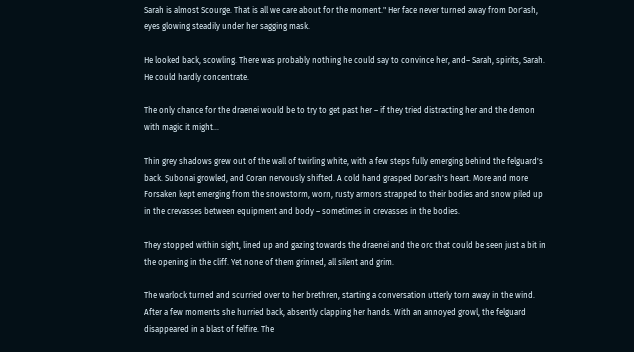Sarah is almost Scourge. That is all we care about for the moment." Her face never turned away from Dor'ash, eyes glowing steadily under her sagging mask.

He looked back, scowling. There was probably nothing he could say to convince her, and– Sarah, spirits, Sarah. He could hardly concentrate.

The only chance for the draenei would be to try to get past her – if they tried distracting her and the demon with magic it might…

Thin grey shadows grew out of the wall of twirling white, with a few steps fully emerging behind the felguard's back. Subonai growled, and Coran nervously shifted. A cold hand grasped Dor'ash's heart. More and more Forsaken kept emerging from the snowstorm, worn, rusty armors strapped to their bodies and snow piled up in the crevasses between equipment and body – sometimes in crevasses in the bodies.

They stopped within sight, lined up and gazing towards the draenei and the orc that could be seen just a bit in the opening in the cliff. Yet none of them grinned, all silent and grim.

The warlock turned and scurried over to her brethren, starting a conversation utterly torn away in the wind. After a few moments she hurried back, absently clapping her hands. With an annoyed growl, the felguard disappeared in a blast of felfire. The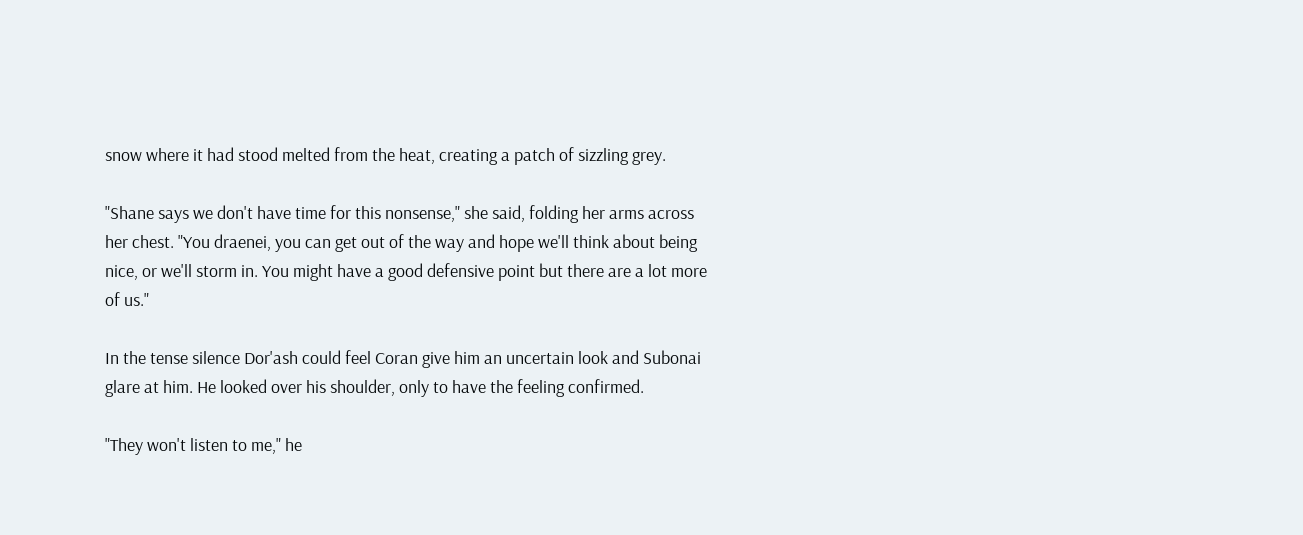snow where it had stood melted from the heat, creating a patch of sizzling grey.

"Shane says we don't have time for this nonsense," she said, folding her arms across her chest. "You draenei, you can get out of the way and hope we'll think about being nice, or we'll storm in. You might have a good defensive point but there are a lot more of us."

In the tense silence Dor'ash could feel Coran give him an uncertain look and Subonai glare at him. He looked over his shoulder, only to have the feeling confirmed.

"They won't listen to me," he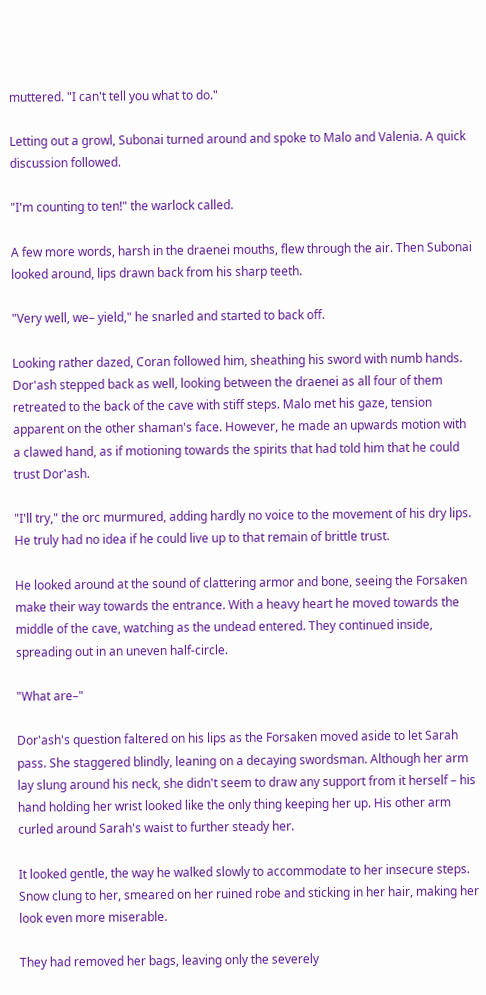muttered. "I can't tell you what to do."

Letting out a growl, Subonai turned around and spoke to Malo and Valenia. A quick discussion followed.

"I'm counting to ten!" the warlock called.

A few more words, harsh in the draenei mouths, flew through the air. Then Subonai looked around, lips drawn back from his sharp teeth.

"Very well, we– yield," he snarled and started to back off.

Looking rather dazed, Coran followed him, sheathing his sword with numb hands. Dor'ash stepped back as well, looking between the draenei as all four of them retreated to the back of the cave with stiff steps. Malo met his gaze, tension apparent on the other shaman's face. However, he made an upwards motion with a clawed hand, as if motioning towards the spirits that had told him that he could trust Dor'ash.

"I'll try," the orc murmured, adding hardly no voice to the movement of his dry lips. He truly had no idea if he could live up to that remain of brittle trust.

He looked around at the sound of clattering armor and bone, seeing the Forsaken make their way towards the entrance. With a heavy heart he moved towards the middle of the cave, watching as the undead entered. They continued inside, spreading out in an uneven half-circle.

"What are–"

Dor'ash's question faltered on his lips as the Forsaken moved aside to let Sarah pass. She staggered blindly, leaning on a decaying swordsman. Although her arm lay slung around his neck, she didn't seem to draw any support from it herself – his hand holding her wrist looked like the only thing keeping her up. His other arm curled around Sarah's waist to further steady her.

It looked gentle, the way he walked slowly to accommodate to her insecure steps. Snow clung to her, smeared on her ruined robe and sticking in her hair, making her look even more miserable.

They had removed her bags, leaving only the severely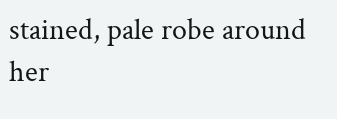stained, pale robe around her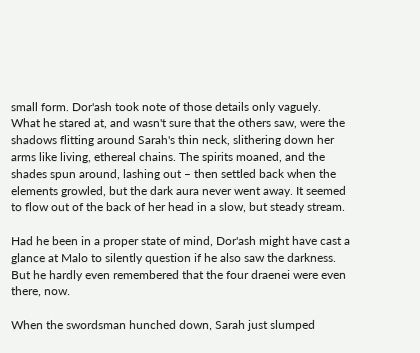small form. Dor'ash took note of those details only vaguely. What he stared at, and wasn't sure that the others saw, were the shadows flitting around Sarah's thin neck, slithering down her arms like living, ethereal chains. The spirits moaned, and the shades spun around, lashing out – then settled back when the elements growled, but the dark aura never went away. It seemed to flow out of the back of her head in a slow, but steady stream.

Had he been in a proper state of mind, Dor'ash might have cast a glance at Malo to silently question if he also saw the darkness. But he hardly even remembered that the four draenei were even there, now.

When the swordsman hunched down, Sarah just slumped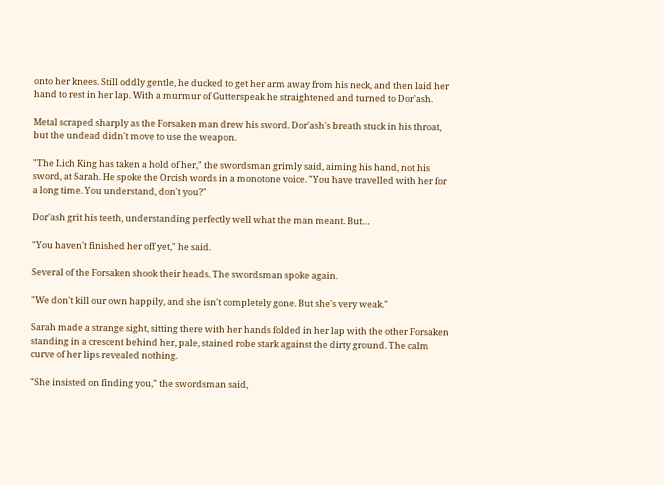onto her knees. Still oddly gentle, he ducked to get her arm away from his neck, and then laid her hand to rest in her lap. With a murmur of Gutterspeak he straightened and turned to Dor'ash.

Metal scraped sharply as the Forsaken man drew his sword. Dor'ash's breath stuck in his throat, but the undead didn't move to use the weapon.

"The Lich King has taken a hold of her," the swordsman grimly said, aiming his hand, not his sword, at Sarah. He spoke the Orcish words in a monotone voice. "You have travelled with her for a long time. You understand, don't you?"

Dor'ash grit his teeth, understanding perfectly well what the man meant. But…

"You haven't finished her off yet," he said.

Several of the Forsaken shook their heads. The swordsman spoke again.

"We don't kill our own happily, and she isn't completely gone. But she's very weak."

Sarah made a strange sight, sitting there with her hands folded in her lap with the other Forsaken standing in a crescent behind her, pale, stained robe stark against the dirty ground. The calm curve of her lips revealed nothing.

"She insisted on finding you," the swordsman said,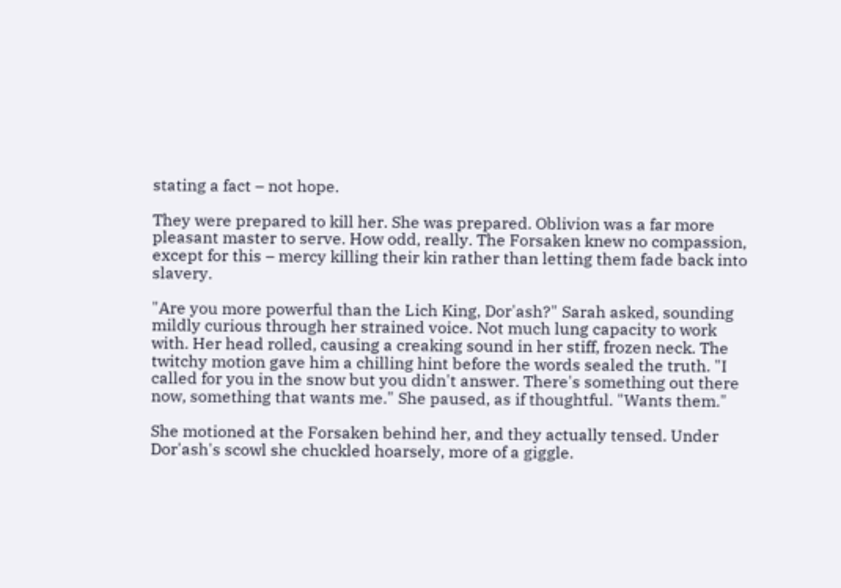stating a fact – not hope.

They were prepared to kill her. She was prepared. Oblivion was a far more pleasant master to serve. How odd, really. The Forsaken knew no compassion, except for this – mercy killing their kin rather than letting them fade back into slavery.

"Are you more powerful than the Lich King, Dor'ash?" Sarah asked, sounding mildly curious through her strained voice. Not much lung capacity to work with. Her head rolled, causing a creaking sound in her stiff, frozen neck. The twitchy motion gave him a chilling hint before the words sealed the truth. "I called for you in the snow but you didn't answer. There's something out there now, something that wants me." She paused, as if thoughtful. "Wants them."

She motioned at the Forsaken behind her, and they actually tensed. Under Dor'ash's scowl she chuckled hoarsely, more of a giggle.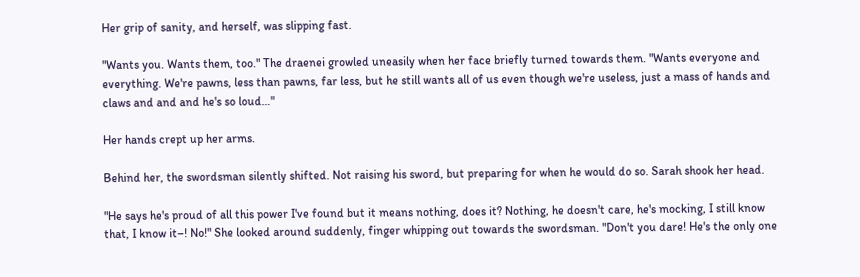Her grip of sanity, and herself, was slipping fast.

"Wants you. Wants them, too." The draenei growled uneasily when her face briefly turned towards them. "Wants everyone and everything. We're pawns, less than pawns, far less, but he still wants all of us even though we're useless, just a mass of hands and claws and and and he's so loud…"

Her hands crept up her arms.

Behind her, the swordsman silently shifted. Not raising his sword, but preparing for when he would do so. Sarah shook her head.

"He says he's proud of all this power I've found but it means nothing, does it? Nothing, he doesn't care, he's mocking, I still know that, I know it–! No!" She looked around suddenly, finger whipping out towards the swordsman. "Don't you dare! He's the only one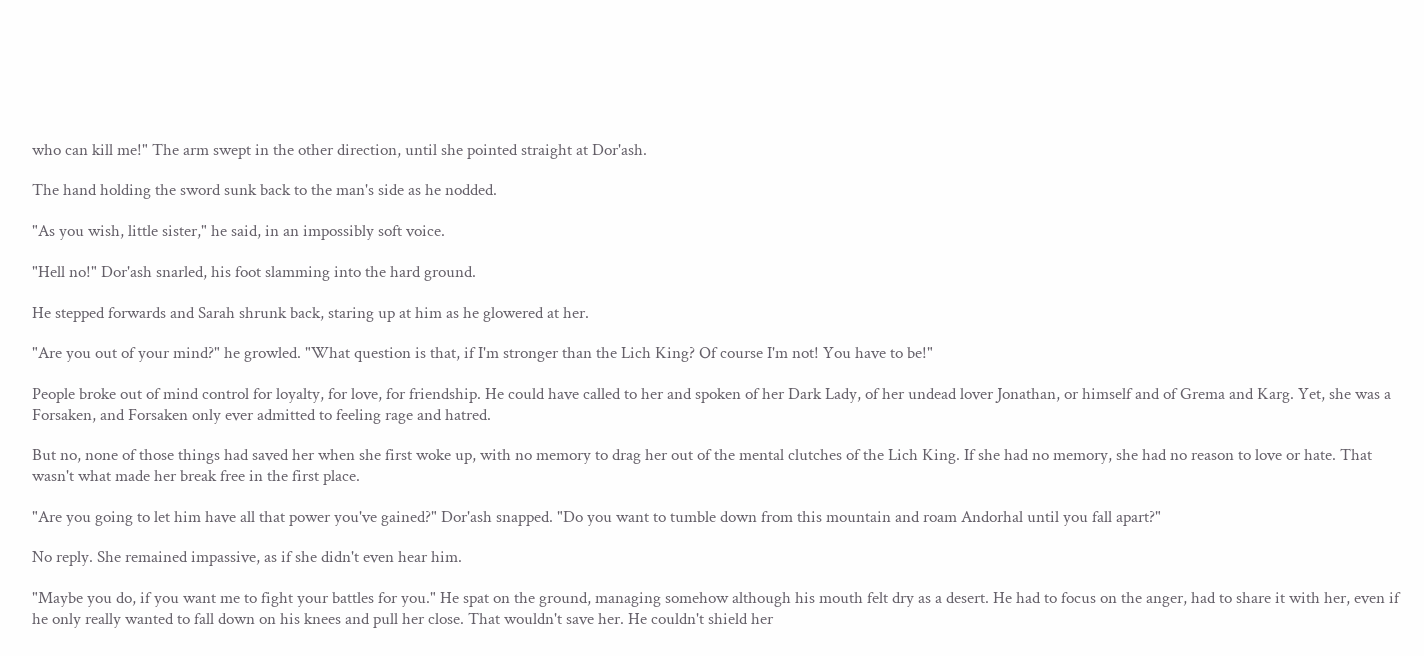who can kill me!" The arm swept in the other direction, until she pointed straight at Dor'ash.

The hand holding the sword sunk back to the man's side as he nodded.

"As you wish, little sister," he said, in an impossibly soft voice.

"Hell no!" Dor'ash snarled, his foot slamming into the hard ground.

He stepped forwards and Sarah shrunk back, staring up at him as he glowered at her.

"Are you out of your mind?" he growled. "What question is that, if I'm stronger than the Lich King? Of course I'm not! You have to be!"

People broke out of mind control for loyalty, for love, for friendship. He could have called to her and spoken of her Dark Lady, of her undead lover Jonathan, or himself and of Grema and Karg. Yet, she was a Forsaken, and Forsaken only ever admitted to feeling rage and hatred.

But no, none of those things had saved her when she first woke up, with no memory to drag her out of the mental clutches of the Lich King. If she had no memory, she had no reason to love or hate. That wasn't what made her break free in the first place.

"Are you going to let him have all that power you've gained?" Dor'ash snapped. "Do you want to tumble down from this mountain and roam Andorhal until you fall apart?"

No reply. She remained impassive, as if she didn't even hear him.

"Maybe you do, if you want me to fight your battles for you." He spat on the ground, managing somehow although his mouth felt dry as a desert. He had to focus on the anger, had to share it with her, even if he only really wanted to fall down on his knees and pull her close. That wouldn't save her. He couldn't shield her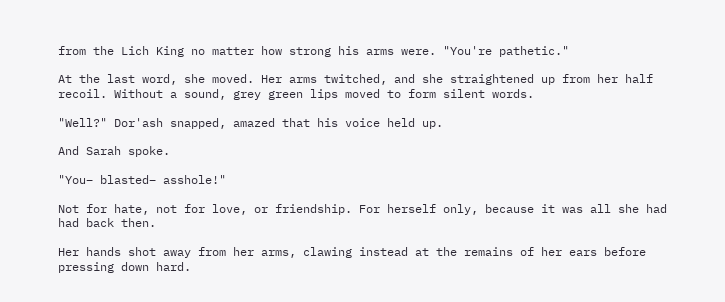from the Lich King no matter how strong his arms were. "You're pathetic."

At the last word, she moved. Her arms twitched, and she straightened up from her half recoil. Without a sound, grey green lips moved to form silent words.

"Well?" Dor'ash snapped, amazed that his voice held up.

And Sarah spoke.

"You– blasted– asshole!"

Not for hate, not for love, or friendship. For herself only, because it was all she had had back then.

Her hands shot away from her arms, clawing instead at the remains of her ears before pressing down hard.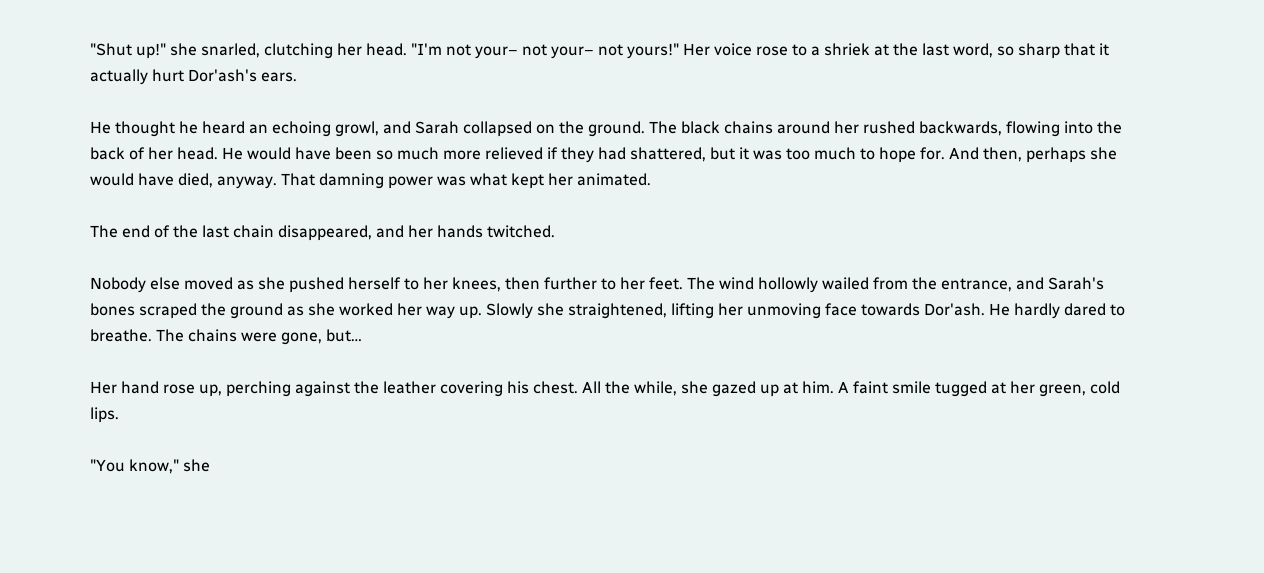"Shut up!" she snarled, clutching her head. "I'm not your– not your– not yours!" Her voice rose to a shriek at the last word, so sharp that it actually hurt Dor'ash's ears.

He thought he heard an echoing growl, and Sarah collapsed on the ground. The black chains around her rushed backwards, flowing into the back of her head. He would have been so much more relieved if they had shattered, but it was too much to hope for. And then, perhaps she would have died, anyway. That damning power was what kept her animated.

The end of the last chain disappeared, and her hands twitched.

Nobody else moved as she pushed herself to her knees, then further to her feet. The wind hollowly wailed from the entrance, and Sarah's bones scraped the ground as she worked her way up. Slowly she straightened, lifting her unmoving face towards Dor'ash. He hardly dared to breathe. The chains were gone, but…

Her hand rose up, perching against the leather covering his chest. All the while, she gazed up at him. A faint smile tugged at her green, cold lips.

"You know," she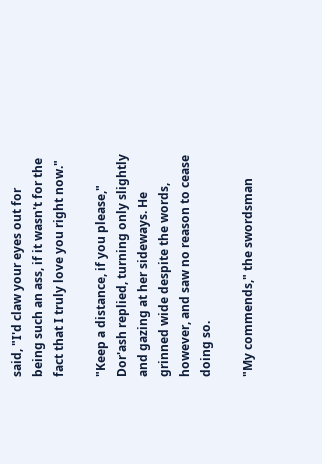said, "I'd claw your eyes out for being such an ass, if it wasn't for the fact that I truly love you right now."

"Keep a distance, if you please," Dor'ash replied, turning only slightly and gazing at her sideways. He grinned wide despite the words, however, and saw no reason to cease doing so.

"My commends," the swordsman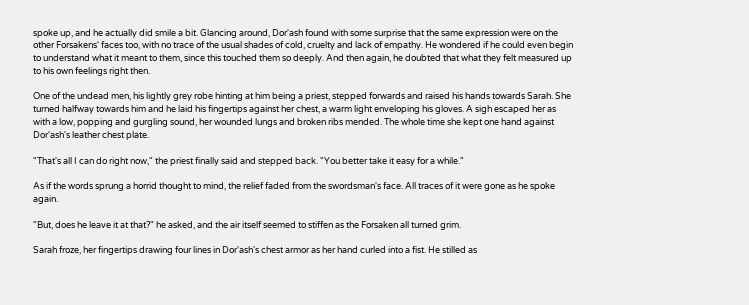spoke up, and he actually did smile a bit. Glancing around, Dor'ash found with some surprise that the same expression were on the other Forsakens' faces too, with no trace of the usual shades of cold, cruelty and lack of empathy. He wondered if he could even begin to understand what it meant to them, since this touched them so deeply. And then again, he doubted that what they felt measured up to his own feelings right then.

One of the undead men, his lightly grey robe hinting at him being a priest, stepped forwards and raised his hands towards Sarah. She turned halfway towards him and he laid his fingertips against her chest, a warm light enveloping his gloves. A sigh escaped her as with a low, popping and gurgling sound, her wounded lungs and broken ribs mended. The whole time she kept one hand against Dor'ash's leather chest plate.

"That's all I can do right now," the priest finally said and stepped back. "You better take it easy for a while."

As if the words sprung a horrid thought to mind, the relief faded from the swordsman's face. All traces of it were gone as he spoke again.

"But, does he leave it at that?" he asked, and the air itself seemed to stiffen as the Forsaken all turned grim.

Sarah froze, her fingertips drawing four lines in Dor'ash's chest armor as her hand curled into a fist. He stilled as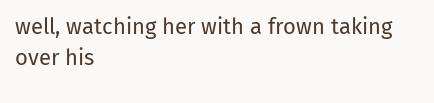well, watching her with a frown taking over his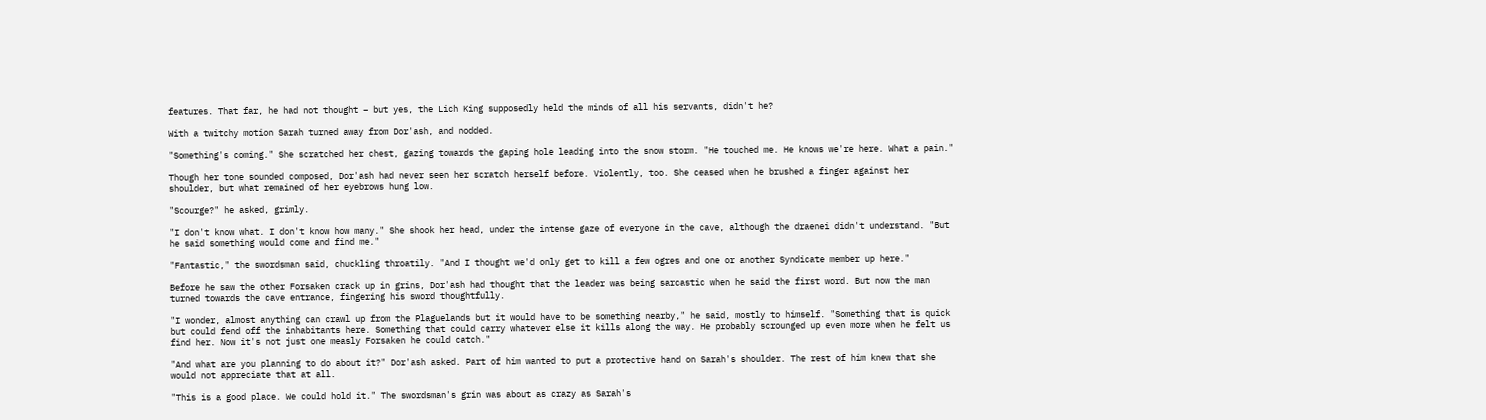features. That far, he had not thought – but yes, the Lich King supposedly held the minds of all his servants, didn't he?

With a twitchy motion Sarah turned away from Dor'ash, and nodded.

"Something's coming." She scratched her chest, gazing towards the gaping hole leading into the snow storm. "He touched me. He knows we're here. What a pain."

Though her tone sounded composed, Dor'ash had never seen her scratch herself before. Violently, too. She ceased when he brushed a finger against her shoulder, but what remained of her eyebrows hung low.

"Scourge?" he asked, grimly.

"I don't know what. I don't know how many." She shook her head, under the intense gaze of everyone in the cave, although the draenei didn't understand. "But he said something would come and find me."

"Fantastic," the swordsman said, chuckling throatily. "And I thought we'd only get to kill a few ogres and one or another Syndicate member up here."

Before he saw the other Forsaken crack up in grins, Dor'ash had thought that the leader was being sarcastic when he said the first word. But now the man turned towards the cave entrance, fingering his sword thoughtfully.

"I wonder, almost anything can crawl up from the Plaguelands but it would have to be something nearby," he said, mostly to himself. "Something that is quick but could fend off the inhabitants here. Something that could carry whatever else it kills along the way. He probably scrounged up even more when he felt us find her. Now it's not just one measly Forsaken he could catch."

"And what are you planning to do about it?" Dor'ash asked. Part of him wanted to put a protective hand on Sarah's shoulder. The rest of him knew that she would not appreciate that at all.

"This is a good place. We could hold it." The swordsman's grin was about as crazy as Sarah's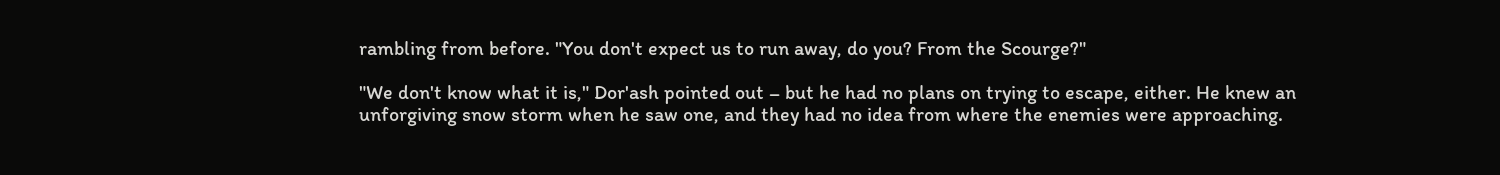rambling from before. "You don't expect us to run away, do you? From the Scourge?"

"We don't know what it is," Dor'ash pointed out – but he had no plans on trying to escape, either. He knew an unforgiving snow storm when he saw one, and they had no idea from where the enemies were approaching.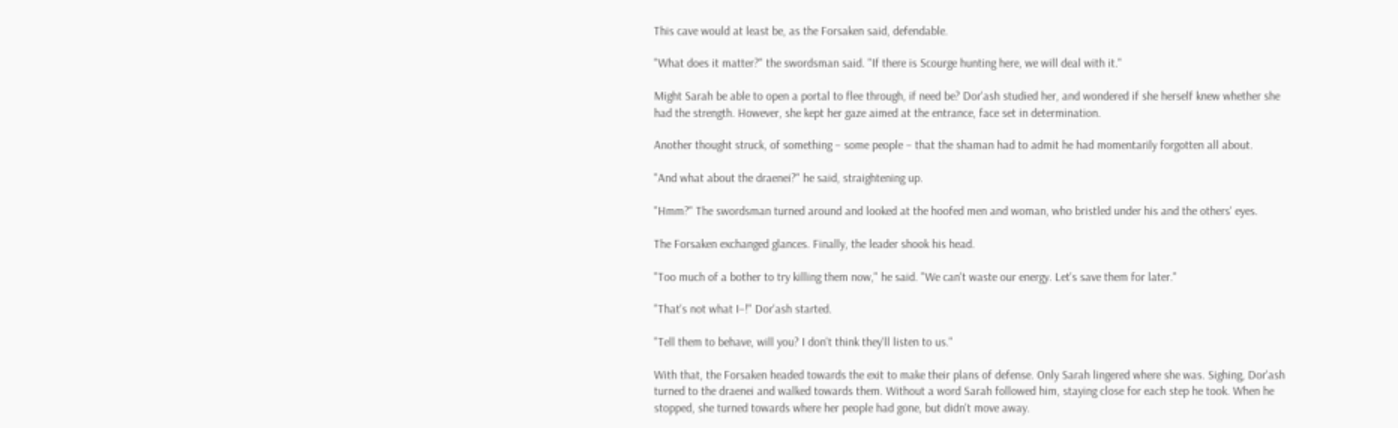This cave would at least be, as the Forsaken said, defendable.

"What does it matter?" the swordsman said. "If there is Scourge hunting here, we will deal with it."

Might Sarah be able to open a portal to flee through, if need be? Dor'ash studied her, and wondered if she herself knew whether she had the strength. However, she kept her gaze aimed at the entrance, face set in determination.

Another thought struck, of something – some people – that the shaman had to admit he had momentarily forgotten all about.

"And what about the draenei?" he said, straightening up.

"Hmm?" The swordsman turned around and looked at the hoofed men and woman, who bristled under his and the others' eyes.

The Forsaken exchanged glances. Finally, the leader shook his head.

"Too much of a bother to try killing them now," he said. "We can't waste our energy. Let's save them for later."

"That's not what I–!" Dor'ash started.

"Tell them to behave, will you? I don't think they'll listen to us."

With that, the Forsaken headed towards the exit to make their plans of defense. Only Sarah lingered where she was. Sighing, Dor'ash turned to the draenei and walked towards them. Without a word Sarah followed him, staying close for each step he took. When he stopped, she turned towards where her people had gone, but didn't move away.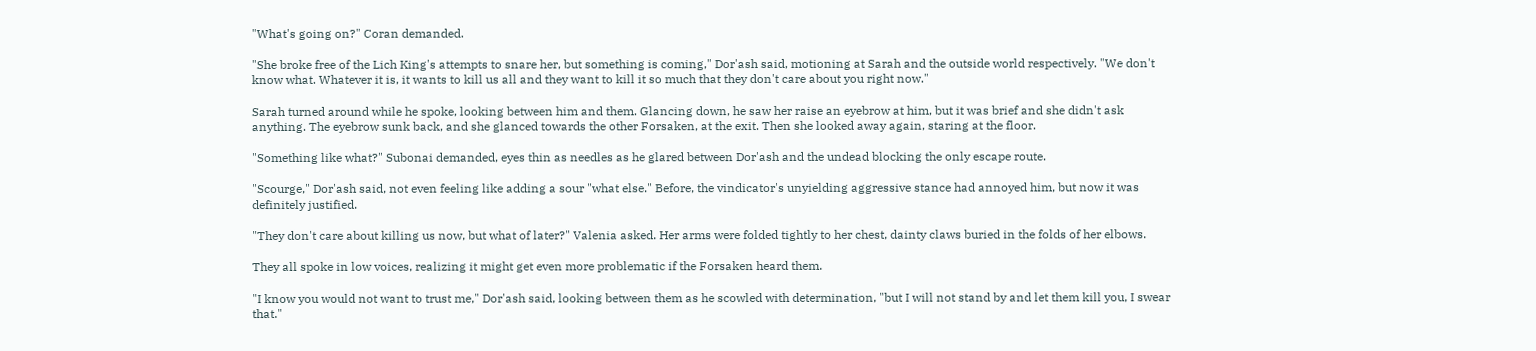"What's going on?" Coran demanded.

"She broke free of the Lich King's attempts to snare her, but something is coming," Dor'ash said, motioning at Sarah and the outside world respectively. "We don't know what. Whatever it is, it wants to kill us all and they want to kill it so much that they don't care about you right now."

Sarah turned around while he spoke, looking between him and them. Glancing down, he saw her raise an eyebrow at him, but it was brief and she didn't ask anything. The eyebrow sunk back, and she glanced towards the other Forsaken, at the exit. Then she looked away again, staring at the floor.

"Something like what?" Subonai demanded, eyes thin as needles as he glared between Dor'ash and the undead blocking the only escape route.

"Scourge," Dor'ash said, not even feeling like adding a sour "what else." Before, the vindicator's unyielding aggressive stance had annoyed him, but now it was definitely justified.

"They don't care about killing us now, but what of later?" Valenia asked. Her arms were folded tightly to her chest, dainty claws buried in the folds of her elbows.

They all spoke in low voices, realizing it might get even more problematic if the Forsaken heard them.

"I know you would not want to trust me," Dor'ash said, looking between them as he scowled with determination, "but I will not stand by and let them kill you, I swear that."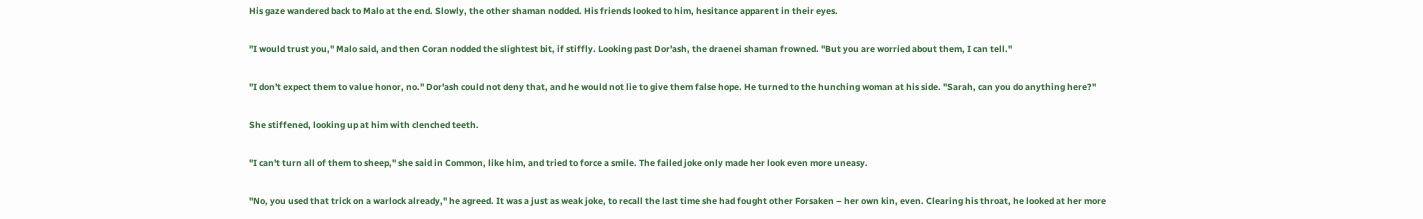His gaze wandered back to Malo at the end. Slowly, the other shaman nodded. His friends looked to him, hesitance apparent in their eyes.

"I would trust you," Malo said, and then Coran nodded the slightest bit, if stiffly. Looking past Dor'ash, the draenei shaman frowned. "But you are worried about them, I can tell."

"I don't expect them to value honor, no." Dor'ash could not deny that, and he would not lie to give them false hope. He turned to the hunching woman at his side. "Sarah, can you do anything here?"

She stiffened, looking up at him with clenched teeth.

"I can't turn all of them to sheep," she said in Common, like him, and tried to force a smile. The failed joke only made her look even more uneasy.

"No, you used that trick on a warlock already," he agreed. It was a just as weak joke, to recall the last time she had fought other Forsaken – her own kin, even. Clearing his throat, he looked at her more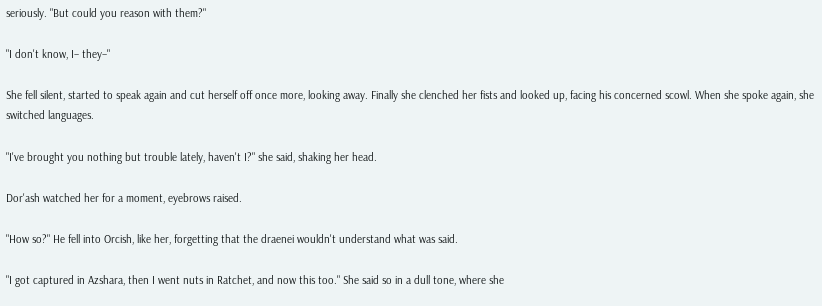seriously. "But could you reason with them?"

"I don't know, I– they–"

She fell silent, started to speak again and cut herself off once more, looking away. Finally she clenched her fists and looked up, facing his concerned scowl. When she spoke again, she switched languages.

"I've brought you nothing but trouble lately, haven't I?" she said, shaking her head.

Dor'ash watched her for a moment, eyebrows raised.

"How so?" He fell into Orcish, like her, forgetting that the draenei wouldn't understand what was said.

"I got captured in Azshara, then I went nuts in Ratchet, and now this too." She said so in a dull tone, where she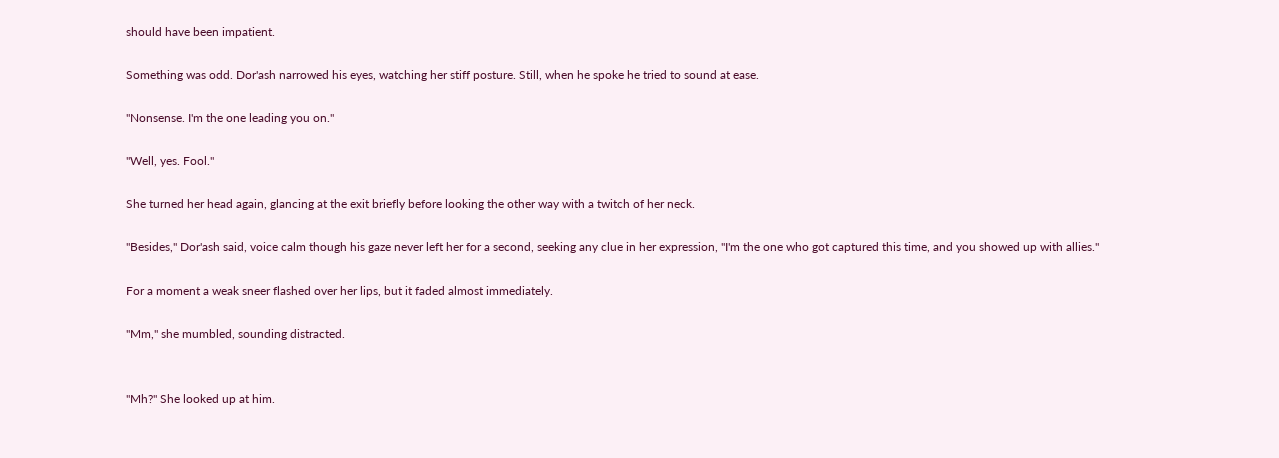should have been impatient.

Something was odd. Dor'ash narrowed his eyes, watching her stiff posture. Still, when he spoke he tried to sound at ease.

"Nonsense. I'm the one leading you on."

"Well, yes. Fool."

She turned her head again, glancing at the exit briefly before looking the other way with a twitch of her neck.

"Besides," Dor'ash said, voice calm though his gaze never left her for a second, seeking any clue in her expression, "I'm the one who got captured this time, and you showed up with allies."

For a moment a weak sneer flashed over her lips, but it faded almost immediately.

"Mm," she mumbled, sounding distracted.


"Mh?" She looked up at him.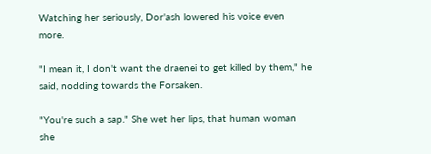Watching her seriously, Dor'ash lowered his voice even more.

"I mean it, I don't want the draenei to get killed by them," he said, nodding towards the Forsaken.

"You're such a sap." She wet her lips, that human woman she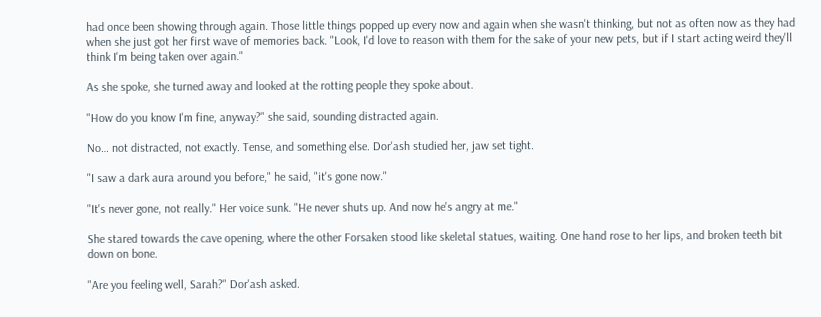had once been showing through again. Those little things popped up every now and again when she wasn't thinking, but not as often now as they had when she just got her first wave of memories back. "Look, I'd love to reason with them for the sake of your new pets, but if I start acting weird they'll think I'm being taken over again."

As she spoke, she turned away and looked at the rotting people they spoke about.

"How do you know I'm fine, anyway?" she said, sounding distracted again.

No… not distracted, not exactly. Tense, and something else. Dor'ash studied her, jaw set tight.

"I saw a dark aura around you before," he said, "it's gone now."

"It's never gone, not really." Her voice sunk. "He never shuts up. And now he's angry at me."

She stared towards the cave opening, where the other Forsaken stood like skeletal statues, waiting. One hand rose to her lips, and broken teeth bit down on bone.

"Are you feeling well, Sarah?" Dor'ash asked.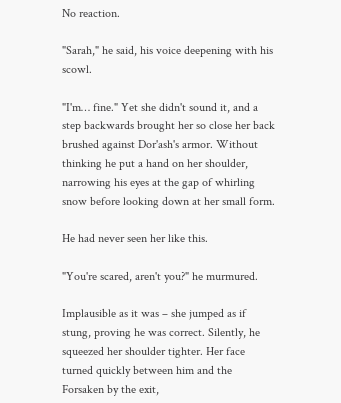No reaction.

"Sarah," he said, his voice deepening with his scowl.

"I'm… fine." Yet she didn't sound it, and a step backwards brought her so close her back brushed against Dor'ash's armor. Without thinking he put a hand on her shoulder, narrowing his eyes at the gap of whirling snow before looking down at her small form.

He had never seen her like this.

"You're scared, aren't you?" he murmured.

Implausible as it was – she jumped as if stung, proving he was correct. Silently, he squeezed her shoulder tighter. Her face turned quickly between him and the Forsaken by the exit,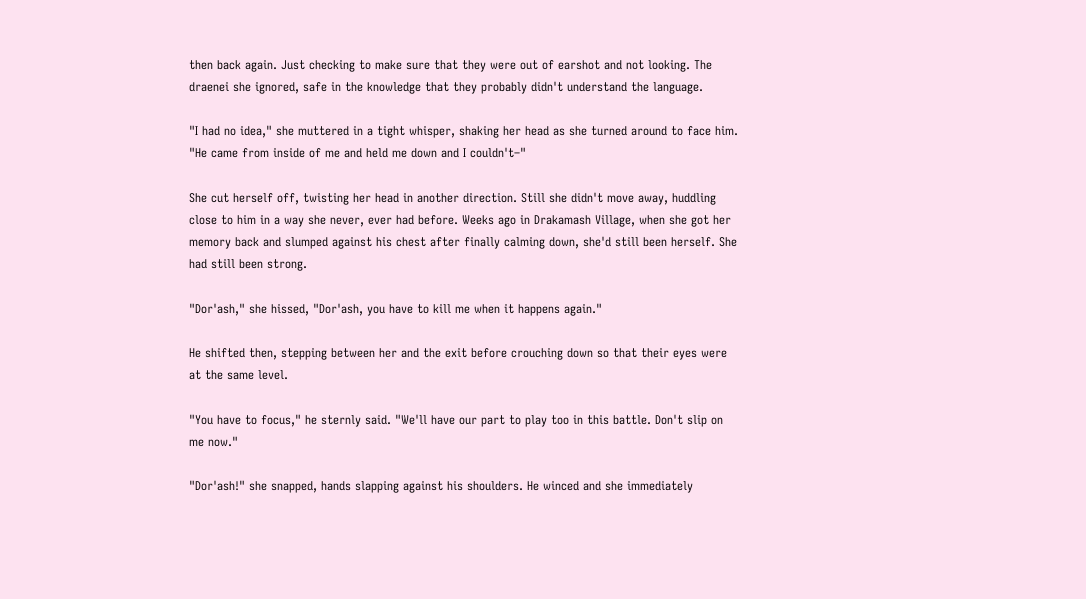then back again. Just checking to make sure that they were out of earshot and not looking. The draenei she ignored, safe in the knowledge that they probably didn't understand the language.

"I had no idea," she muttered in a tight whisper, shaking her head as she turned around to face him. "He came from inside of me and held me down and I couldn't–"

She cut herself off, twisting her head in another direction. Still she didn't move away, huddling close to him in a way she never, ever had before. Weeks ago in Drakamash Village, when she got her memory back and slumped against his chest after finally calming down, she'd still been herself. She had still been strong.

"Dor'ash," she hissed, "Dor'ash, you have to kill me when it happens again."

He shifted then, stepping between her and the exit before crouching down so that their eyes were at the same level.

"You have to focus," he sternly said. "We'll have our part to play too in this battle. Don't slip on me now."

"Dor'ash!" she snapped, hands slapping against his shoulders. He winced and she immediately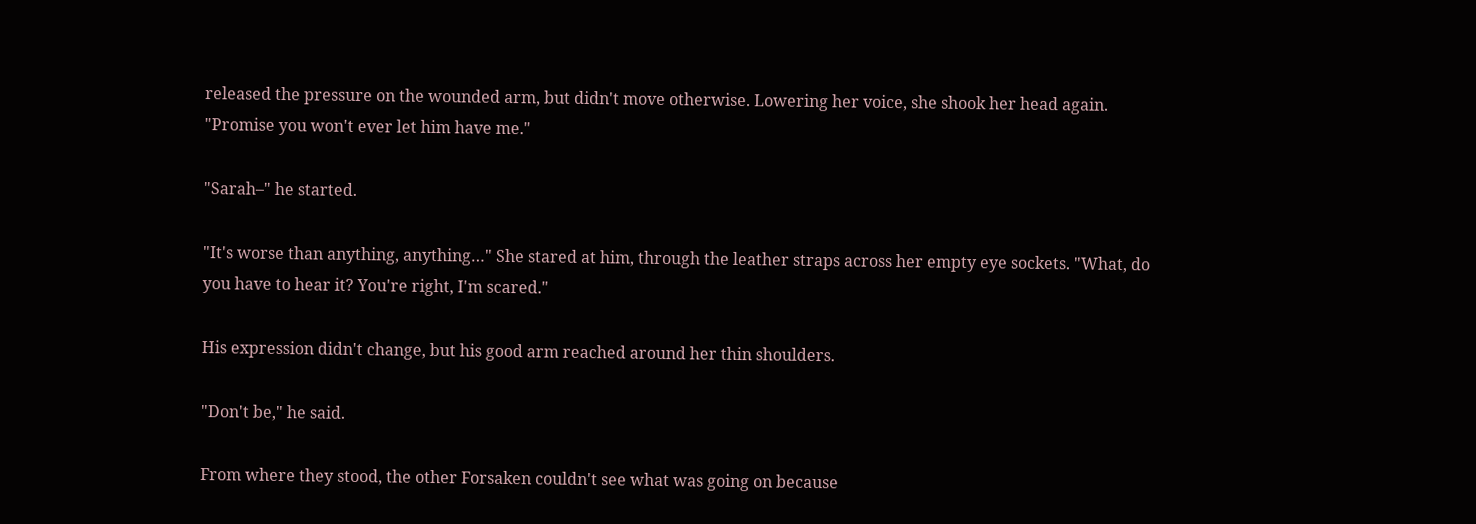released the pressure on the wounded arm, but didn't move otherwise. Lowering her voice, she shook her head again. "Promise you won't ever let him have me."

"Sarah–" he started.

"It's worse than anything, anything…" She stared at him, through the leather straps across her empty eye sockets. "What, do you have to hear it? You're right, I'm scared."

His expression didn't change, but his good arm reached around her thin shoulders.

"Don't be," he said.

From where they stood, the other Forsaken couldn't see what was going on because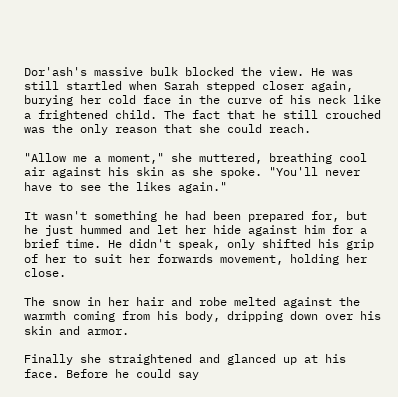Dor'ash's massive bulk blocked the view. He was still startled when Sarah stepped closer again, burying her cold face in the curve of his neck like a frightened child. The fact that he still crouched was the only reason that she could reach.

"Allow me a moment," she muttered, breathing cool air against his skin as she spoke. "You'll never have to see the likes again."

It wasn't something he had been prepared for, but he just hummed and let her hide against him for a brief time. He didn't speak, only shifted his grip of her to suit her forwards movement, holding her close.

The snow in her hair and robe melted against the warmth coming from his body, dripping down over his skin and armor.

Finally she straightened and glanced up at his face. Before he could say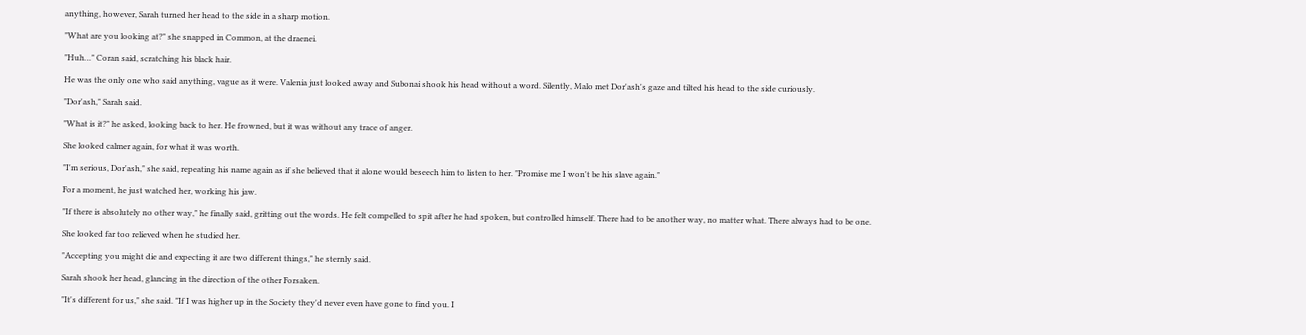anything, however, Sarah turned her head to the side in a sharp motion.

"What are you looking at?" she snapped in Common, at the draenei.

"Huh…" Coran said, scratching his black hair.

He was the only one who said anything, vague as it were. Valenia just looked away and Subonai shook his head without a word. Silently, Malo met Dor'ash's gaze and tilted his head to the side curiously.

"Dor'ash," Sarah said.

"What is it?" he asked, looking back to her. He frowned, but it was without any trace of anger.

She looked calmer again, for what it was worth.

"I'm serious, Dor'ash," she said, repeating his name again as if she believed that it alone would beseech him to listen to her. "Promise me I won't be his slave again."

For a moment, he just watched her, working his jaw.

"If there is absolutely no other way," he finally said, gritting out the words. He felt compelled to spit after he had spoken, but controlled himself. There had to be another way, no matter what. There always had to be one.

She looked far too relieved when he studied her.

"Accepting you might die and expecting it are two different things," he sternly said.

Sarah shook her head, glancing in the direction of the other Forsaken.

"It's different for us," she said. "If I was higher up in the Society they'd never even have gone to find you. I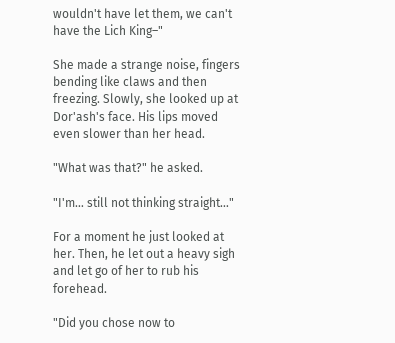wouldn't have let them, we can't have the Lich King–"

She made a strange noise, fingers bending like claws and then freezing. Slowly, she looked up at Dor'ash's face. His lips moved even slower than her head.

"What was that?" he asked.

"I'm… still not thinking straight…"

For a moment he just looked at her. Then, he let out a heavy sigh and let go of her to rub his forehead.

"Did you chose now to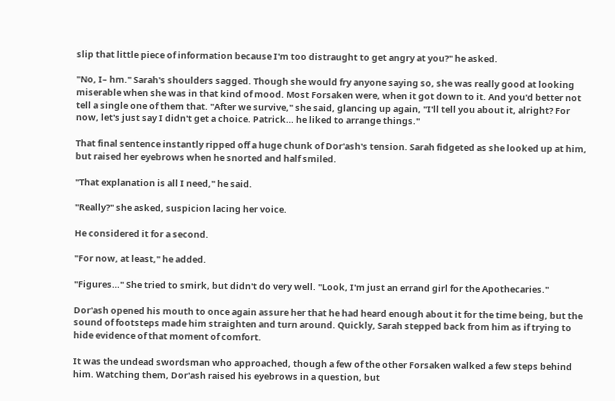slip that little piece of information because I'm too distraught to get angry at you?" he asked.

"No, I– hm." Sarah's shoulders sagged. Though she would fry anyone saying so, she was really good at looking miserable when she was in that kind of mood. Most Forsaken were, when it got down to it. And you'd better not tell a single one of them that. "After we survive," she said, glancing up again, "I'll tell you about it, alright? For now, let's just say I didn't get a choice. Patrick… he liked to arrange things."

That final sentence instantly ripped off a huge chunk of Dor'ash's tension. Sarah fidgeted as she looked up at him, but raised her eyebrows when he snorted and half smiled.

"That explanation is all I need," he said.

"Really?" she asked, suspicion lacing her voice.

He considered it for a second.

"For now, at least," he added.

"Figures…" She tried to smirk, but didn't do very well. "Look, I'm just an errand girl for the Apothecaries."

Dor'ash opened his mouth to once again assure her that he had heard enough about it for the time being, but the sound of footsteps made him straighten and turn around. Quickly, Sarah stepped back from him as if trying to hide evidence of that moment of comfort.

It was the undead swordsman who approached, though a few of the other Forsaken walked a few steps behind him. Watching them, Dor'ash raised his eyebrows in a question, but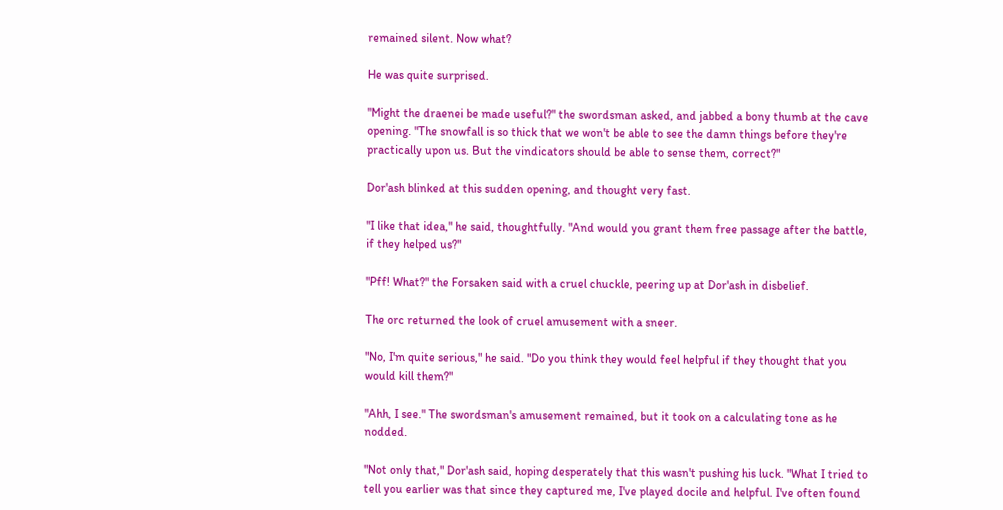remained silent. Now what?

He was quite surprised.

"Might the draenei be made useful?" the swordsman asked, and jabbed a bony thumb at the cave opening. "The snowfall is so thick that we won't be able to see the damn things before they're practically upon us. But the vindicators should be able to sense them, correct?"

Dor'ash blinked at this sudden opening, and thought very fast.

"I like that idea," he said, thoughtfully. "And would you grant them free passage after the battle, if they helped us?"

"Pff! What?" the Forsaken said with a cruel chuckle, peering up at Dor'ash in disbelief.

The orc returned the look of cruel amusement with a sneer.

"No, I'm quite serious," he said. "Do you think they would feel helpful if they thought that you would kill them?"

"Ahh, I see." The swordsman's amusement remained, but it took on a calculating tone as he nodded.

"Not only that," Dor'ash said, hoping desperately that this wasn't pushing his luck. "What I tried to tell you earlier was that since they captured me, I've played docile and helpful. I've often found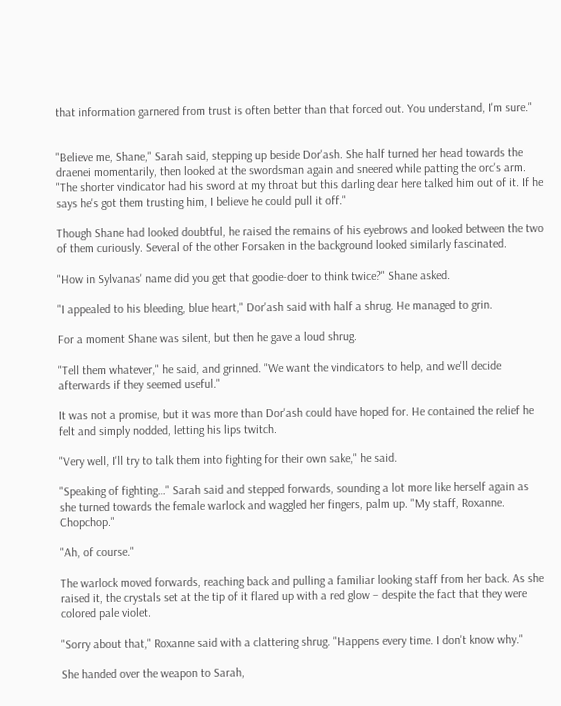that information garnered from trust is often better than that forced out. You understand, I'm sure."


"Believe me, Shane," Sarah said, stepping up beside Dor'ash. She half turned her head towards the draenei momentarily, then looked at the swordsman again and sneered while patting the orc's arm. "The shorter vindicator had his sword at my throat but this darling dear here talked him out of it. If he says he's got them trusting him, I believe he could pull it off."

Though Shane had looked doubtful, he raised the remains of his eyebrows and looked between the two of them curiously. Several of the other Forsaken in the background looked similarly fascinated.

"How in Sylvanas' name did you get that goodie-doer to think twice?" Shane asked.

"I appealed to his bleeding, blue heart," Dor'ash said with half a shrug. He managed to grin.

For a moment Shane was silent, but then he gave a loud shrug.

"Tell them whatever," he said, and grinned. "We want the vindicators to help, and we'll decide afterwards if they seemed useful."

It was not a promise, but it was more than Dor'ash could have hoped for. He contained the relief he felt and simply nodded, letting his lips twitch.

"Very well, I'll try to talk them into fighting for their own sake," he said.

"Speaking of fighting…" Sarah said and stepped forwards, sounding a lot more like herself again as she turned towards the female warlock and waggled her fingers, palm up. "My staff, Roxanne. Chopchop."

"Ah, of course."

The warlock moved forwards, reaching back and pulling a familiar looking staff from her back. As she raised it, the crystals set at the tip of it flared up with a red glow – despite the fact that they were colored pale violet.

"Sorry about that," Roxanne said with a clattering shrug. "Happens every time. I don't know why."

She handed over the weapon to Sarah,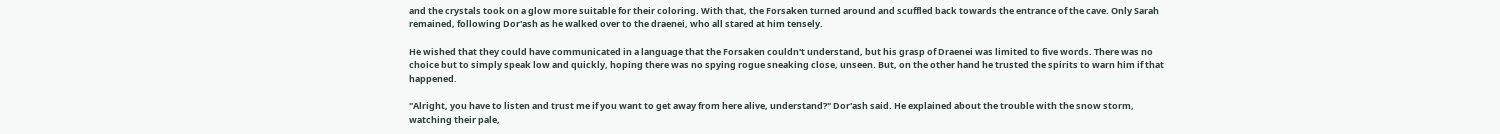and the crystals took on a glow more suitable for their coloring. With that, the Forsaken turned around and scuffled back towards the entrance of the cave. Only Sarah remained, following Dor'ash as he walked over to the draenei, who all stared at him tensely.

He wished that they could have communicated in a language that the Forsaken couldn't understand, but his grasp of Draenei was limited to five words. There was no choice but to simply speak low and quickly, hoping there was no spying rogue sneaking close, unseen. But, on the other hand he trusted the spirits to warn him if that happened.

"Alright, you have to listen and trust me if you want to get away from here alive, understand?" Dor'ash said. He explained about the trouble with the snow storm, watching their pale,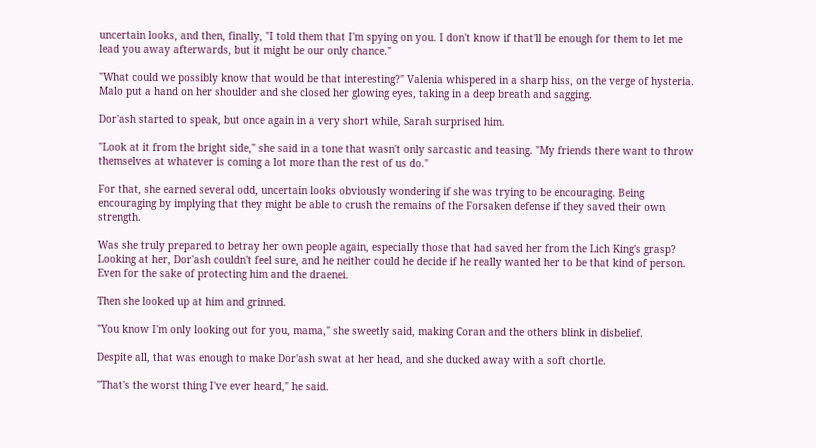uncertain looks, and then, finally, "I told them that I'm spying on you. I don't know if that'll be enough for them to let me lead you away afterwards, but it might be our only chance."

"What could we possibly know that would be that interesting?" Valenia whispered in a sharp hiss, on the verge of hysteria. Malo put a hand on her shoulder and she closed her glowing eyes, taking in a deep breath and sagging.

Dor'ash started to speak, but once again in a very short while, Sarah surprised him.

"Look at it from the bright side," she said in a tone that wasn't only sarcastic and teasing. "My friends there want to throw themselves at whatever is coming a lot more than the rest of us do."

For that, she earned several odd, uncertain looks obviously wondering if she was trying to be encouraging. Being encouraging by implying that they might be able to crush the remains of the Forsaken defense if they saved their own strength.

Was she truly prepared to betray her own people again, especially those that had saved her from the Lich King's grasp? Looking at her, Dor'ash couldn't feel sure, and he neither could he decide if he really wanted her to be that kind of person. Even for the sake of protecting him and the draenei.

Then she looked up at him and grinned.

"You know I'm only looking out for you, mama," she sweetly said, making Coran and the others blink in disbelief.

Despite all, that was enough to make Dor'ash swat at her head, and she ducked away with a soft chortle.

"That's the worst thing I've ever heard," he said.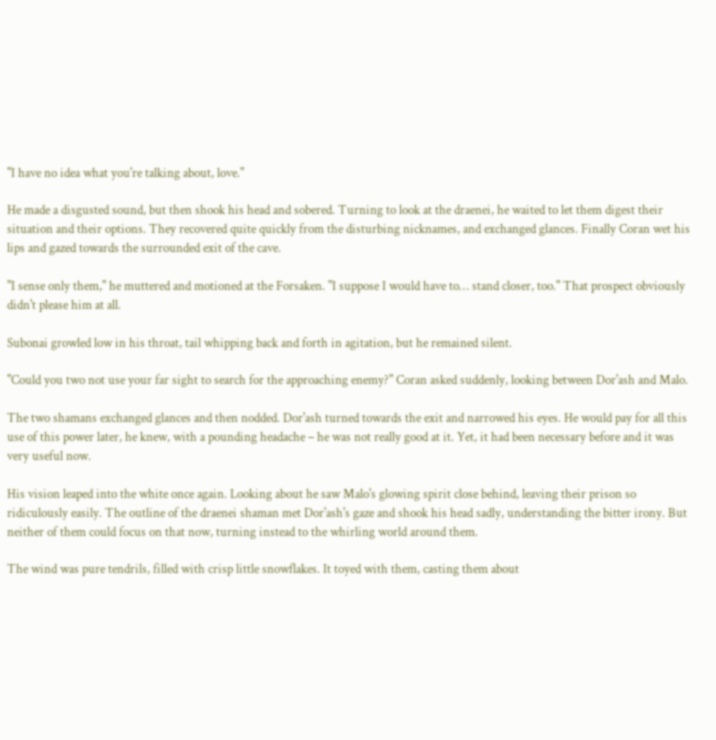"I have no idea what you're talking about, love."

He made a disgusted sound, but then shook his head and sobered. Turning to look at the draenei, he waited to let them digest their situation and their options. They recovered quite quickly from the disturbing nicknames, and exchanged glances. Finally Coran wet his lips and gazed towards the surrounded exit of the cave.

"I sense only them," he muttered and motioned at the Forsaken. "I suppose I would have to… stand closer, too." That prospect obviously didn't please him at all.

Subonai growled low in his throat, tail whipping back and forth in agitation, but he remained silent.

"Could you two not use your far sight to search for the approaching enemy?" Coran asked suddenly, looking between Dor'ash and Malo.

The two shamans exchanged glances and then nodded. Dor'ash turned towards the exit and narrowed his eyes. He would pay for all this use of this power later, he knew, with a pounding headache – he was not really good at it. Yet, it had been necessary before and it was very useful now.

His vision leaped into the white once again. Looking about he saw Malo's glowing spirit close behind, leaving their prison so ridiculously easily. The outline of the draenei shaman met Dor'ash's gaze and shook his head sadly, understanding the bitter irony. But neither of them could focus on that now, turning instead to the whirling world around them.

The wind was pure tendrils, filled with crisp little snowflakes. It toyed with them, casting them about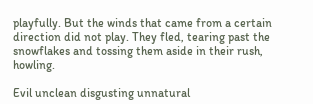playfully. But the winds that came from a certain direction did not play. They fled, tearing past the snowflakes and tossing them aside in their rush, howling.

Evil unclean disgusting unnatural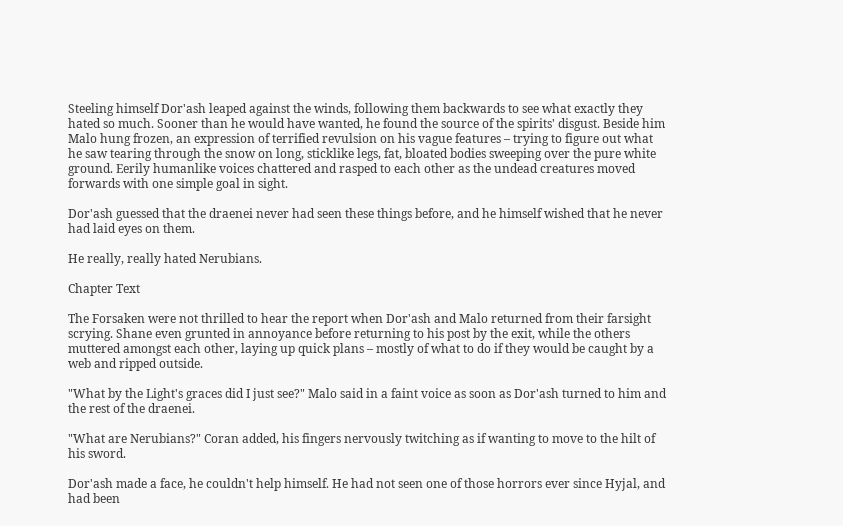Steeling himself Dor'ash leaped against the winds, following them backwards to see what exactly they hated so much. Sooner than he would have wanted, he found the source of the spirits' disgust. Beside him Malo hung frozen, an expression of terrified revulsion on his vague features – trying to figure out what he saw tearing through the snow on long, sticklike legs, fat, bloated bodies sweeping over the pure white ground. Eerily humanlike voices chattered and rasped to each other as the undead creatures moved forwards with one simple goal in sight.

Dor'ash guessed that the draenei never had seen these things before, and he himself wished that he never had laid eyes on them.

He really, really hated Nerubians.

Chapter Text

The Forsaken were not thrilled to hear the report when Dor'ash and Malo returned from their farsight scrying. Shane even grunted in annoyance before returning to his post by the exit, while the others muttered amongst each other, laying up quick plans – mostly of what to do if they would be caught by a web and ripped outside.

"What by the Light's graces did I just see?" Malo said in a faint voice as soon as Dor'ash turned to him and the rest of the draenei.

"What are Nerubians?" Coran added, his fingers nervously twitching as if wanting to move to the hilt of his sword.

Dor'ash made a face, he couldn't help himself. He had not seen one of those horrors ever since Hyjal, and had been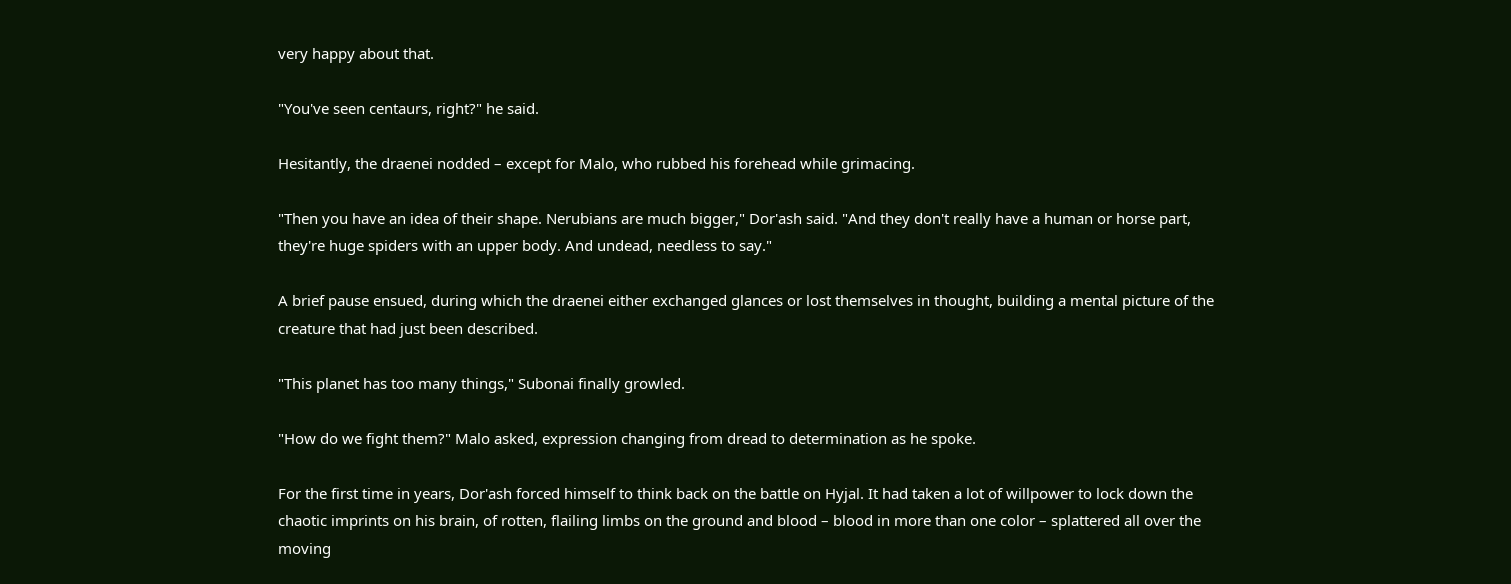very happy about that.

"You've seen centaurs, right?" he said.

Hesitantly, the draenei nodded – except for Malo, who rubbed his forehead while grimacing.

"Then you have an idea of their shape. Nerubians are much bigger," Dor'ash said. "And they don't really have a human or horse part, they're huge spiders with an upper body. And undead, needless to say."

A brief pause ensued, during which the draenei either exchanged glances or lost themselves in thought, building a mental picture of the creature that had just been described.

"This planet has too many things," Subonai finally growled.

"How do we fight them?" Malo asked, expression changing from dread to determination as he spoke.

For the first time in years, Dor'ash forced himself to think back on the battle on Hyjal. It had taken a lot of willpower to lock down the chaotic imprints on his brain, of rotten, flailing limbs on the ground and blood – blood in more than one color – splattered all over the moving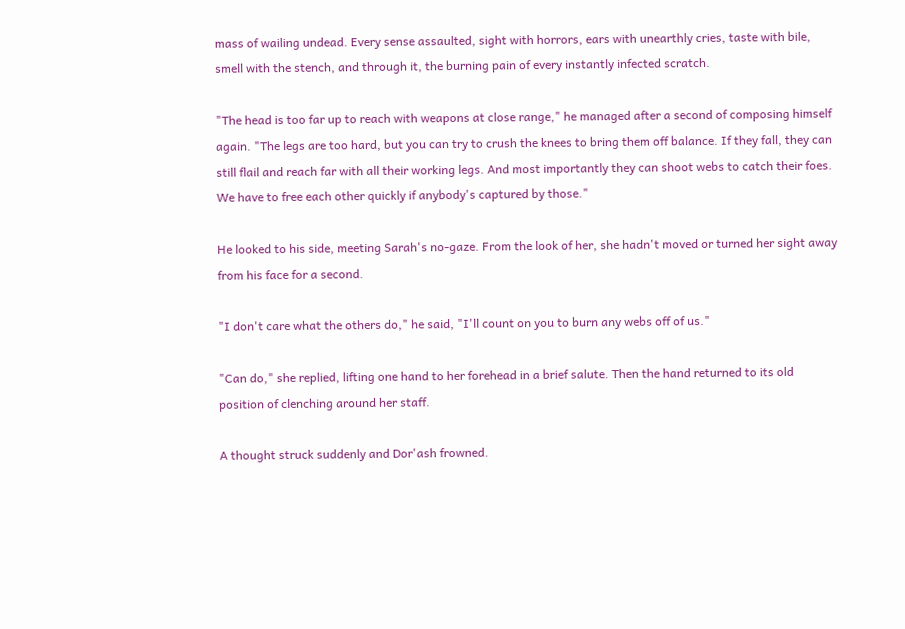mass of wailing undead. Every sense assaulted, sight with horrors, ears with unearthly cries, taste with bile, smell with the stench, and through it, the burning pain of every instantly infected scratch.

"The head is too far up to reach with weapons at close range," he managed after a second of composing himself again. "The legs are too hard, but you can try to crush the knees to bring them off balance. If they fall, they can still flail and reach far with all their working legs. And most importantly they can shoot webs to catch their foes. We have to free each other quickly if anybody's captured by those."

He looked to his side, meeting Sarah's no-gaze. From the look of her, she hadn't moved or turned her sight away from his face for a second.

"I don't care what the others do," he said, "I'll count on you to burn any webs off of us."

"Can do," she replied, lifting one hand to her forehead in a brief salute. Then the hand returned to its old position of clenching around her staff.

A thought struck suddenly and Dor'ash frowned.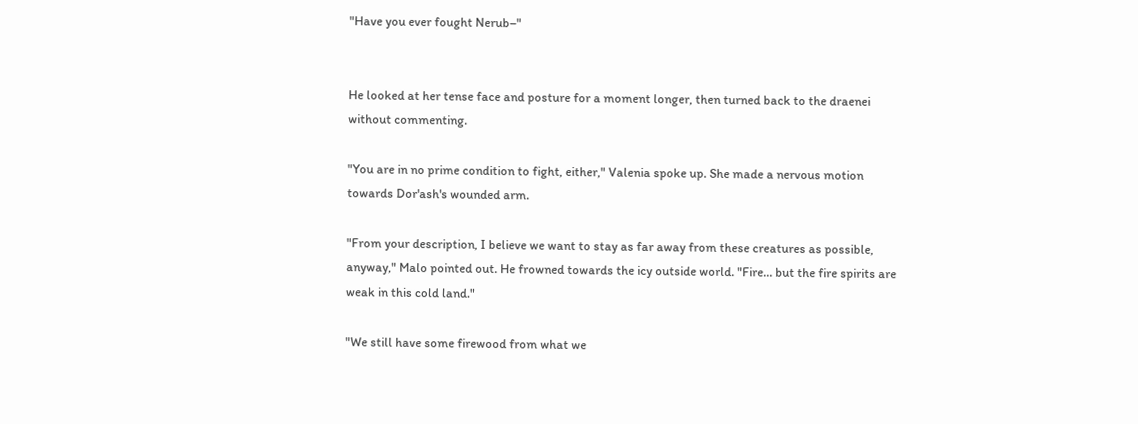"Have you ever fought Nerub–"


He looked at her tense face and posture for a moment longer, then turned back to the draenei without commenting.

"You are in no prime condition to fight, either," Valenia spoke up. She made a nervous motion towards Dor'ash's wounded arm.

"From your description, I believe we want to stay as far away from these creatures as possible, anyway," Malo pointed out. He frowned towards the icy outside world. "Fire… but the fire spirits are weak in this cold land."

"We still have some firewood from what we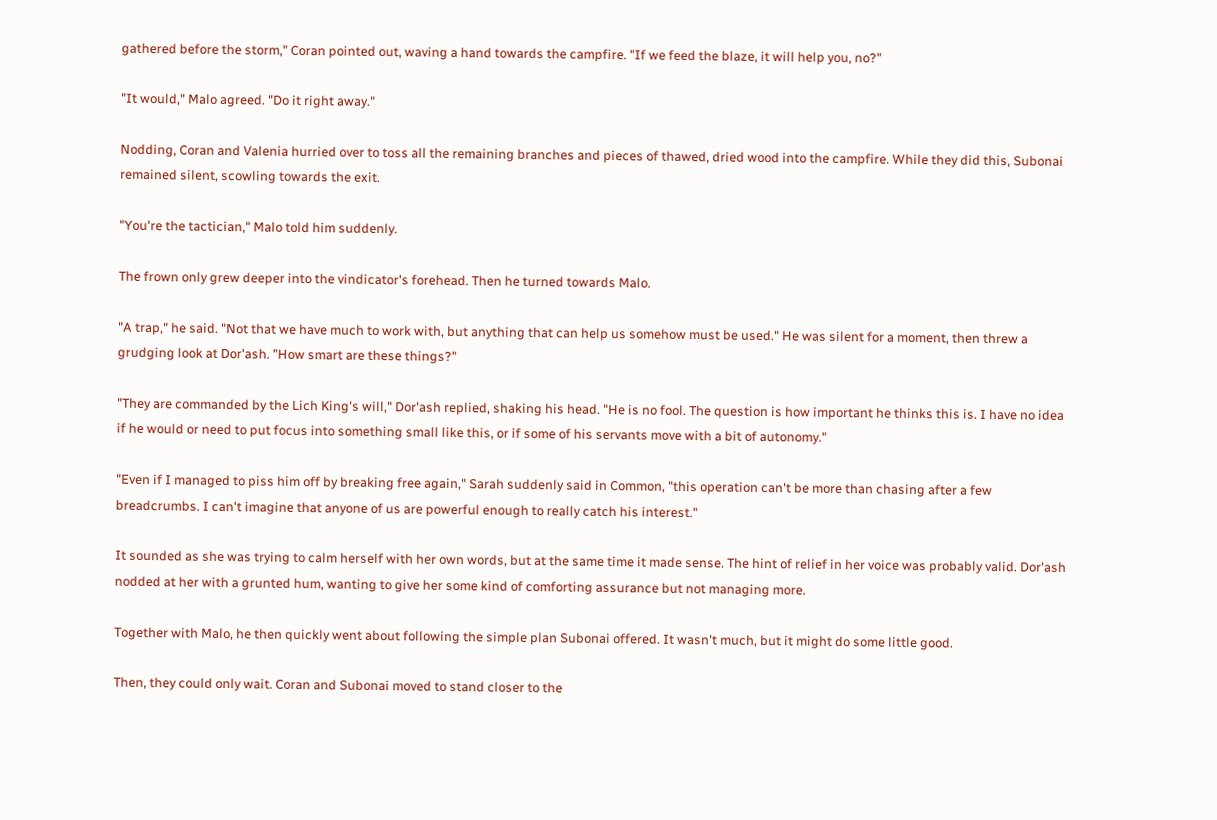gathered before the storm," Coran pointed out, waving a hand towards the campfire. "If we feed the blaze, it will help you, no?"

"It would," Malo agreed. "Do it right away."

Nodding, Coran and Valenia hurried over to toss all the remaining branches and pieces of thawed, dried wood into the campfire. While they did this, Subonai remained silent, scowling towards the exit.

"You're the tactician," Malo told him suddenly.

The frown only grew deeper into the vindicator's forehead. Then he turned towards Malo.

"A trap," he said. "Not that we have much to work with, but anything that can help us somehow must be used." He was silent for a moment, then threw a grudging look at Dor'ash. "How smart are these things?"

"They are commanded by the Lich King's will," Dor'ash replied, shaking his head. "He is no fool. The question is how important he thinks this is. I have no idea if he would or need to put focus into something small like this, or if some of his servants move with a bit of autonomy."

"Even if I managed to piss him off by breaking free again," Sarah suddenly said in Common, "this operation can't be more than chasing after a few breadcrumbs. I can't imagine that anyone of us are powerful enough to really catch his interest."

It sounded as she was trying to calm herself with her own words, but at the same time it made sense. The hint of relief in her voice was probably valid. Dor'ash nodded at her with a grunted hum, wanting to give her some kind of comforting assurance but not managing more.

Together with Malo, he then quickly went about following the simple plan Subonai offered. It wasn't much, but it might do some little good.

Then, they could only wait. Coran and Subonai moved to stand closer to the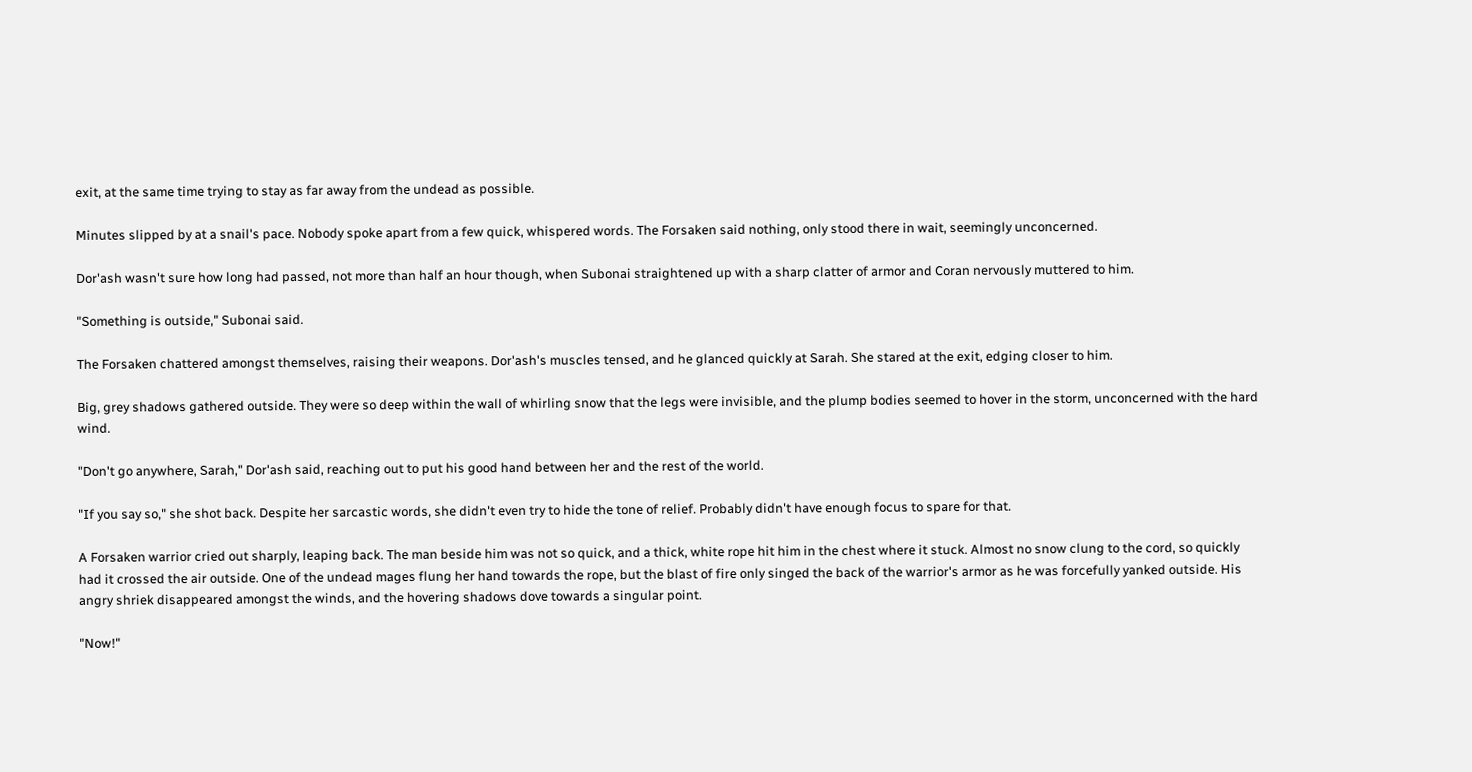exit, at the same time trying to stay as far away from the undead as possible.

Minutes slipped by at a snail's pace. Nobody spoke apart from a few quick, whispered words. The Forsaken said nothing, only stood there in wait, seemingly unconcerned.

Dor'ash wasn't sure how long had passed, not more than half an hour though, when Subonai straightened up with a sharp clatter of armor and Coran nervously muttered to him.

"Something is outside," Subonai said.

The Forsaken chattered amongst themselves, raising their weapons. Dor'ash's muscles tensed, and he glanced quickly at Sarah. She stared at the exit, edging closer to him.

Big, grey shadows gathered outside. They were so deep within the wall of whirling snow that the legs were invisible, and the plump bodies seemed to hover in the storm, unconcerned with the hard wind.

"Don't go anywhere, Sarah," Dor'ash said, reaching out to put his good hand between her and the rest of the world.

"If you say so," she shot back. Despite her sarcastic words, she didn't even try to hide the tone of relief. Probably didn't have enough focus to spare for that.

A Forsaken warrior cried out sharply, leaping back. The man beside him was not so quick, and a thick, white rope hit him in the chest where it stuck. Almost no snow clung to the cord, so quickly had it crossed the air outside. One of the undead mages flung her hand towards the rope, but the blast of fire only singed the back of the warrior's armor as he was forcefully yanked outside. His angry shriek disappeared amongst the winds, and the hovering shadows dove towards a singular point.

"Now!"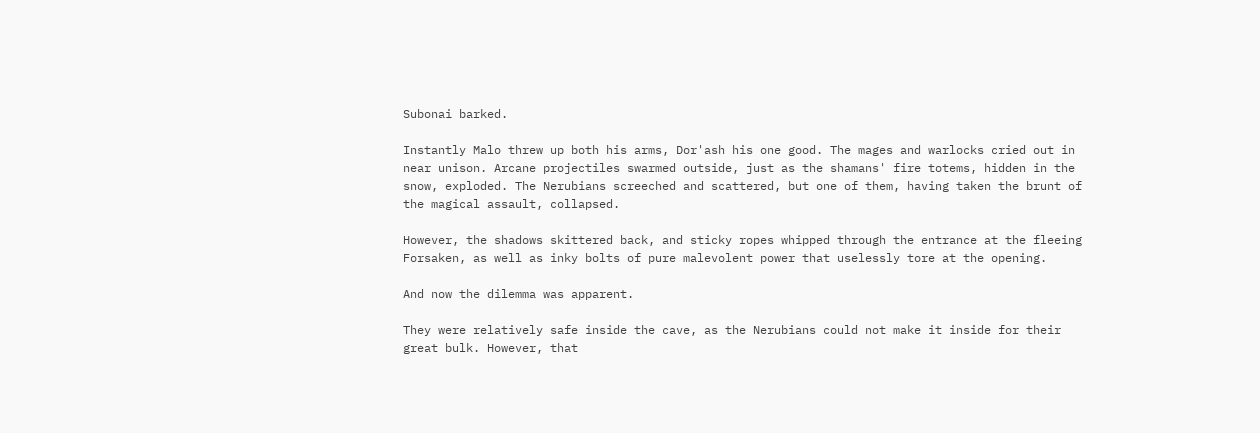Subonai barked.

Instantly Malo threw up both his arms, Dor'ash his one good. The mages and warlocks cried out in near unison. Arcane projectiles swarmed outside, just as the shamans' fire totems, hidden in the snow, exploded. The Nerubians screeched and scattered, but one of them, having taken the brunt of the magical assault, collapsed.

However, the shadows skittered back, and sticky ropes whipped through the entrance at the fleeing Forsaken, as well as inky bolts of pure malevolent power that uselessly tore at the opening.

And now the dilemma was apparent.

They were relatively safe inside the cave, as the Nerubians could not make it inside for their great bulk. However, that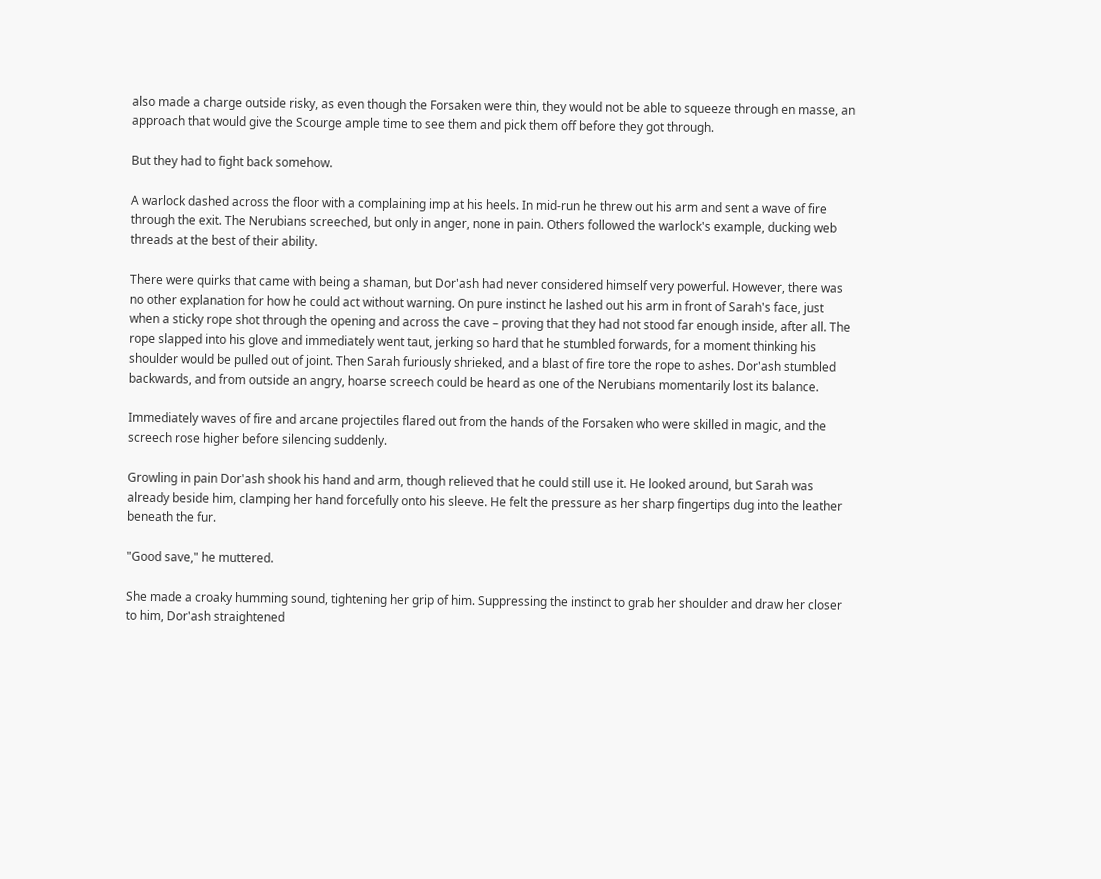also made a charge outside risky, as even though the Forsaken were thin, they would not be able to squeeze through en masse, an approach that would give the Scourge ample time to see them and pick them off before they got through.

But they had to fight back somehow.

A warlock dashed across the floor with a complaining imp at his heels. In mid-run he threw out his arm and sent a wave of fire through the exit. The Nerubians screeched, but only in anger, none in pain. Others followed the warlock's example, ducking web threads at the best of their ability.

There were quirks that came with being a shaman, but Dor'ash had never considered himself very powerful. However, there was no other explanation for how he could act without warning. On pure instinct he lashed out his arm in front of Sarah's face, just when a sticky rope shot through the opening and across the cave – proving that they had not stood far enough inside, after all. The rope slapped into his glove and immediately went taut, jerking so hard that he stumbled forwards, for a moment thinking his shoulder would be pulled out of joint. Then Sarah furiously shrieked, and a blast of fire tore the rope to ashes. Dor'ash stumbled backwards, and from outside an angry, hoarse screech could be heard as one of the Nerubians momentarily lost its balance.

Immediately waves of fire and arcane projectiles flared out from the hands of the Forsaken who were skilled in magic, and the screech rose higher before silencing suddenly.

Growling in pain Dor'ash shook his hand and arm, though relieved that he could still use it. He looked around, but Sarah was already beside him, clamping her hand forcefully onto his sleeve. He felt the pressure as her sharp fingertips dug into the leather beneath the fur.

"Good save," he muttered.

She made a croaky humming sound, tightening her grip of him. Suppressing the instinct to grab her shoulder and draw her closer to him, Dor'ash straightened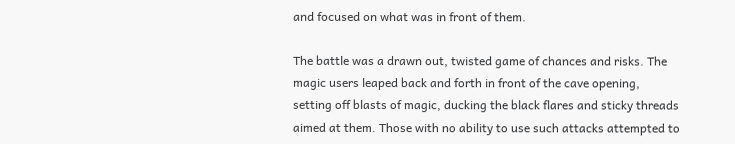and focused on what was in front of them.

The battle was a drawn out, twisted game of chances and risks. The magic users leaped back and forth in front of the cave opening, setting off blasts of magic, ducking the black flares and sticky threads aimed at them. Those with no ability to use such attacks attempted to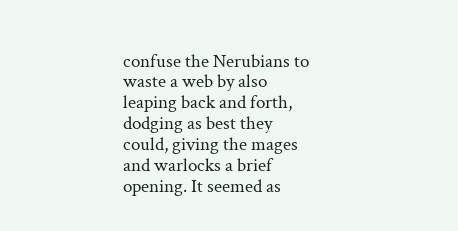confuse the Nerubians to waste a web by also leaping back and forth, dodging as best they could, giving the mages and warlocks a brief opening. It seemed as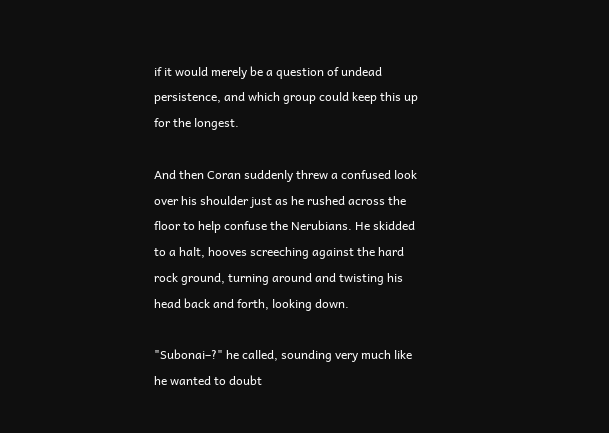if it would merely be a question of undead persistence, and which group could keep this up for the longest.

And then Coran suddenly threw a confused look over his shoulder just as he rushed across the floor to help confuse the Nerubians. He skidded to a halt, hooves screeching against the hard rock ground, turning around and twisting his head back and forth, looking down.

"Subonai–?" he called, sounding very much like he wanted to doubt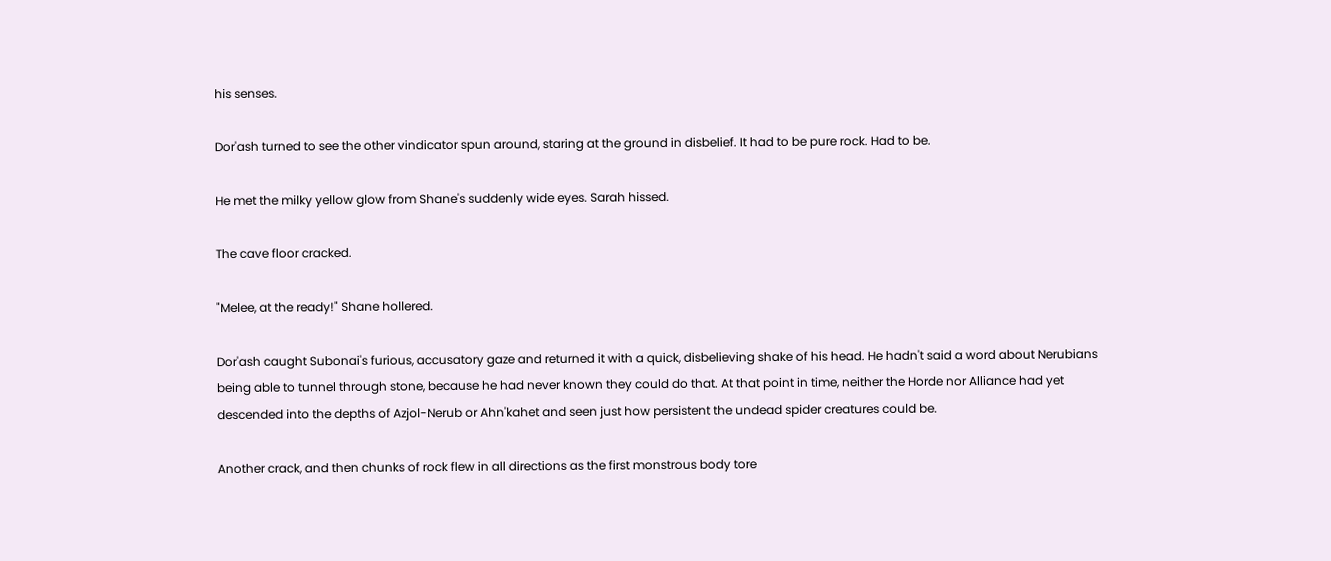his senses.

Dor'ash turned to see the other vindicator spun around, staring at the ground in disbelief. It had to be pure rock. Had to be.

He met the milky yellow glow from Shane's suddenly wide eyes. Sarah hissed.

The cave floor cracked.

"Melee, at the ready!" Shane hollered.

Dor'ash caught Subonai's furious, accusatory gaze and returned it with a quick, disbelieving shake of his head. He hadn't said a word about Nerubians being able to tunnel through stone, because he had never known they could do that. At that point in time, neither the Horde nor Alliance had yet descended into the depths of Azjol-Nerub or Ahn'kahet and seen just how persistent the undead spider creatures could be.

Another crack, and then chunks of rock flew in all directions as the first monstrous body tore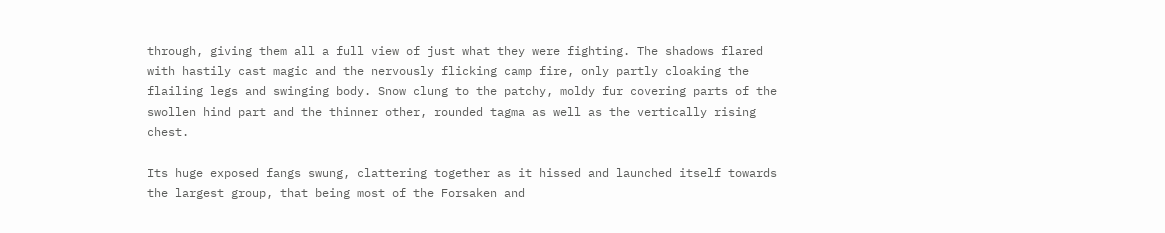through, giving them all a full view of just what they were fighting. The shadows flared with hastily cast magic and the nervously flicking camp fire, only partly cloaking the flailing legs and swinging body. Snow clung to the patchy, moldy fur covering parts of the swollen hind part and the thinner other, rounded tagma as well as the vertically rising chest.

Its huge exposed fangs swung, clattering together as it hissed and launched itself towards the largest group, that being most of the Forsaken and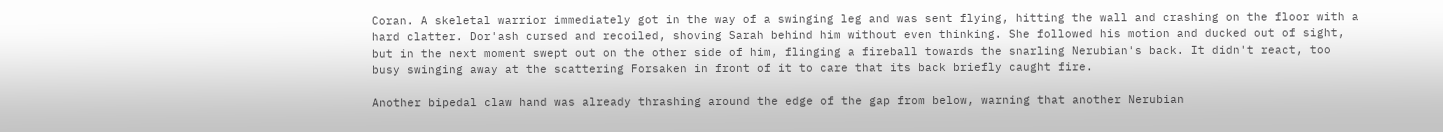Coran. A skeletal warrior immediately got in the way of a swinging leg and was sent flying, hitting the wall and crashing on the floor with a hard clatter. Dor'ash cursed and recoiled, shoving Sarah behind him without even thinking. She followed his motion and ducked out of sight, but in the next moment swept out on the other side of him, flinging a fireball towards the snarling Nerubian's back. It didn't react, too busy swinging away at the scattering Forsaken in front of it to care that its back briefly caught fire.

Another bipedal claw hand was already thrashing around the edge of the gap from below, warning that another Nerubian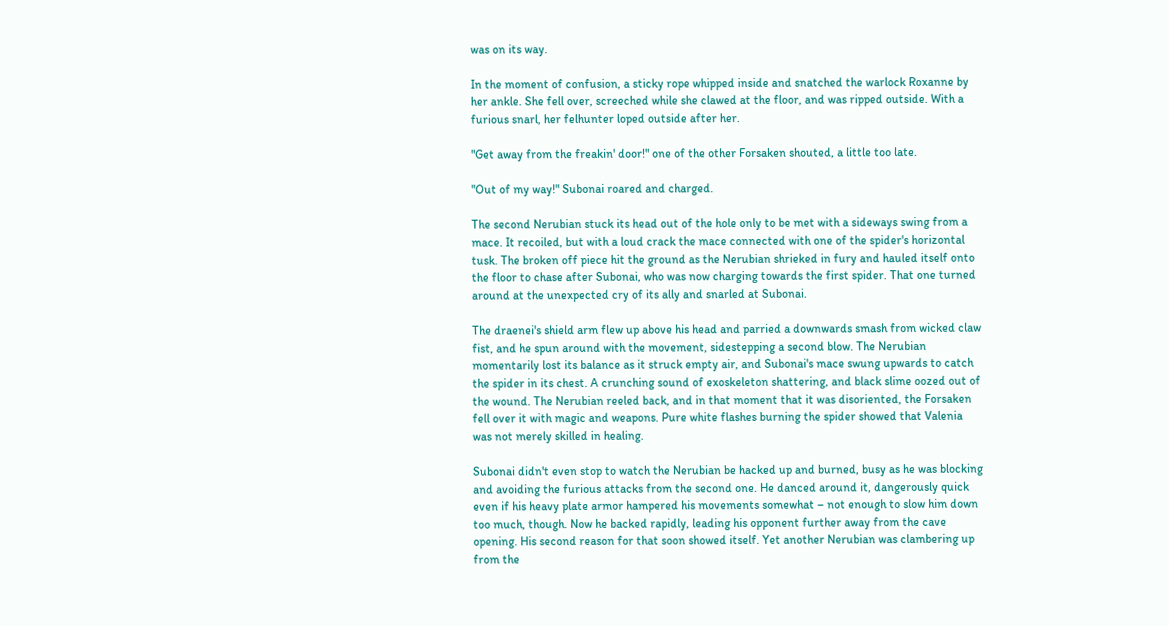was on its way.

In the moment of confusion, a sticky rope whipped inside and snatched the warlock Roxanne by her ankle. She fell over, screeched while she clawed at the floor, and was ripped outside. With a furious snarl, her felhunter loped outside after her.

"Get away from the freakin' door!" one of the other Forsaken shouted, a little too late.

"Out of my way!" Subonai roared and charged.

The second Nerubian stuck its head out of the hole only to be met with a sideways swing from a mace. It recoiled, but with a loud crack the mace connected with one of the spider's horizontal tusk. The broken off piece hit the ground as the Nerubian shrieked in fury and hauled itself onto the floor to chase after Subonai, who was now charging towards the first spider. That one turned around at the unexpected cry of its ally and snarled at Subonai.

The draenei's shield arm flew up above his head and parried a downwards smash from wicked claw fist, and he spun around with the movement, sidestepping a second blow. The Nerubian momentarily lost its balance as it struck empty air, and Subonai's mace swung upwards to catch the spider in its chest. A crunching sound of exoskeleton shattering, and black slime oozed out of the wound. The Nerubian reeled back, and in that moment that it was disoriented, the Forsaken fell over it with magic and weapons. Pure white flashes burning the spider showed that Valenia was not merely skilled in healing.

Subonai didn't even stop to watch the Nerubian be hacked up and burned, busy as he was blocking and avoiding the furious attacks from the second one. He danced around it, dangerously quick even if his heavy plate armor hampered his movements somewhat – not enough to slow him down too much, though. Now he backed rapidly, leading his opponent further away from the cave opening. His second reason for that soon showed itself. Yet another Nerubian was clambering up from the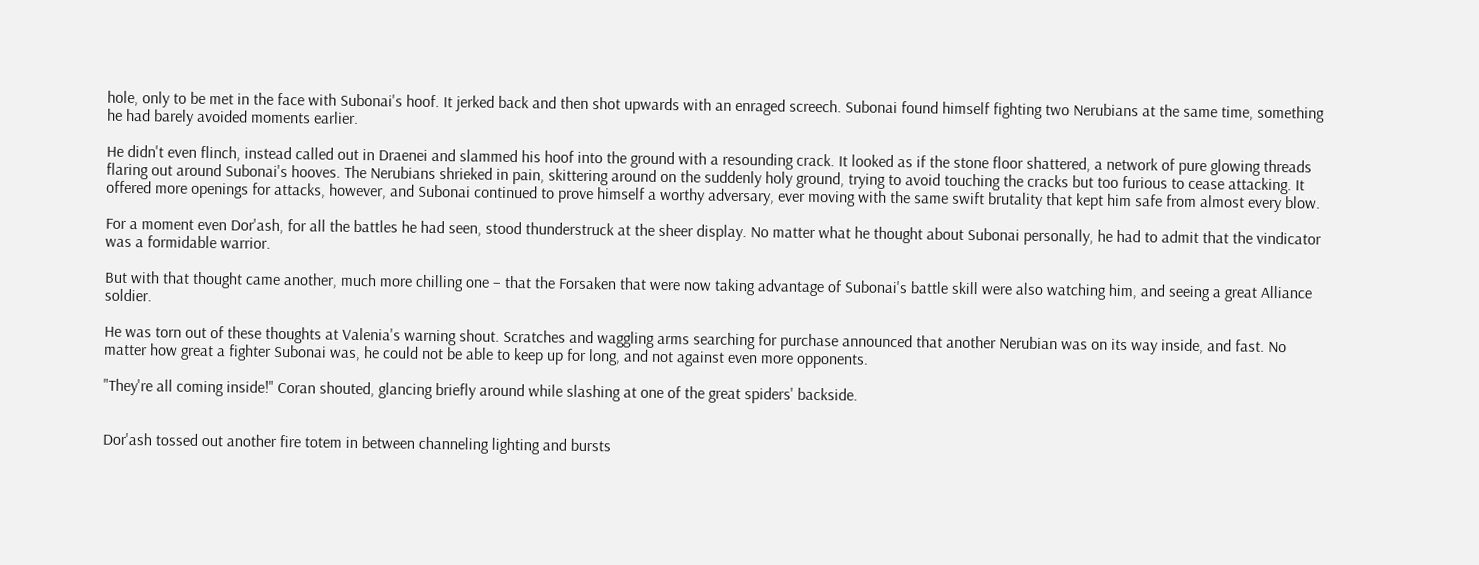hole, only to be met in the face with Subonai's hoof. It jerked back and then shot upwards with an enraged screech. Subonai found himself fighting two Nerubians at the same time, something he had barely avoided moments earlier.

He didn't even flinch, instead called out in Draenei and slammed his hoof into the ground with a resounding crack. It looked as if the stone floor shattered, a network of pure glowing threads flaring out around Subonai's hooves. The Nerubians shrieked in pain, skittering around on the suddenly holy ground, trying to avoid touching the cracks but too furious to cease attacking. It offered more openings for attacks, however, and Subonai continued to prove himself a worthy adversary, ever moving with the same swift brutality that kept him safe from almost every blow.

For a moment even Dor'ash, for all the battles he had seen, stood thunderstruck at the sheer display. No matter what he thought about Subonai personally, he had to admit that the vindicator was a formidable warrior.

But with that thought came another, much more chilling one – that the Forsaken that were now taking advantage of Subonai's battle skill were also watching him, and seeing a great Alliance soldier.

He was torn out of these thoughts at Valenia's warning shout. Scratches and waggling arms searching for purchase announced that another Nerubian was on its way inside, and fast. No matter how great a fighter Subonai was, he could not be able to keep up for long, and not against even more opponents.

"They're all coming inside!" Coran shouted, glancing briefly around while slashing at one of the great spiders' backside.


Dor'ash tossed out another fire totem in between channeling lighting and bursts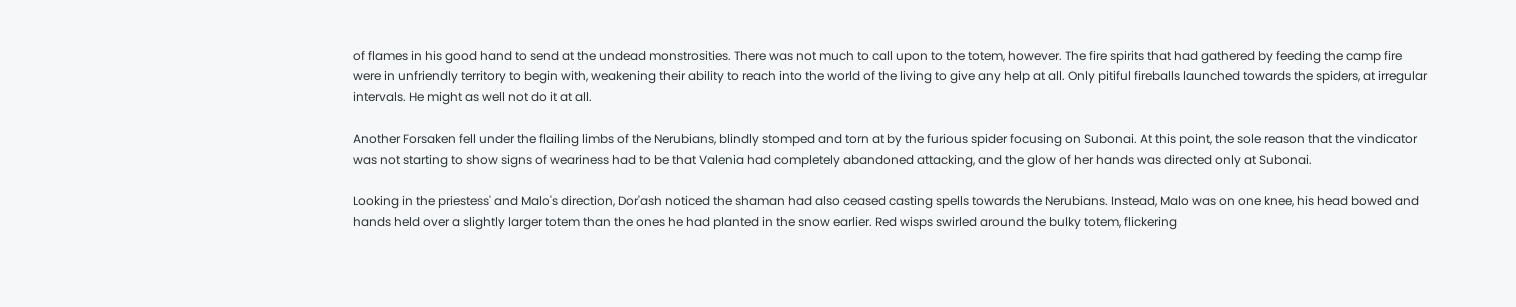of flames in his good hand to send at the undead monstrosities. There was not much to call upon to the totem, however. The fire spirits that had gathered by feeding the camp fire were in unfriendly territory to begin with, weakening their ability to reach into the world of the living to give any help at all. Only pitiful fireballs launched towards the spiders, at irregular intervals. He might as well not do it at all.

Another Forsaken fell under the flailing limbs of the Nerubians, blindly stomped and torn at by the furious spider focusing on Subonai. At this point, the sole reason that the vindicator was not starting to show signs of weariness had to be that Valenia had completely abandoned attacking, and the glow of her hands was directed only at Subonai.

Looking in the priestess' and Malo's direction, Dor'ash noticed the shaman had also ceased casting spells towards the Nerubians. Instead, Malo was on one knee, his head bowed and hands held over a slightly larger totem than the ones he had planted in the snow earlier. Red wisps swirled around the bulky totem, flickering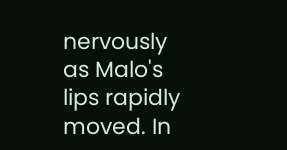nervously as Malo's lips rapidly moved. In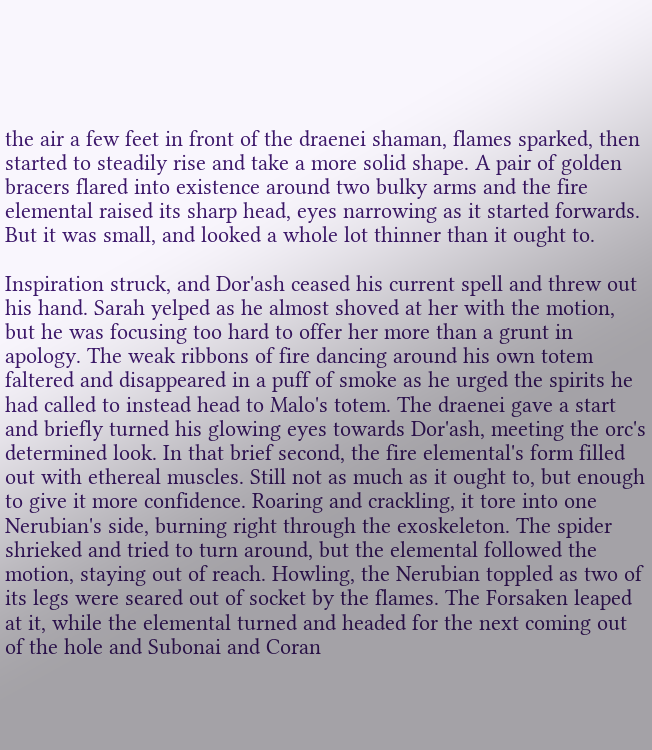the air a few feet in front of the draenei shaman, flames sparked, then started to steadily rise and take a more solid shape. A pair of golden bracers flared into existence around two bulky arms and the fire elemental raised its sharp head, eyes narrowing as it started forwards. But it was small, and looked a whole lot thinner than it ought to.

Inspiration struck, and Dor'ash ceased his current spell and threw out his hand. Sarah yelped as he almost shoved at her with the motion, but he was focusing too hard to offer her more than a grunt in apology. The weak ribbons of fire dancing around his own totem faltered and disappeared in a puff of smoke as he urged the spirits he had called to instead head to Malo's totem. The draenei gave a start and briefly turned his glowing eyes towards Dor'ash, meeting the orc's determined look. In that brief second, the fire elemental's form filled out with ethereal muscles. Still not as much as it ought to, but enough to give it more confidence. Roaring and crackling, it tore into one Nerubian's side, burning right through the exoskeleton. The spider shrieked and tried to turn around, but the elemental followed the motion, staying out of reach. Howling, the Nerubian toppled as two of its legs were seared out of socket by the flames. The Forsaken leaped at it, while the elemental turned and headed for the next coming out of the hole and Subonai and Coran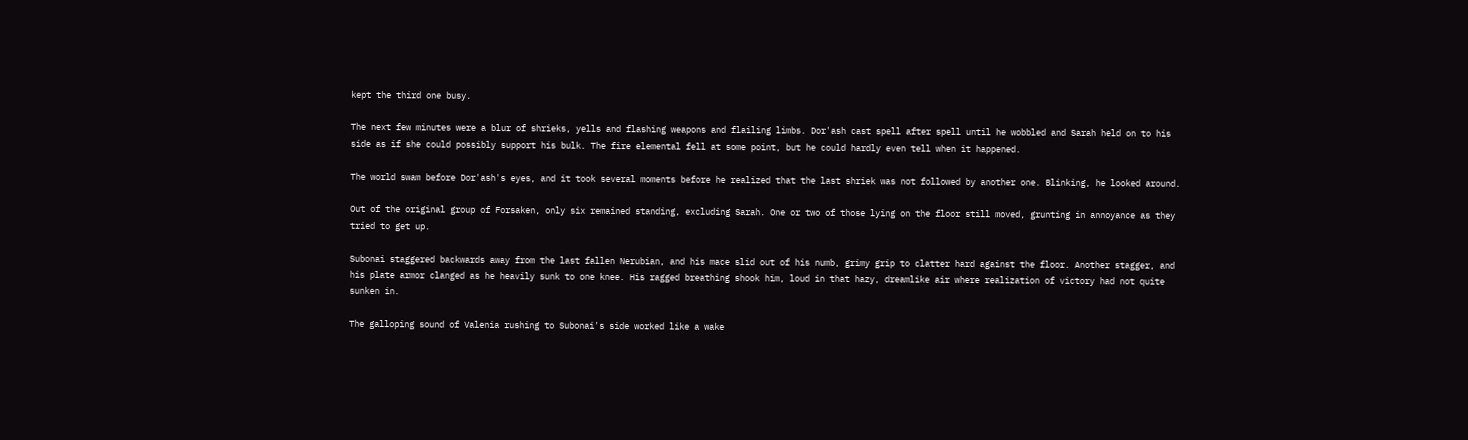kept the third one busy.

The next few minutes were a blur of shrieks, yells and flashing weapons and flailing limbs. Dor'ash cast spell after spell until he wobbled and Sarah held on to his side as if she could possibly support his bulk. The fire elemental fell at some point, but he could hardly even tell when it happened.

The world swam before Dor'ash's eyes, and it took several moments before he realized that the last shriek was not followed by another one. Blinking, he looked around.

Out of the original group of Forsaken, only six remained standing, excluding Sarah. One or two of those lying on the floor still moved, grunting in annoyance as they tried to get up.

Subonai staggered backwards away from the last fallen Nerubian, and his mace slid out of his numb, grimy grip to clatter hard against the floor. Another stagger, and his plate armor clanged as he heavily sunk to one knee. His ragged breathing shook him, loud in that hazy, dreamlike air where realization of victory had not quite sunken in.

The galloping sound of Valenia rushing to Subonai's side worked like a wake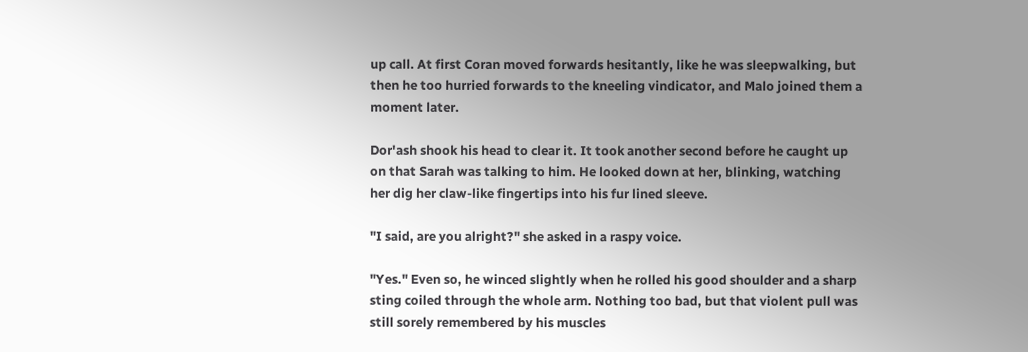up call. At first Coran moved forwards hesitantly, like he was sleepwalking, but then he too hurried forwards to the kneeling vindicator, and Malo joined them a moment later.

Dor'ash shook his head to clear it. It took another second before he caught up on that Sarah was talking to him. He looked down at her, blinking, watching her dig her claw-like fingertips into his fur lined sleeve.

"I said, are you alright?" she asked in a raspy voice.

"Yes." Even so, he winced slightly when he rolled his good shoulder and a sharp sting coiled through the whole arm. Nothing too bad, but that violent pull was still sorely remembered by his muscles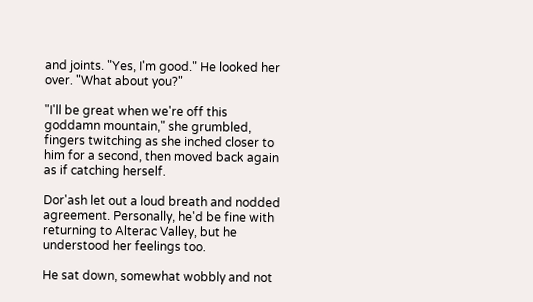and joints. "Yes, I'm good." He looked her over. "What about you?"

"I'll be great when we're off this goddamn mountain," she grumbled, fingers twitching as she inched closer to him for a second, then moved back again as if catching herself.

Dor'ash let out a loud breath and nodded agreement. Personally, he'd be fine with returning to Alterac Valley, but he understood her feelings too.

He sat down, somewhat wobbly and not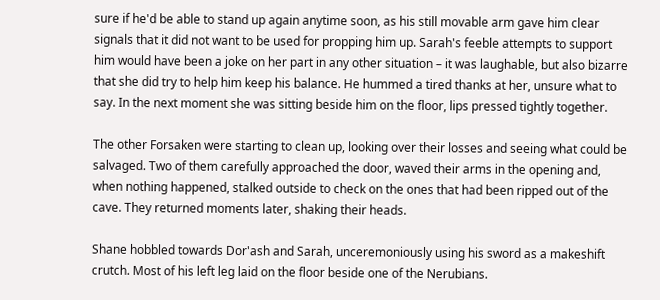sure if he'd be able to stand up again anytime soon, as his still movable arm gave him clear signals that it did not want to be used for propping him up. Sarah's feeble attempts to support him would have been a joke on her part in any other situation – it was laughable, but also bizarre that she did try to help him keep his balance. He hummed a tired thanks at her, unsure what to say. In the next moment she was sitting beside him on the floor, lips pressed tightly together.

The other Forsaken were starting to clean up, looking over their losses and seeing what could be salvaged. Two of them carefully approached the door, waved their arms in the opening and, when nothing happened, stalked outside to check on the ones that had been ripped out of the cave. They returned moments later, shaking their heads.

Shane hobbled towards Dor'ash and Sarah, unceremoniously using his sword as a makeshift crutch. Most of his left leg laid on the floor beside one of the Nerubians.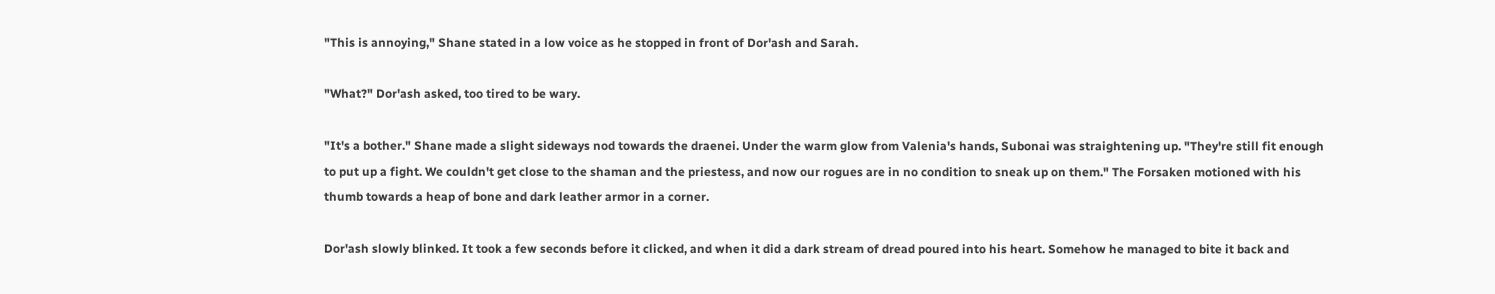"This is annoying," Shane stated in a low voice as he stopped in front of Dor'ash and Sarah.

"What?" Dor'ash asked, too tired to be wary.

"It's a bother." Shane made a slight sideways nod towards the draenei. Under the warm glow from Valenia's hands, Subonai was straightening up. "They're still fit enough to put up a fight. We couldn't get close to the shaman and the priestess, and now our rogues are in no condition to sneak up on them." The Forsaken motioned with his thumb towards a heap of bone and dark leather armor in a corner.

Dor'ash slowly blinked. It took a few seconds before it clicked, and when it did a dark stream of dread poured into his heart. Somehow he managed to bite it back and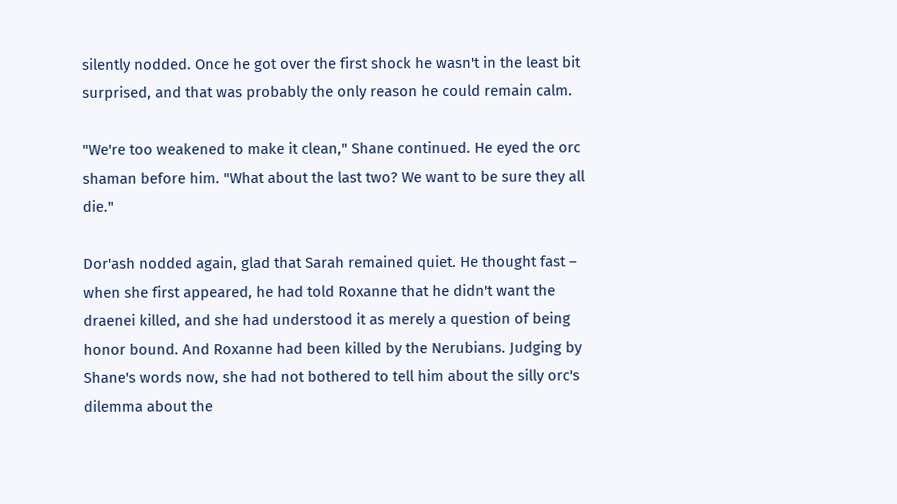silently nodded. Once he got over the first shock he wasn't in the least bit surprised, and that was probably the only reason he could remain calm.

"We're too weakened to make it clean," Shane continued. He eyed the orc shaman before him. "What about the last two? We want to be sure they all die."

Dor'ash nodded again, glad that Sarah remained quiet. He thought fast – when she first appeared, he had told Roxanne that he didn't want the draenei killed, and she had understood it as merely a question of being honor bound. And Roxanne had been killed by the Nerubians. Judging by Shane's words now, she had not bothered to tell him about the silly orc's dilemma about the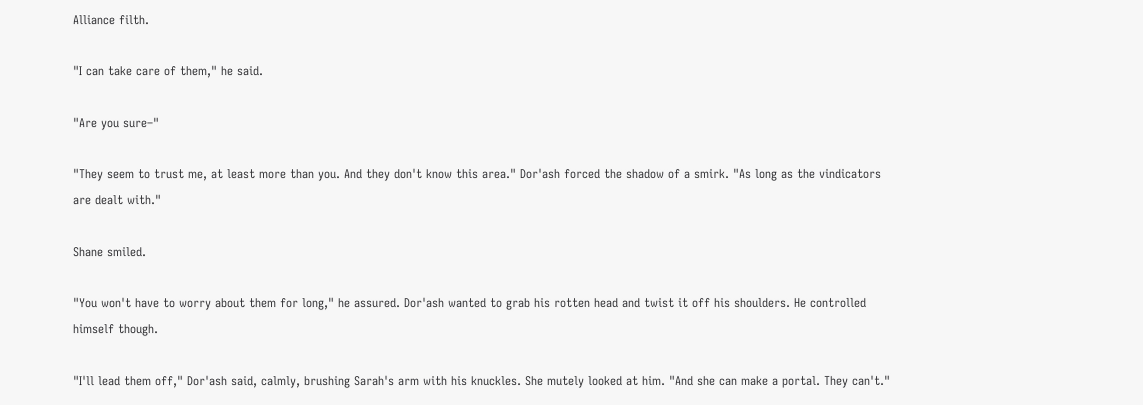Alliance filth.

"I can take care of them," he said.

"Are you sure–"

"They seem to trust me, at least more than you. And they don't know this area." Dor'ash forced the shadow of a smirk. "As long as the vindicators are dealt with."

Shane smiled.

"You won't have to worry about them for long," he assured. Dor'ash wanted to grab his rotten head and twist it off his shoulders. He controlled himself though.

"I'll lead them off," Dor'ash said, calmly, brushing Sarah's arm with his knuckles. She mutely looked at him. "And she can make a portal. They can't."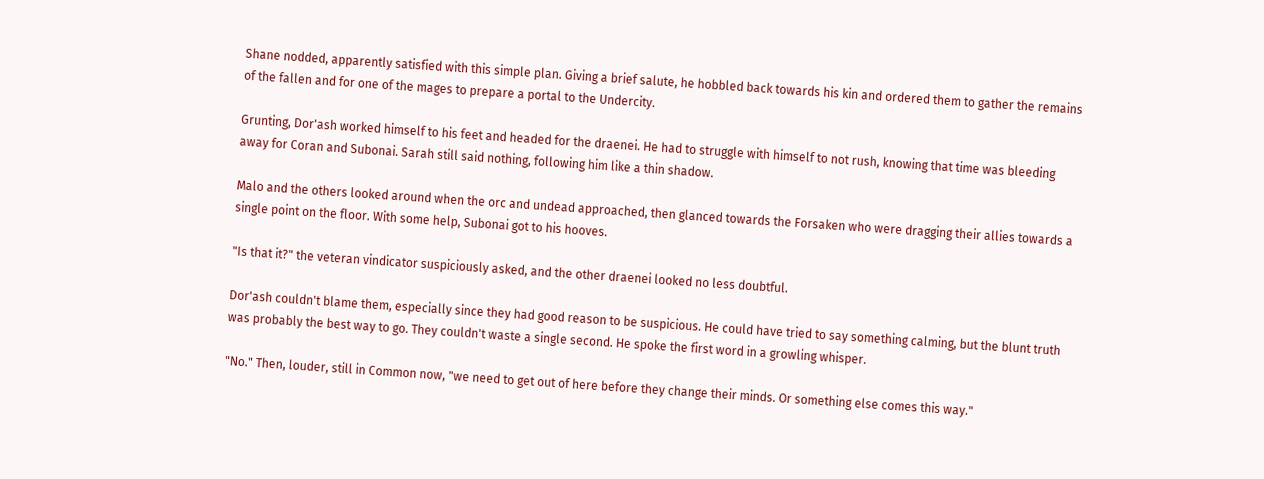Shane nodded, apparently satisfied with this simple plan. Giving a brief salute, he hobbled back towards his kin and ordered them to gather the remains of the fallen and for one of the mages to prepare a portal to the Undercity.

Grunting, Dor'ash worked himself to his feet and headed for the draenei. He had to struggle with himself to not rush, knowing that time was bleeding away for Coran and Subonai. Sarah still said nothing, following him like a thin shadow.

Malo and the others looked around when the orc and undead approached, then glanced towards the Forsaken who were dragging their allies towards a single point on the floor. With some help, Subonai got to his hooves.

"Is that it?" the veteran vindicator suspiciously asked, and the other draenei looked no less doubtful.

Dor'ash couldn't blame them, especially since they had good reason to be suspicious. He could have tried to say something calming, but the blunt truth was probably the best way to go. They couldn't waste a single second. He spoke the first word in a growling whisper.

"No." Then, louder, still in Common now, "we need to get out of here before they change their minds. Or something else comes this way."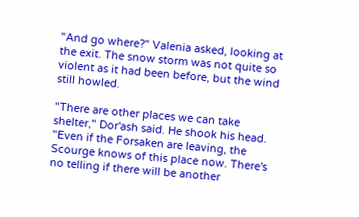"And go where?" Valenia asked, looking at the exit. The snow storm was not quite so violent as it had been before, but the wind still howled.

"There are other places we can take shelter," Dor'ash said. He shook his head. "Even if the Forsaken are leaving, the Scourge knows of this place now. There's no telling if there will be another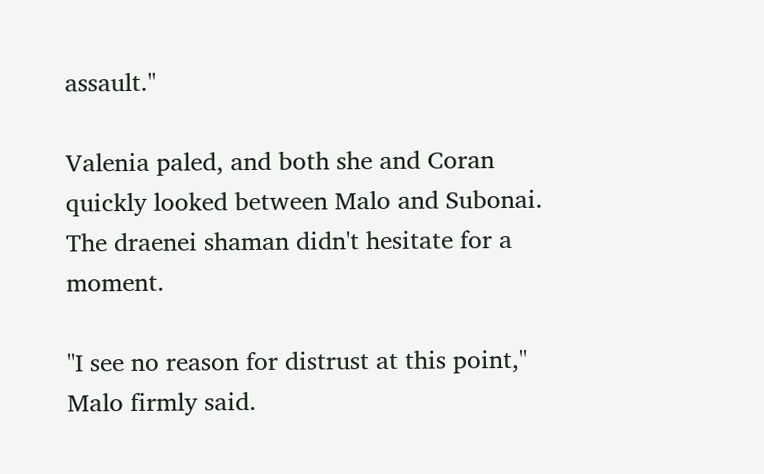assault."

Valenia paled, and both she and Coran quickly looked between Malo and Subonai. The draenei shaman didn't hesitate for a moment.

"I see no reason for distrust at this point," Malo firmly said.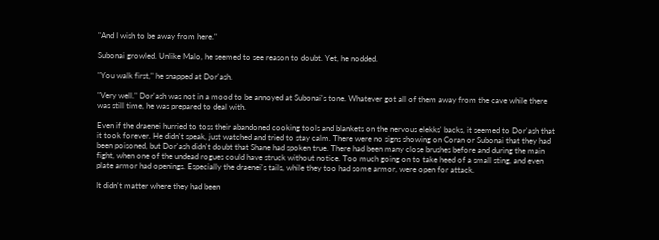"And I wish to be away from here."

Subonai growled. Unlike Malo, he seemed to see reason to doubt. Yet, he nodded.

"You walk first," he snapped at Dor'ash.

"Very well." Dor'ash was not in a mood to be annoyed at Subonai's tone. Whatever got all of them away from the cave while there was still time, he was prepared to deal with.

Even if the draenei hurried to toss their abandoned cooking tools and blankets on the nervous elekks' backs, it seemed to Dor'ash that it took forever. He didn't speak, just watched and tried to stay calm. There were no signs showing on Coran or Subonai that they had been poisoned, but Dor'ash didn't doubt that Shane had spoken true. There had been many close brushes before and during the main fight, when one of the undead rogues could have struck without notice. Too much going on to take heed of a small sting, and even plate armor had openings. Especially the draenei's tails, while they too had some armor, were open for attack.

It didn't matter where they had been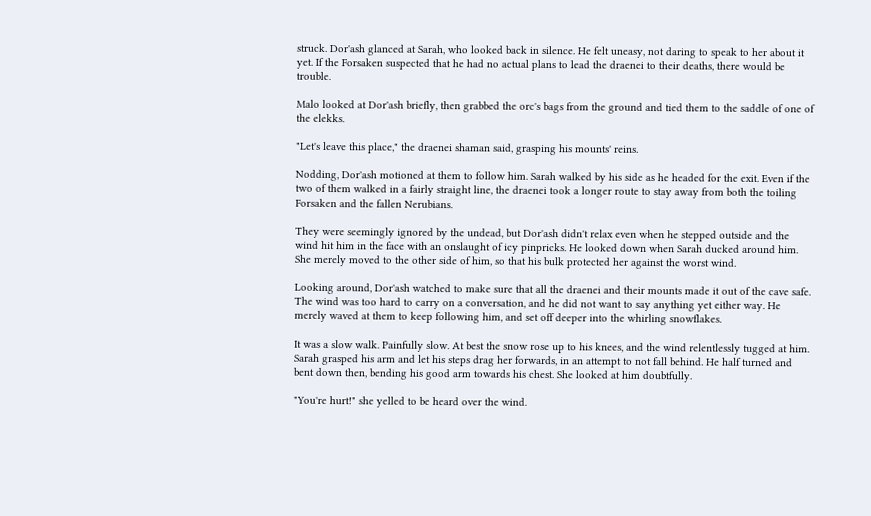struck. Dor'ash glanced at Sarah, who looked back in silence. He felt uneasy, not daring to speak to her about it yet. If the Forsaken suspected that he had no actual plans to lead the draenei to their deaths, there would be trouble.

Malo looked at Dor'ash briefly, then grabbed the orc's bags from the ground and tied them to the saddle of one of the elekks.

"Let's leave this place," the draenei shaman said, grasping his mounts' reins.

Nodding, Dor'ash motioned at them to follow him. Sarah walked by his side as he headed for the exit. Even if the two of them walked in a fairly straight line, the draenei took a longer route to stay away from both the toiling Forsaken and the fallen Nerubians.

They were seemingly ignored by the undead, but Dor'ash didn't relax even when he stepped outside and the wind hit him in the face with an onslaught of icy pinpricks. He looked down when Sarah ducked around him. She merely moved to the other side of him, so that his bulk protected her against the worst wind.

Looking around, Dor'ash watched to make sure that all the draenei and their mounts made it out of the cave safe. The wind was too hard to carry on a conversation, and he did not want to say anything yet either way. He merely waved at them to keep following him, and set off deeper into the whirling snowflakes.

It was a slow walk. Painfully slow. At best the snow rose up to his knees, and the wind relentlessly tugged at him. Sarah grasped his arm and let his steps drag her forwards, in an attempt to not fall behind. He half turned and bent down then, bending his good arm towards his chest. She looked at him doubtfully.

"You're hurt!" she yelled to be heard over the wind.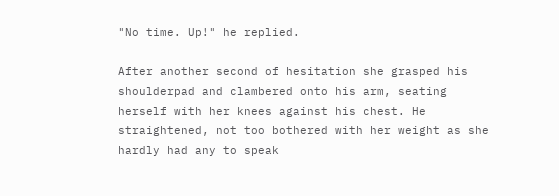"No time. Up!" he replied.

After another second of hesitation she grasped his shoulderpad and clambered onto his arm, seating herself with her knees against his chest. He straightened, not too bothered with her weight as she hardly had any to speak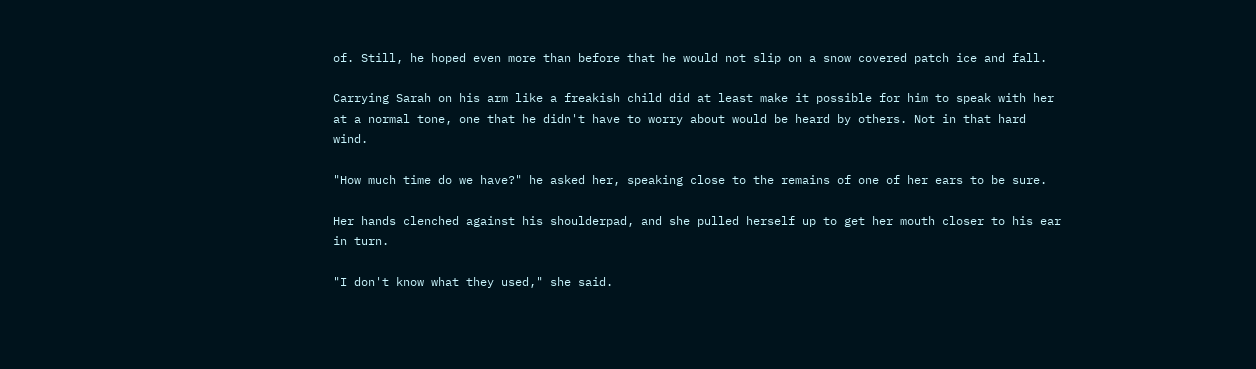of. Still, he hoped even more than before that he would not slip on a snow covered patch ice and fall.

Carrying Sarah on his arm like a freakish child did at least make it possible for him to speak with her at a normal tone, one that he didn't have to worry about would be heard by others. Not in that hard wind.

"How much time do we have?" he asked her, speaking close to the remains of one of her ears to be sure.

Her hands clenched against his shoulderpad, and she pulled herself up to get her mouth closer to his ear in turn.

"I don't know what they used," she said.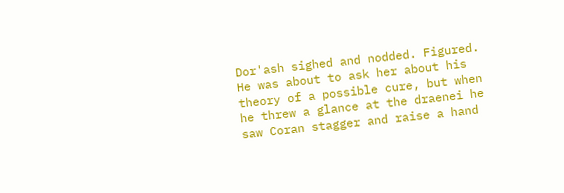Dor'ash sighed and nodded. Figured. He was about to ask her about his theory of a possible cure, but when he threw a glance at the draenei he saw Coran stagger and raise a hand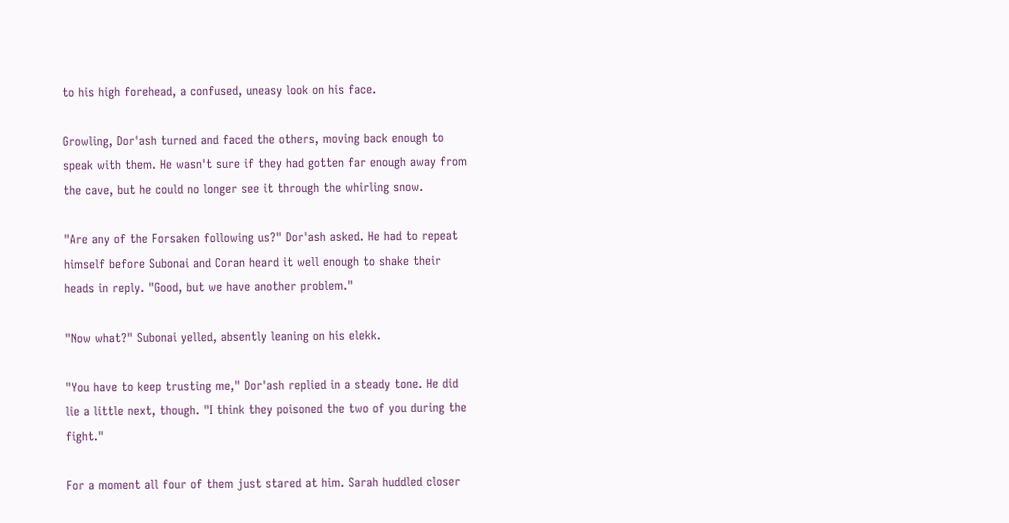to his high forehead, a confused, uneasy look on his face.

Growling, Dor'ash turned and faced the others, moving back enough to speak with them. He wasn't sure if they had gotten far enough away from the cave, but he could no longer see it through the whirling snow.

"Are any of the Forsaken following us?" Dor'ash asked. He had to repeat himself before Subonai and Coran heard it well enough to shake their heads in reply. "Good, but we have another problem."

"Now what?" Subonai yelled, absently leaning on his elekk.

"You have to keep trusting me," Dor'ash replied in a steady tone. He did lie a little next, though. "I think they poisoned the two of you during the fight."

For a moment all four of them just stared at him. Sarah huddled closer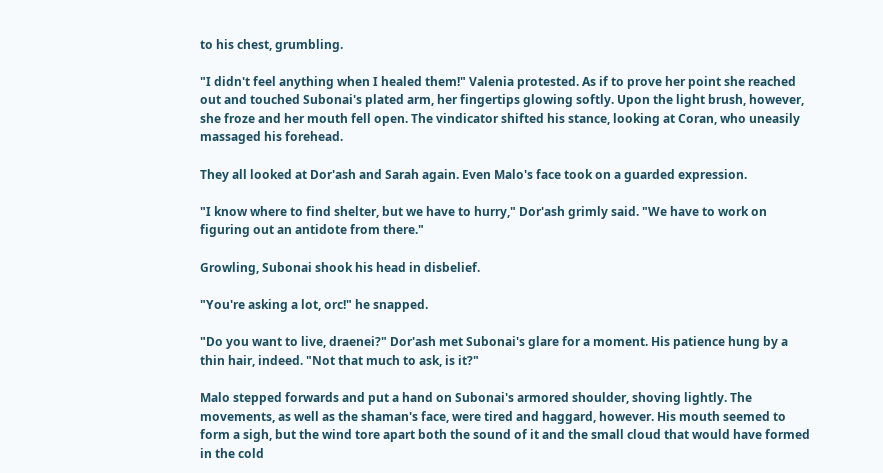to his chest, grumbling.

"I didn't feel anything when I healed them!" Valenia protested. As if to prove her point she reached out and touched Subonai's plated arm, her fingertips glowing softly. Upon the light brush, however, she froze and her mouth fell open. The vindicator shifted his stance, looking at Coran, who uneasily massaged his forehead.

They all looked at Dor'ash and Sarah again. Even Malo's face took on a guarded expression.

"I know where to find shelter, but we have to hurry," Dor'ash grimly said. "We have to work on figuring out an antidote from there."

Growling, Subonai shook his head in disbelief.

"You're asking a lot, orc!" he snapped.

"Do you want to live, draenei?" Dor'ash met Subonai's glare for a moment. His patience hung by a thin hair, indeed. "Not that much to ask, is it?"

Malo stepped forwards and put a hand on Subonai's armored shoulder, shoving lightly. The movements, as well as the shaman's face, were tired and haggard, however. His mouth seemed to form a sigh, but the wind tore apart both the sound of it and the small cloud that would have formed in the cold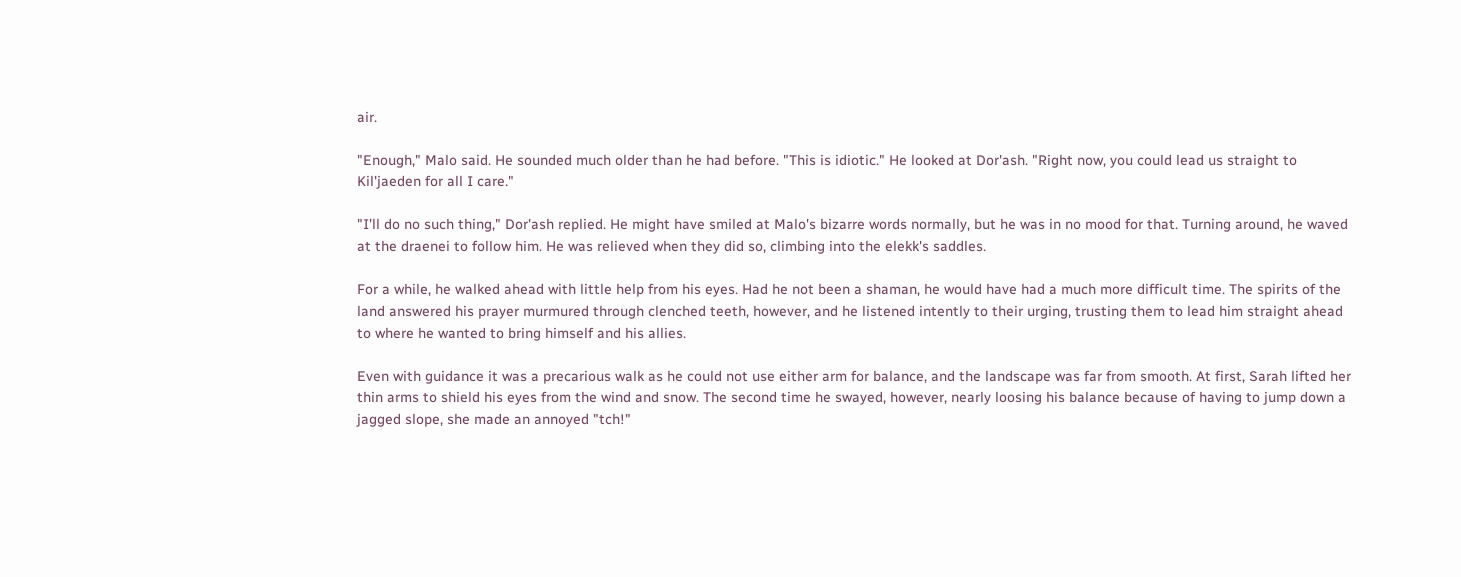air.

"Enough," Malo said. He sounded much older than he had before. "This is idiotic." He looked at Dor'ash. "Right now, you could lead us straight to Kil'jaeden for all I care."

"I'll do no such thing," Dor'ash replied. He might have smiled at Malo's bizarre words normally, but he was in no mood for that. Turning around, he waved at the draenei to follow him. He was relieved when they did so, climbing into the elekk's saddles.

For a while, he walked ahead with little help from his eyes. Had he not been a shaman, he would have had a much more difficult time. The spirits of the land answered his prayer murmured through clenched teeth, however, and he listened intently to their urging, trusting them to lead him straight ahead to where he wanted to bring himself and his allies.

Even with guidance it was a precarious walk as he could not use either arm for balance, and the landscape was far from smooth. At first, Sarah lifted her thin arms to shield his eyes from the wind and snow. The second time he swayed, however, nearly loosing his balance because of having to jump down a jagged slope, she made an annoyed "tch!"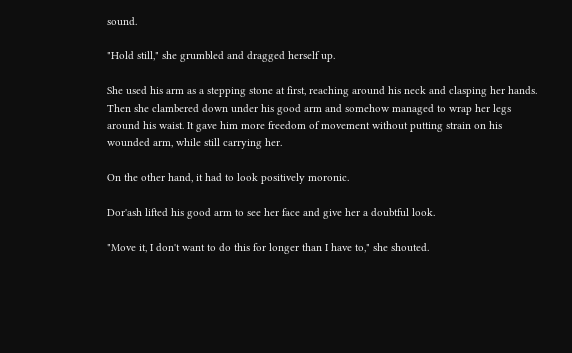sound.

"Hold still," she grumbled and dragged herself up.

She used his arm as a stepping stone at first, reaching around his neck and clasping her hands. Then she clambered down under his good arm and somehow managed to wrap her legs around his waist. It gave him more freedom of movement without putting strain on his wounded arm, while still carrying her.

On the other hand, it had to look positively moronic.

Dor'ash lifted his good arm to see her face and give her a doubtful look.

"Move it, I don't want to do this for longer than I have to," she shouted.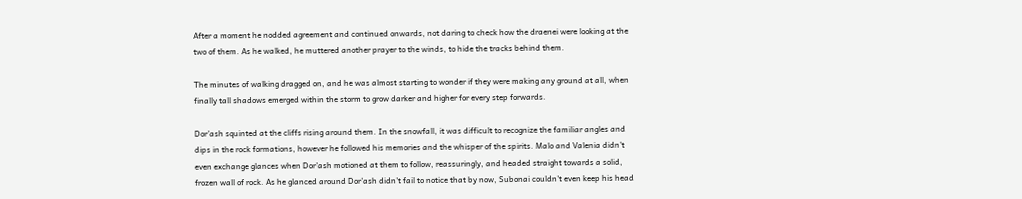After a moment he nodded agreement and continued onwards, not daring to check how the draenei were looking at the two of them. As he walked, he muttered another prayer to the winds, to hide the tracks behind them.

The minutes of walking dragged on, and he was almost starting to wonder if they were making any ground at all, when finally tall shadows emerged within the storm to grow darker and higher for every step forwards.

Dor'ash squinted at the cliffs rising around them. In the snowfall, it was difficult to recognize the familiar angles and dips in the rock formations, however he followed his memories and the whisper of the spirits. Malo and Valenia didn't even exchange glances when Dor'ash motioned at them to follow, reassuringly, and headed straight towards a solid, frozen wall of rock. As he glanced around Dor'ash didn't fail to notice that by now, Subonai couldn't even keep his head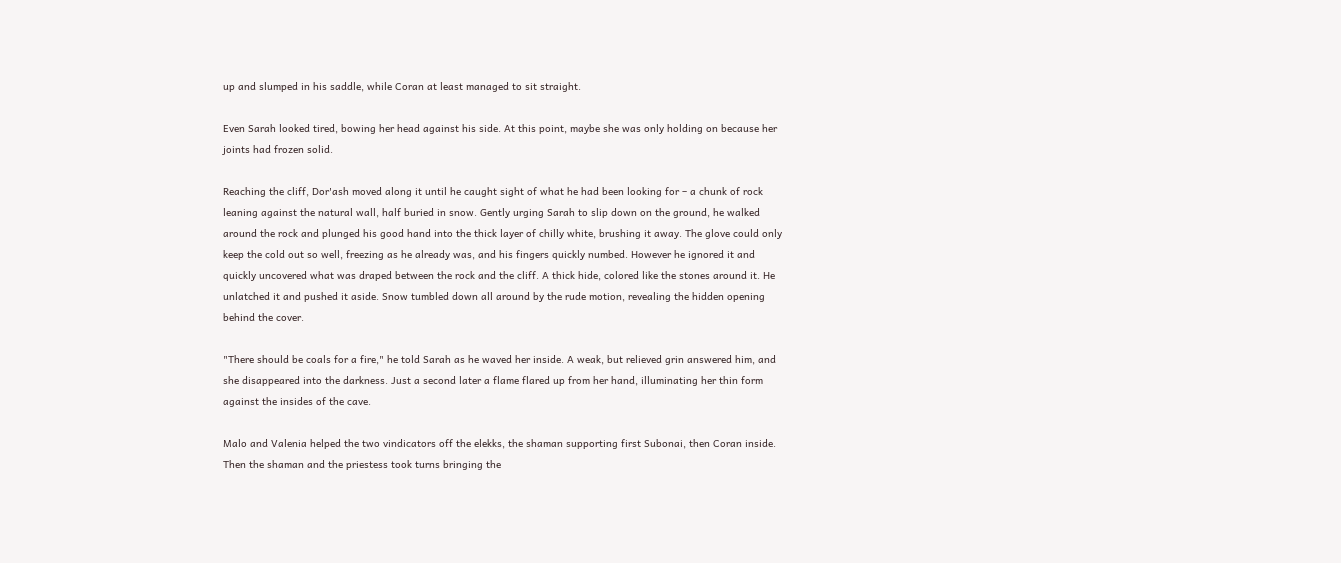up and slumped in his saddle, while Coran at least managed to sit straight.

Even Sarah looked tired, bowing her head against his side. At this point, maybe she was only holding on because her joints had frozen solid.

Reaching the cliff, Dor'ash moved along it until he caught sight of what he had been looking for – a chunk of rock leaning against the natural wall, half buried in snow. Gently urging Sarah to slip down on the ground, he walked around the rock and plunged his good hand into the thick layer of chilly white, brushing it away. The glove could only keep the cold out so well, freezing as he already was, and his fingers quickly numbed. However he ignored it and quickly uncovered what was draped between the rock and the cliff. A thick hide, colored like the stones around it. He unlatched it and pushed it aside. Snow tumbled down all around by the rude motion, revealing the hidden opening behind the cover.

"There should be coals for a fire," he told Sarah as he waved her inside. A weak, but relieved grin answered him, and she disappeared into the darkness. Just a second later a flame flared up from her hand, illuminating her thin form against the insides of the cave.

Malo and Valenia helped the two vindicators off the elekks, the shaman supporting first Subonai, then Coran inside. Then the shaman and the priestess took turns bringing the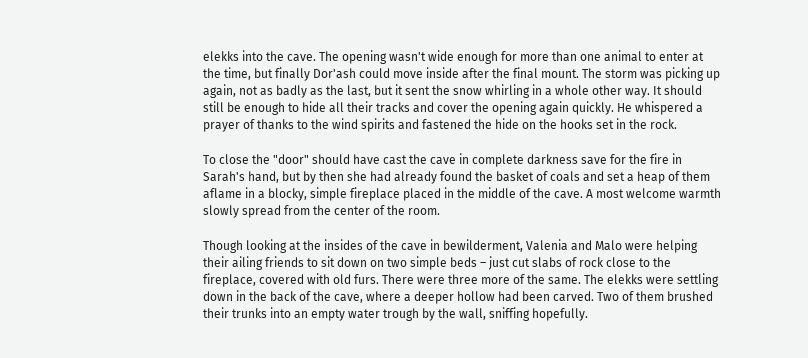elekks into the cave. The opening wasn't wide enough for more than one animal to enter at the time, but finally Dor'ash could move inside after the final mount. The storm was picking up again, not as badly as the last, but it sent the snow whirling in a whole other way. It should still be enough to hide all their tracks and cover the opening again quickly. He whispered a prayer of thanks to the wind spirits and fastened the hide on the hooks set in the rock.

To close the "door" should have cast the cave in complete darkness save for the fire in Sarah's hand, but by then she had already found the basket of coals and set a heap of them aflame in a blocky, simple fireplace placed in the middle of the cave. A most welcome warmth slowly spread from the center of the room.

Though looking at the insides of the cave in bewilderment, Valenia and Malo were helping their ailing friends to sit down on two simple beds – just cut slabs of rock close to the fireplace, covered with old furs. There were three more of the same. The elekks were settling down in the back of the cave, where a deeper hollow had been carved. Two of them brushed their trunks into an empty water trough by the wall, sniffing hopefully.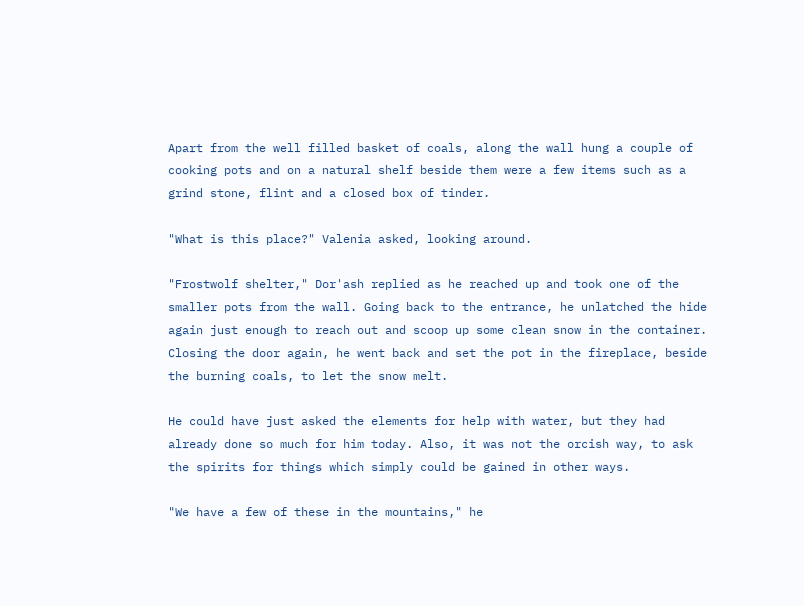Apart from the well filled basket of coals, along the wall hung a couple of cooking pots and on a natural shelf beside them were a few items such as a grind stone, flint and a closed box of tinder.

"What is this place?" Valenia asked, looking around.

"Frostwolf shelter," Dor'ash replied as he reached up and took one of the smaller pots from the wall. Going back to the entrance, he unlatched the hide again just enough to reach out and scoop up some clean snow in the container. Closing the door again, he went back and set the pot in the fireplace, beside the burning coals, to let the snow melt.

He could have just asked the elements for help with water, but they had already done so much for him today. Also, it was not the orcish way, to ask the spirits for things which simply could be gained in other ways.

"We have a few of these in the mountains," he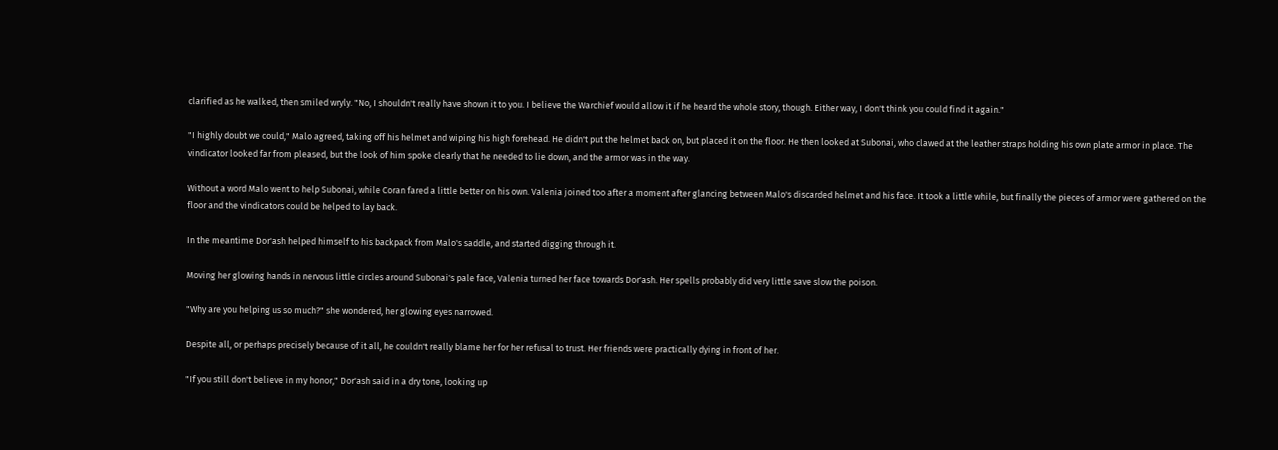clarified as he walked, then smiled wryly. "No, I shouldn't really have shown it to you. I believe the Warchief would allow it if he heard the whole story, though. Either way, I don't think you could find it again."

"I highly doubt we could," Malo agreed, taking off his helmet and wiping his high forehead. He didn't put the helmet back on, but placed it on the floor. He then looked at Subonai, who clawed at the leather straps holding his own plate armor in place. The vindicator looked far from pleased, but the look of him spoke clearly that he needed to lie down, and the armor was in the way.

Without a word Malo went to help Subonai, while Coran fared a little better on his own. Valenia joined too after a moment after glancing between Malo's discarded helmet and his face. It took a little while, but finally the pieces of armor were gathered on the floor and the vindicators could be helped to lay back.

In the meantime Dor'ash helped himself to his backpack from Malo's saddle, and started digging through it.

Moving her glowing hands in nervous little circles around Subonai's pale face, Valenia turned her face towards Dor'ash. Her spells probably did very little save slow the poison.

"Why are you helping us so much?" she wondered, her glowing eyes narrowed.

Despite all, or perhaps precisely because of it all, he couldn't really blame her for her refusal to trust. Her friends were practically dying in front of her.

"If you still don't believe in my honor," Dor'ash said in a dry tone, looking up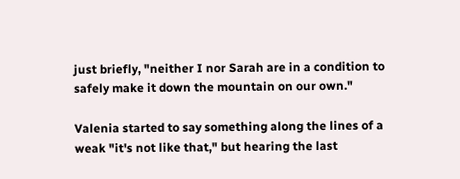just briefly, "neither I nor Sarah are in a condition to safely make it down the mountain on our own."

Valenia started to say something along the lines of a weak "it's not like that," but hearing the last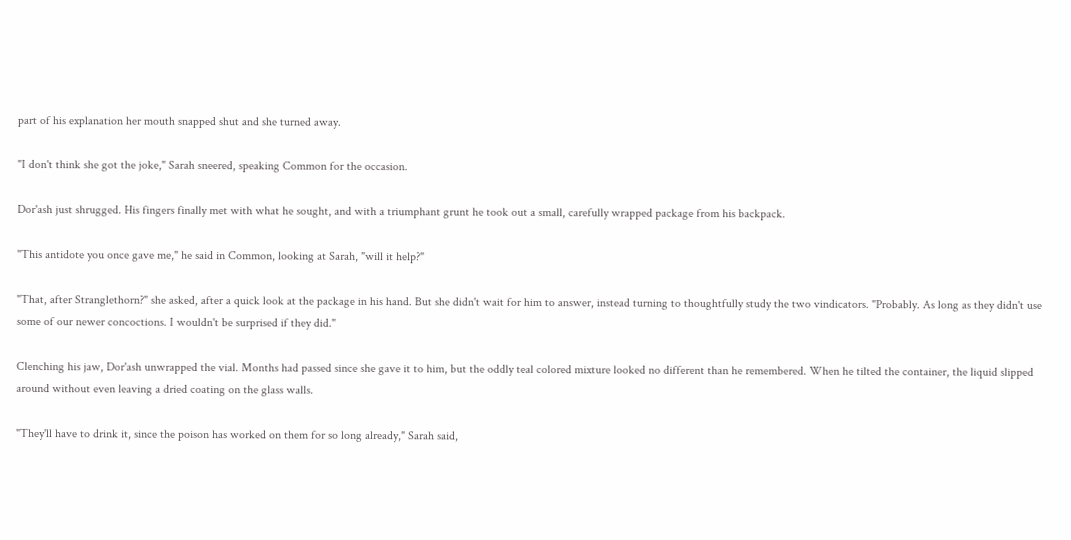part of his explanation her mouth snapped shut and she turned away.

"I don't think she got the joke," Sarah sneered, speaking Common for the occasion.

Dor'ash just shrugged. His fingers finally met with what he sought, and with a triumphant grunt he took out a small, carefully wrapped package from his backpack.

"This antidote you once gave me," he said in Common, looking at Sarah, "will it help?"

"That, after Stranglethorn?" she asked, after a quick look at the package in his hand. But she didn't wait for him to answer, instead turning to thoughtfully study the two vindicators. "Probably. As long as they didn't use some of our newer concoctions. I wouldn't be surprised if they did."

Clenching his jaw, Dor'ash unwrapped the vial. Months had passed since she gave it to him, but the oddly teal colored mixture looked no different than he remembered. When he tilted the container, the liquid slipped around without even leaving a dried coating on the glass walls.

"They'll have to drink it, since the poison has worked on them for so long already," Sarah said,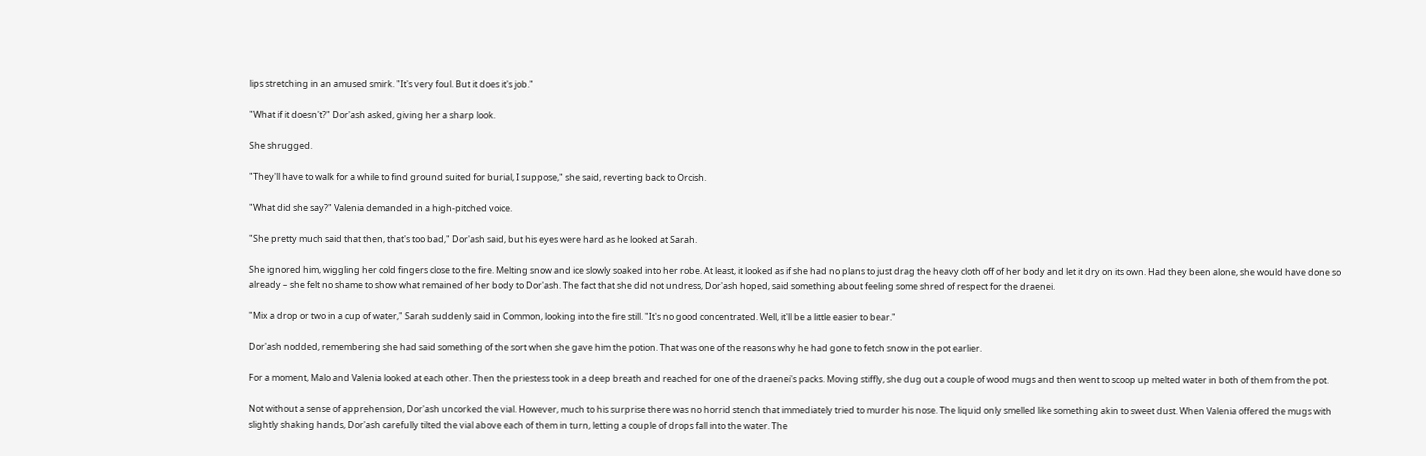lips stretching in an amused smirk. "It's very foul. But it does it's job."

"What if it doesn't?" Dor'ash asked, giving her a sharp look.

She shrugged.

"They'll have to walk for a while to find ground suited for burial, I suppose," she said, reverting back to Orcish.

"What did she say?" Valenia demanded in a high-pitched voice.

"She pretty much said that then, that's too bad," Dor'ash said, but his eyes were hard as he looked at Sarah.

She ignored him, wiggling her cold fingers close to the fire. Melting snow and ice slowly soaked into her robe. At least, it looked as if she had no plans to just drag the heavy cloth off of her body and let it dry on its own. Had they been alone, she would have done so already – she felt no shame to show what remained of her body to Dor'ash. The fact that she did not undress, Dor'ash hoped, said something about feeling some shred of respect for the draenei.

"Mix a drop or two in a cup of water," Sarah suddenly said in Common, looking into the fire still. "It's no good concentrated. Well, it'll be a little easier to bear."

Dor'ash nodded, remembering she had said something of the sort when she gave him the potion. That was one of the reasons why he had gone to fetch snow in the pot earlier.

For a moment, Malo and Valenia looked at each other. Then the priestess took in a deep breath and reached for one of the draenei's packs. Moving stiffly, she dug out a couple of wood mugs and then went to scoop up melted water in both of them from the pot.

Not without a sense of apprehension, Dor'ash uncorked the vial. However, much to his surprise there was no horrid stench that immediately tried to murder his nose. The liquid only smelled like something akin to sweet dust. When Valenia offered the mugs with slightly shaking hands, Dor'ash carefully tilted the vial above each of them in turn, letting a couple of drops fall into the water. The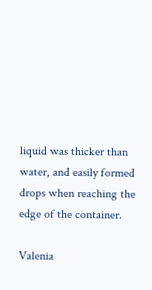liquid was thicker than water, and easily formed drops when reaching the edge of the container.

Valenia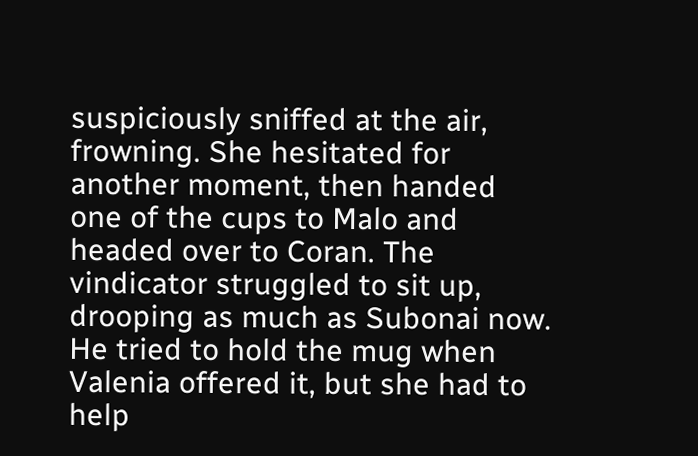suspiciously sniffed at the air, frowning. She hesitated for another moment, then handed one of the cups to Malo and headed over to Coran. The vindicator struggled to sit up, drooping as much as Subonai now. He tried to hold the mug when Valenia offered it, but she had to help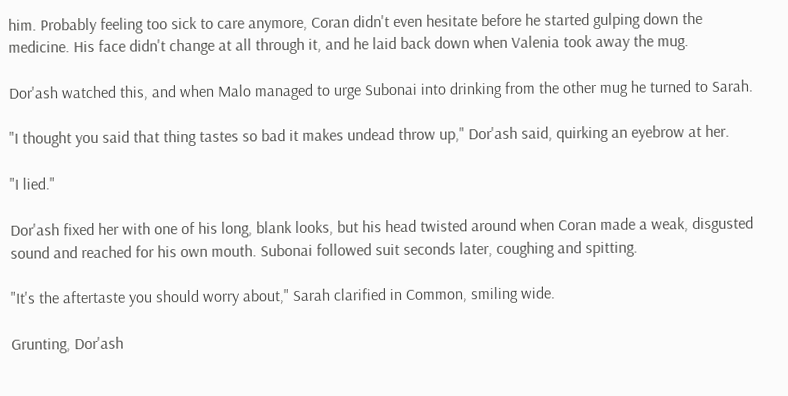him. Probably feeling too sick to care anymore, Coran didn't even hesitate before he started gulping down the medicine. His face didn't change at all through it, and he laid back down when Valenia took away the mug.

Dor'ash watched this, and when Malo managed to urge Subonai into drinking from the other mug he turned to Sarah.

"I thought you said that thing tastes so bad it makes undead throw up," Dor'ash said, quirking an eyebrow at her.

"I lied."

Dor'ash fixed her with one of his long, blank looks, but his head twisted around when Coran made a weak, disgusted sound and reached for his own mouth. Subonai followed suit seconds later, coughing and spitting.

"It's the aftertaste you should worry about," Sarah clarified in Common, smiling wide.

Grunting, Dor'ash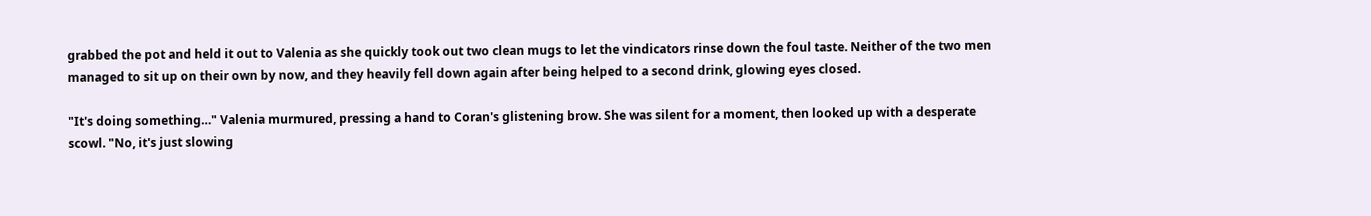grabbed the pot and held it out to Valenia as she quickly took out two clean mugs to let the vindicators rinse down the foul taste. Neither of the two men managed to sit up on their own by now, and they heavily fell down again after being helped to a second drink, glowing eyes closed.

"It's doing something…" Valenia murmured, pressing a hand to Coran's glistening brow. She was silent for a moment, then looked up with a desperate scowl. "No, it's just slowing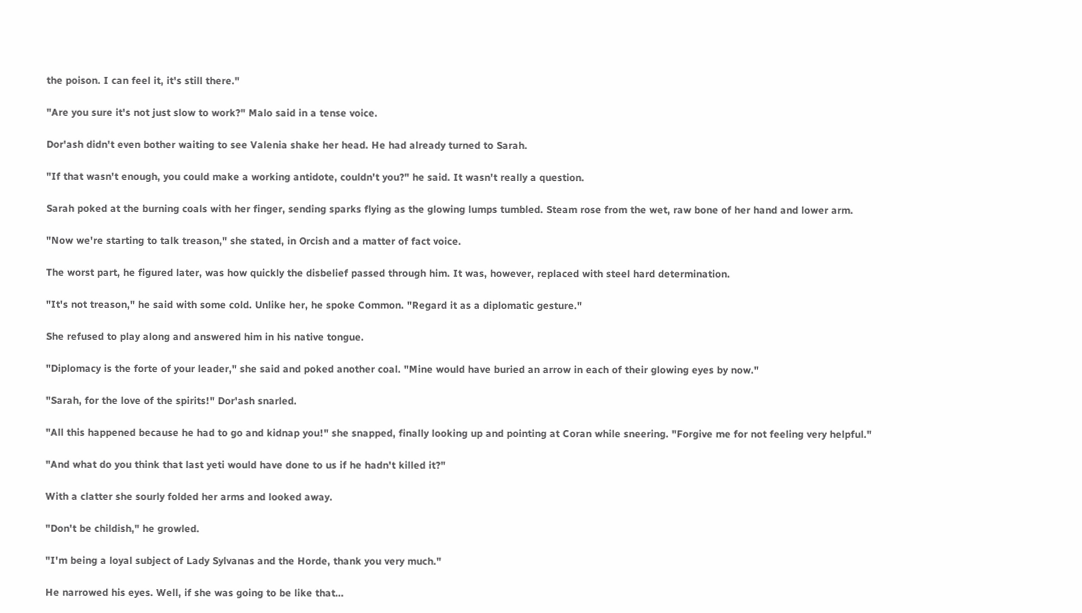the poison. I can feel it, it's still there."

"Are you sure it's not just slow to work?" Malo said in a tense voice.

Dor'ash didn't even bother waiting to see Valenia shake her head. He had already turned to Sarah.

"If that wasn't enough, you could make a working antidote, couldn't you?" he said. It wasn't really a question.

Sarah poked at the burning coals with her finger, sending sparks flying as the glowing lumps tumbled. Steam rose from the wet, raw bone of her hand and lower arm.

"Now we're starting to talk treason," she stated, in Orcish and a matter of fact voice.

The worst part, he figured later, was how quickly the disbelief passed through him. It was, however, replaced with steel hard determination.

"It's not treason," he said with some cold. Unlike her, he spoke Common. "Regard it as a diplomatic gesture."

She refused to play along and answered him in his native tongue.

"Diplomacy is the forte of your leader," she said and poked another coal. "Mine would have buried an arrow in each of their glowing eyes by now."

"Sarah, for the love of the spirits!" Dor'ash snarled.

"All this happened because he had to go and kidnap you!" she snapped, finally looking up and pointing at Coran while sneering. "Forgive me for not feeling very helpful."

"And what do you think that last yeti would have done to us if he hadn't killed it?"

With a clatter she sourly folded her arms and looked away.

"Don't be childish," he growled.

"I'm being a loyal subject of Lady Sylvanas and the Horde, thank you very much."

He narrowed his eyes. Well, if she was going to be like that…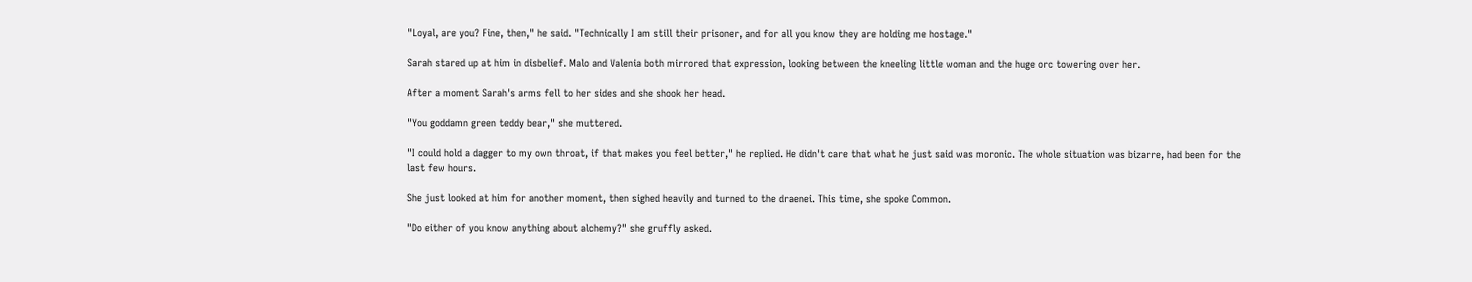"Loyal, are you? Fine, then," he said. "Technically I am still their prisoner, and for all you know they are holding me hostage."

Sarah stared up at him in disbelief. Malo and Valenia both mirrored that expression, looking between the kneeling little woman and the huge orc towering over her.

After a moment Sarah's arms fell to her sides and she shook her head.

"You goddamn green teddy bear," she muttered.

"I could hold a dagger to my own throat, if that makes you feel better," he replied. He didn't care that what he just said was moronic. The whole situation was bizarre, had been for the last few hours.

She just looked at him for another moment, then sighed heavily and turned to the draenei. This time, she spoke Common.

"Do either of you know anything about alchemy?" she gruffly asked.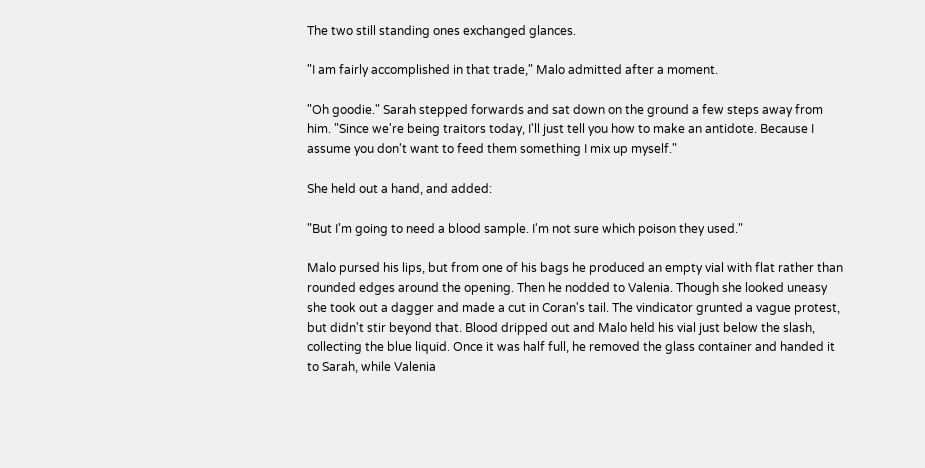The two still standing ones exchanged glances.

"I am fairly accomplished in that trade," Malo admitted after a moment.

"Oh goodie." Sarah stepped forwards and sat down on the ground a few steps away from him. "Since we're being traitors today, I'll just tell you how to make an antidote. Because I assume you don't want to feed them something I mix up myself."

She held out a hand, and added:

"But I'm going to need a blood sample. I'm not sure which poison they used."

Malo pursed his lips, but from one of his bags he produced an empty vial with flat rather than rounded edges around the opening. Then he nodded to Valenia. Though she looked uneasy she took out a dagger and made a cut in Coran's tail. The vindicator grunted a vague protest, but didn't stir beyond that. Blood dripped out and Malo held his vial just below the slash, collecting the blue liquid. Once it was half full, he removed the glass container and handed it to Sarah, while Valenia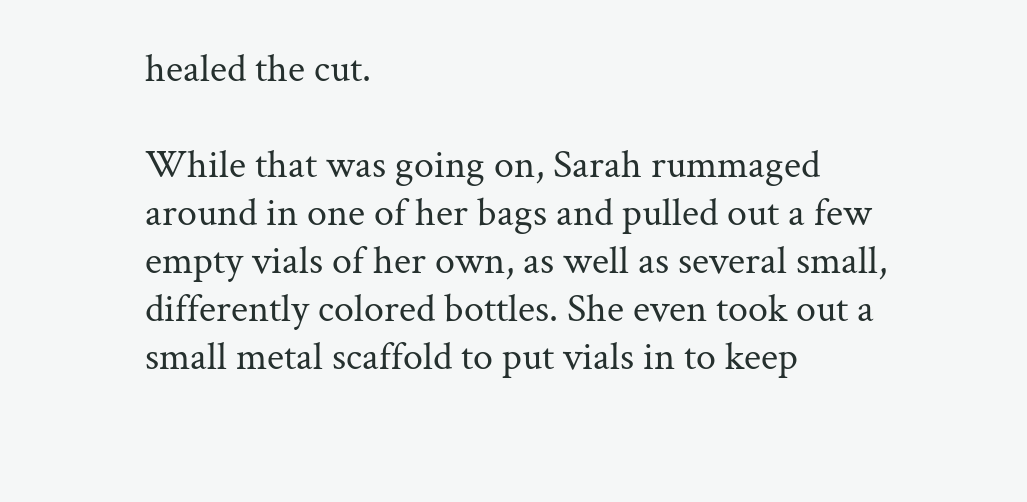healed the cut.

While that was going on, Sarah rummaged around in one of her bags and pulled out a few empty vials of her own, as well as several small, differently colored bottles. She even took out a small metal scaffold to put vials in to keep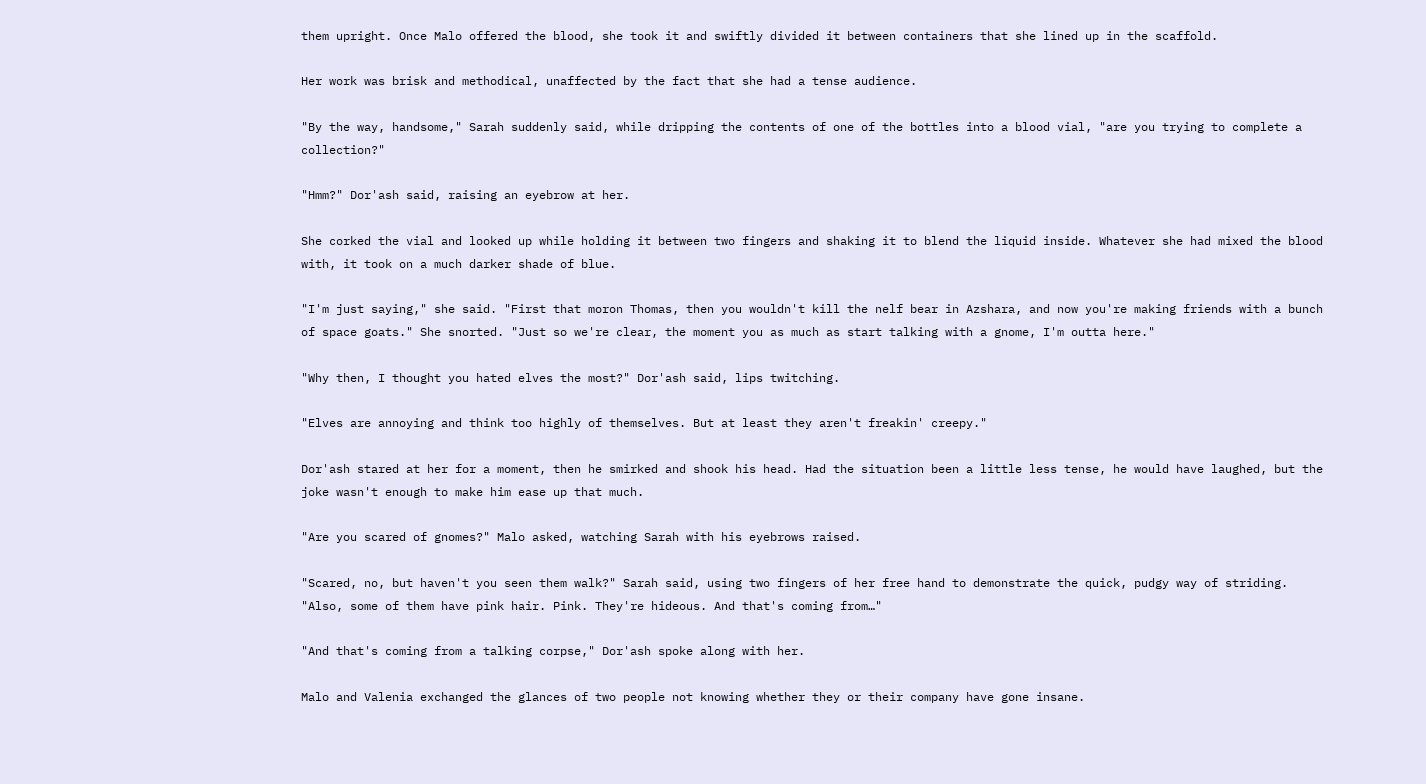them upright. Once Malo offered the blood, she took it and swiftly divided it between containers that she lined up in the scaffold.

Her work was brisk and methodical, unaffected by the fact that she had a tense audience.

"By the way, handsome," Sarah suddenly said, while dripping the contents of one of the bottles into a blood vial, "are you trying to complete a collection?"

"Hmm?" Dor'ash said, raising an eyebrow at her.

She corked the vial and looked up while holding it between two fingers and shaking it to blend the liquid inside. Whatever she had mixed the blood with, it took on a much darker shade of blue.

"I'm just saying," she said. "First that moron Thomas, then you wouldn't kill the nelf bear in Azshara, and now you're making friends with a bunch of space goats." She snorted. "Just so we're clear, the moment you as much as start talking with a gnome, I'm outta here."

"Why then, I thought you hated elves the most?" Dor'ash said, lips twitching.

"Elves are annoying and think too highly of themselves. But at least they aren't freakin' creepy."

Dor'ash stared at her for a moment, then he smirked and shook his head. Had the situation been a little less tense, he would have laughed, but the joke wasn't enough to make him ease up that much.

"Are you scared of gnomes?" Malo asked, watching Sarah with his eyebrows raised.

"Scared, no, but haven't you seen them walk?" Sarah said, using two fingers of her free hand to demonstrate the quick, pudgy way of striding. "Also, some of them have pink hair. Pink. They're hideous. And that's coming from…"

"And that's coming from a talking corpse," Dor'ash spoke along with her.

Malo and Valenia exchanged the glances of two people not knowing whether they or their company have gone insane.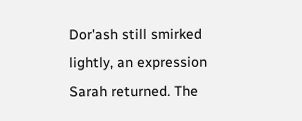Dor'ash still smirked lightly, an expression Sarah returned. The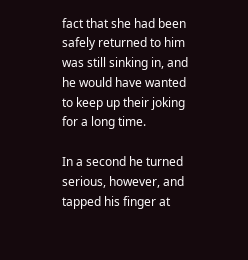fact that she had been safely returned to him was still sinking in, and he would have wanted to keep up their joking for a long time.

In a second he turned serious, however, and tapped his finger at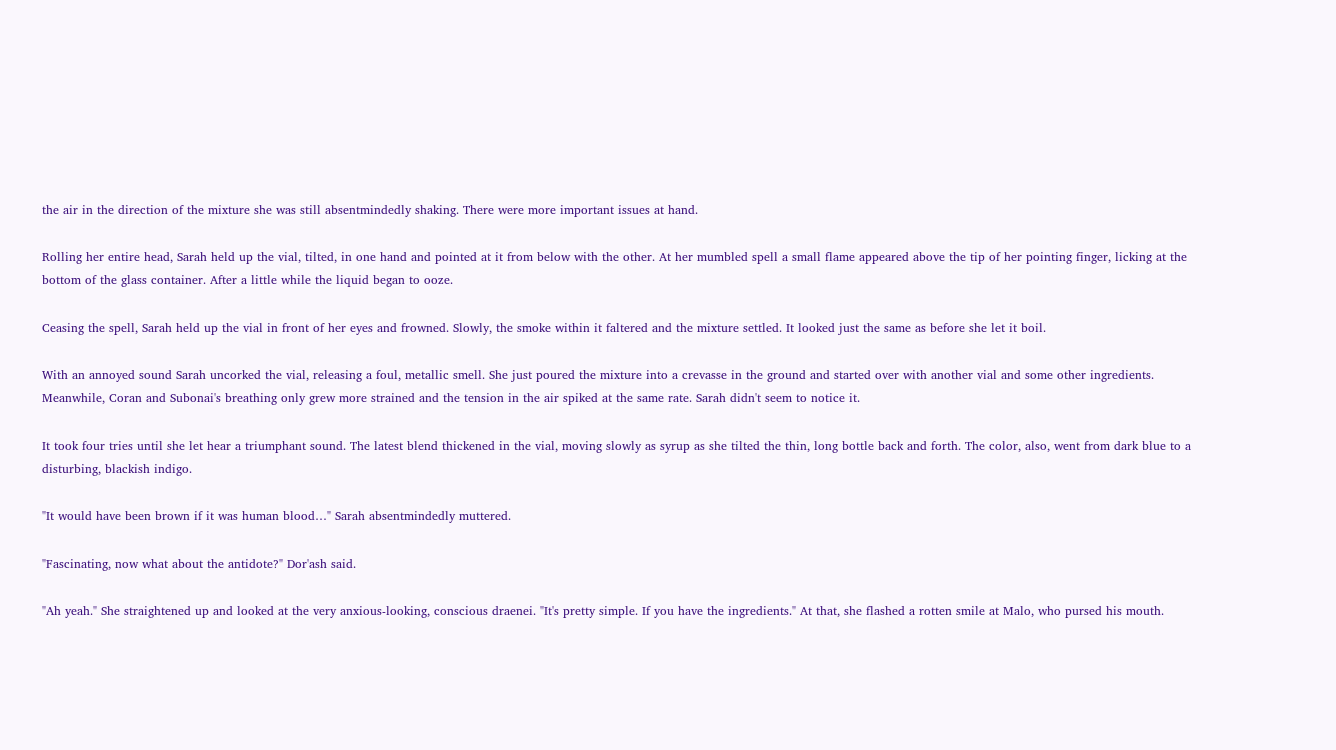the air in the direction of the mixture she was still absentmindedly shaking. There were more important issues at hand.

Rolling her entire head, Sarah held up the vial, tilted, in one hand and pointed at it from below with the other. At her mumbled spell a small flame appeared above the tip of her pointing finger, licking at the bottom of the glass container. After a little while the liquid began to ooze.

Ceasing the spell, Sarah held up the vial in front of her eyes and frowned. Slowly, the smoke within it faltered and the mixture settled. It looked just the same as before she let it boil.

With an annoyed sound Sarah uncorked the vial, releasing a foul, metallic smell. She just poured the mixture into a crevasse in the ground and started over with another vial and some other ingredients. Meanwhile, Coran and Subonai's breathing only grew more strained and the tension in the air spiked at the same rate. Sarah didn't seem to notice it.

It took four tries until she let hear a triumphant sound. The latest blend thickened in the vial, moving slowly as syrup as she tilted the thin, long bottle back and forth. The color, also, went from dark blue to a disturbing, blackish indigo.

"It would have been brown if it was human blood…" Sarah absentmindedly muttered.

"Fascinating, now what about the antidote?" Dor'ash said.

"Ah yeah." She straightened up and looked at the very anxious-looking, conscious draenei. "It's pretty simple. If you have the ingredients." At that, she flashed a rotten smile at Malo, who pursed his mouth.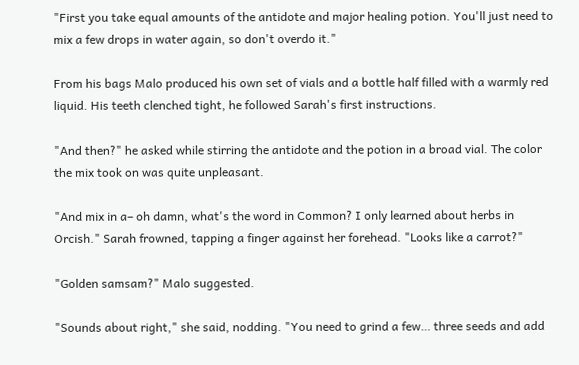"First you take equal amounts of the antidote and major healing potion. You'll just need to mix a few drops in water again, so don't overdo it."

From his bags Malo produced his own set of vials and a bottle half filled with a warmly red liquid. His teeth clenched tight, he followed Sarah's first instructions.

"And then?" he asked while stirring the antidote and the potion in a broad vial. The color the mix took on was quite unpleasant.

"And mix in a– oh damn, what's the word in Common? I only learned about herbs in Orcish." Sarah frowned, tapping a finger against her forehead. "Looks like a carrot?"

"Golden samsam?" Malo suggested.

"Sounds about right," she said, nodding. "You need to grind a few… three seeds and add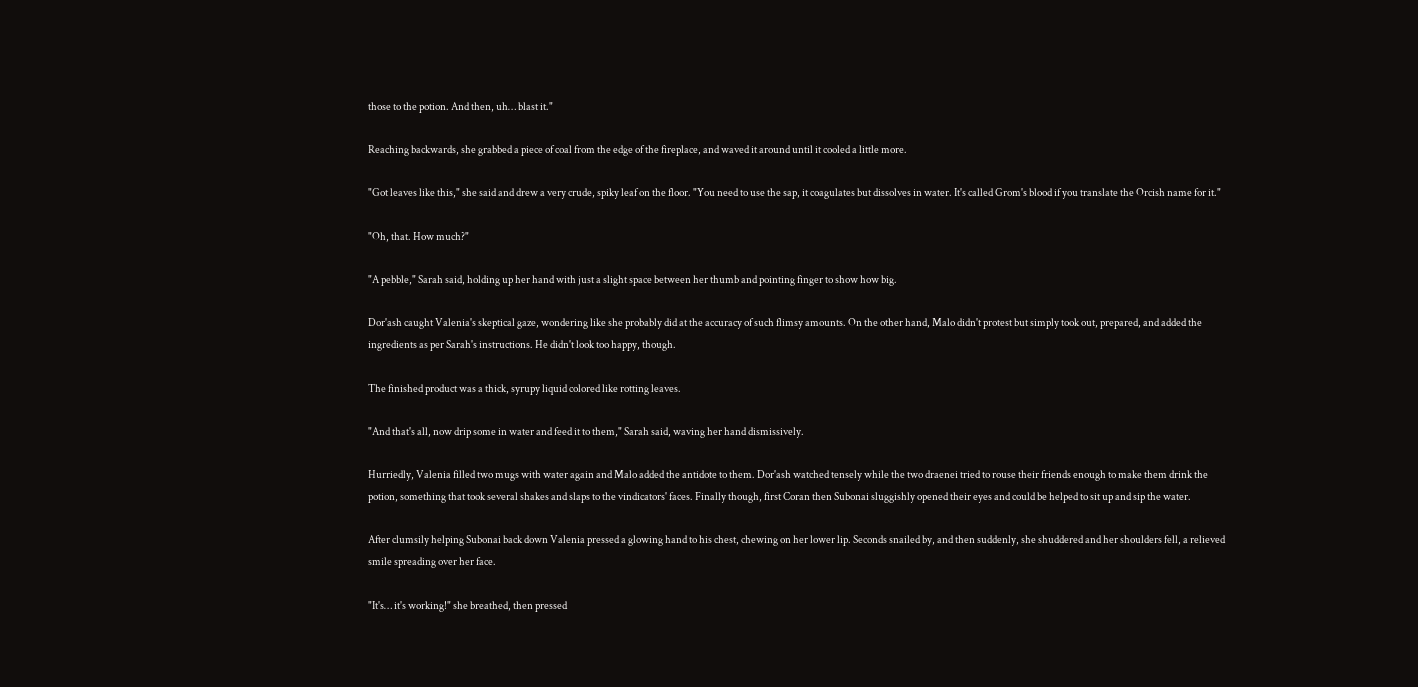those to the potion. And then, uh… blast it."

Reaching backwards, she grabbed a piece of coal from the edge of the fireplace, and waved it around until it cooled a little more.

"Got leaves like this," she said and drew a very crude, spiky leaf on the floor. "You need to use the sap, it coagulates but dissolves in water. It's called Grom's blood if you translate the Orcish name for it."

"Oh, that. How much?"

"A pebble," Sarah said, holding up her hand with just a slight space between her thumb and pointing finger to show how big.

Dor'ash caught Valenia's skeptical gaze, wondering like she probably did at the accuracy of such flimsy amounts. On the other hand, Malo didn't protest but simply took out, prepared, and added the ingredients as per Sarah's instructions. He didn't look too happy, though.

The finished product was a thick, syrupy liquid colored like rotting leaves.

"And that's all, now drip some in water and feed it to them," Sarah said, waving her hand dismissively.

Hurriedly, Valenia filled two mugs with water again and Malo added the antidote to them. Dor'ash watched tensely while the two draenei tried to rouse their friends enough to make them drink the potion, something that took several shakes and slaps to the vindicators' faces. Finally though, first Coran then Subonai sluggishly opened their eyes and could be helped to sit up and sip the water.

After clumsily helping Subonai back down Valenia pressed a glowing hand to his chest, chewing on her lower lip. Seconds snailed by, and then suddenly, she shuddered and her shoulders fell, a relieved smile spreading over her face.

"It's… it's working!" she breathed, then pressed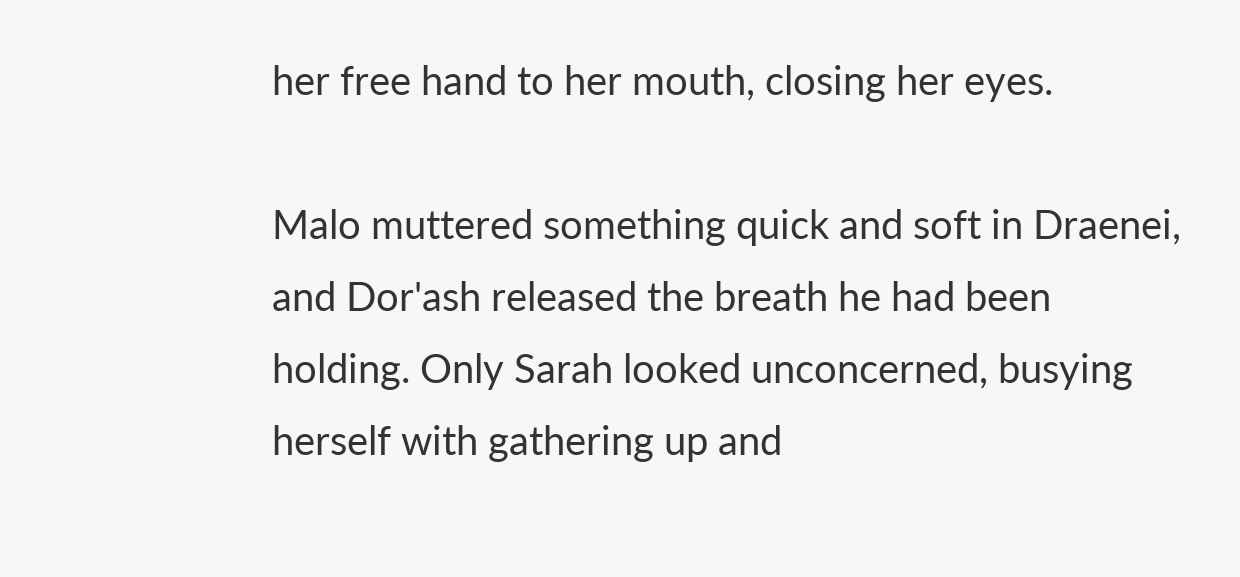her free hand to her mouth, closing her eyes.

Malo muttered something quick and soft in Draenei, and Dor'ash released the breath he had been holding. Only Sarah looked unconcerned, busying herself with gathering up and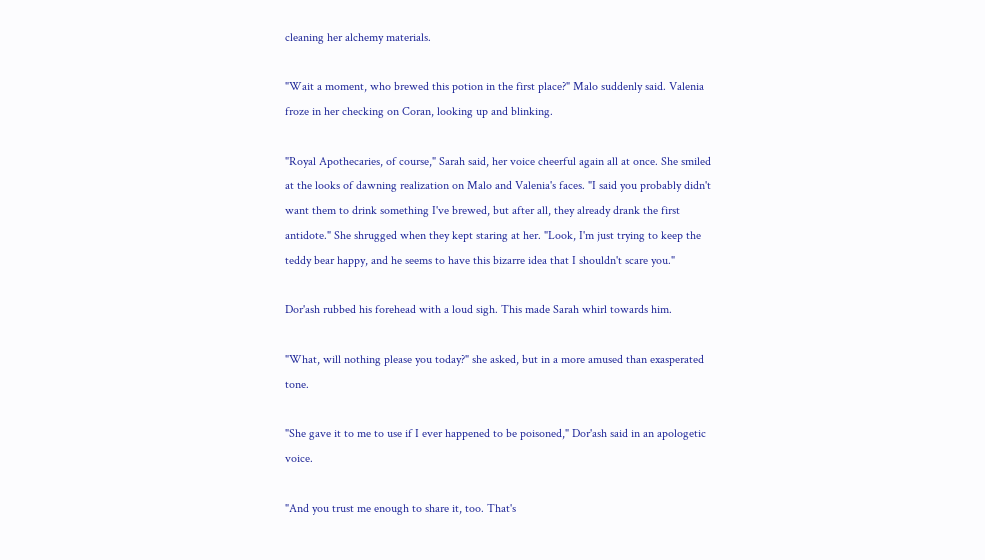cleaning her alchemy materials.

"Wait a moment, who brewed this potion in the first place?" Malo suddenly said. Valenia froze in her checking on Coran, looking up and blinking.

"Royal Apothecaries, of course," Sarah said, her voice cheerful again all at once. She smiled at the looks of dawning realization on Malo and Valenia's faces. "I said you probably didn't want them to drink something I've brewed, but after all, they already drank the first antidote." She shrugged when they kept staring at her. "Look, I'm just trying to keep the teddy bear happy, and he seems to have this bizarre idea that I shouldn't scare you."

Dor'ash rubbed his forehead with a loud sigh. This made Sarah whirl towards him.

"What, will nothing please you today?" she asked, but in a more amused than exasperated tone.

"She gave it to me to use if I ever happened to be poisoned," Dor'ash said in an apologetic voice.

"And you trust me enough to share it, too. That's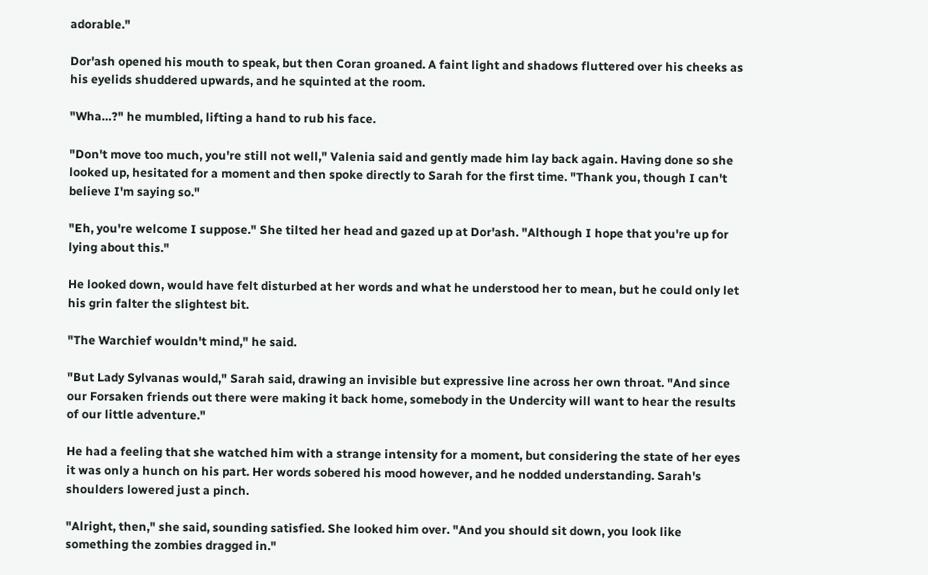adorable."

Dor'ash opened his mouth to speak, but then Coran groaned. A faint light and shadows fluttered over his cheeks as his eyelids shuddered upwards, and he squinted at the room.

"Wha…?" he mumbled, lifting a hand to rub his face.

"Don't move too much, you're still not well," Valenia said and gently made him lay back again. Having done so she looked up, hesitated for a moment and then spoke directly to Sarah for the first time. "Thank you, though I can't believe I'm saying so."

"Eh, you're welcome I suppose." She tilted her head and gazed up at Dor'ash. "Although I hope that you're up for lying about this."

He looked down, would have felt disturbed at her words and what he understood her to mean, but he could only let his grin falter the slightest bit.

"The Warchief wouldn't mind," he said.

"But Lady Sylvanas would," Sarah said, drawing an invisible but expressive line across her own throat. "And since our Forsaken friends out there were making it back home, somebody in the Undercity will want to hear the results of our little adventure."

He had a feeling that she watched him with a strange intensity for a moment, but considering the state of her eyes it was only a hunch on his part. Her words sobered his mood however, and he nodded understanding. Sarah's shoulders lowered just a pinch.

"Alright, then," she said, sounding satisfied. She looked him over. "And you should sit down, you look like something the zombies dragged in."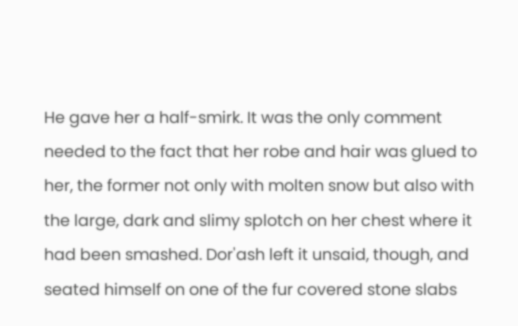He gave her a half-smirk. It was the only comment needed to the fact that her robe and hair was glued to her, the former not only with molten snow but also with the large, dark and slimy splotch on her chest where it had been smashed. Dor'ash left it unsaid, though, and seated himself on one of the fur covered stone slabs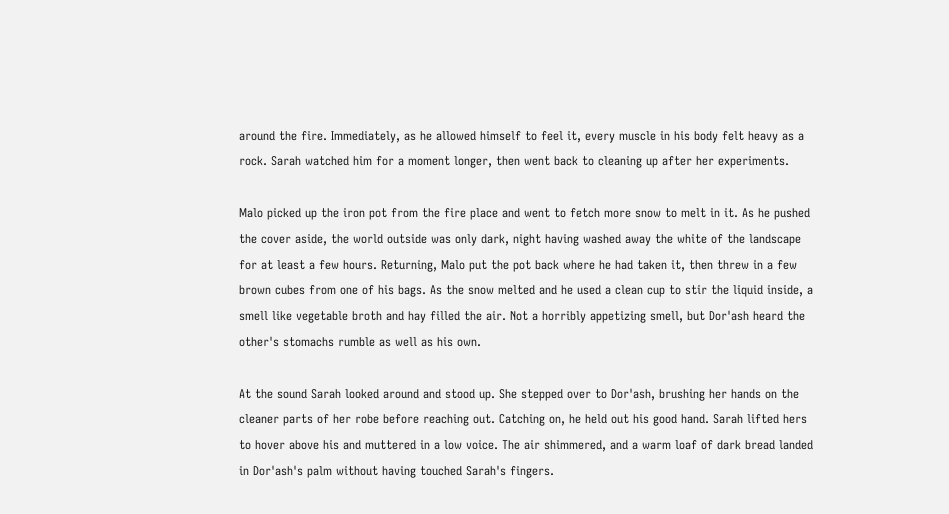around the fire. Immediately, as he allowed himself to feel it, every muscle in his body felt heavy as a rock. Sarah watched him for a moment longer, then went back to cleaning up after her experiments.

Malo picked up the iron pot from the fire place and went to fetch more snow to melt in it. As he pushed the cover aside, the world outside was only dark, night having washed away the white of the landscape for at least a few hours. Returning, Malo put the pot back where he had taken it, then threw in a few brown cubes from one of his bags. As the snow melted and he used a clean cup to stir the liquid inside, a smell like vegetable broth and hay filled the air. Not a horribly appetizing smell, but Dor'ash heard the other's stomachs rumble as well as his own.

At the sound Sarah looked around and stood up. She stepped over to Dor'ash, brushing her hands on the cleaner parts of her robe before reaching out. Catching on, he held out his good hand. Sarah lifted hers to hover above his and muttered in a low voice. The air shimmered, and a warm loaf of dark bread landed in Dor'ash's palm without having touched Sarah's fingers.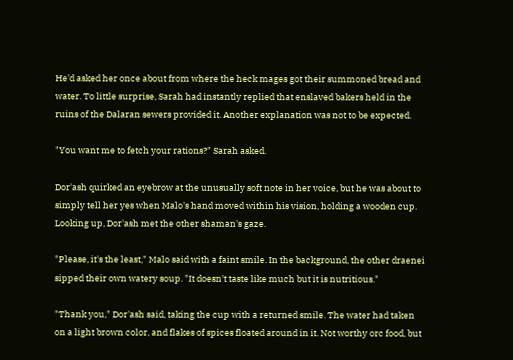He'd asked her once about from where the heck mages got their summoned bread and water. To little surprise, Sarah had instantly replied that enslaved bakers held in the ruins of the Dalaran sewers provided it. Another explanation was not to be expected.

"You want me to fetch your rations?" Sarah asked.

Dor'ash quirked an eyebrow at the unusually soft note in her voice, but he was about to simply tell her yes when Malo's hand moved within his vision, holding a wooden cup. Looking up, Dor'ash met the other shaman's gaze.

"Please, it's the least," Malo said with a faint smile. In the background, the other draenei sipped their own watery soup. "It doesn't taste like much but it is nutritious."

"Thank you," Dor'ash said, taking the cup with a returned smile. The water had taken on a light brown color, and flakes of spices floated around in it. Not worthy orc food, but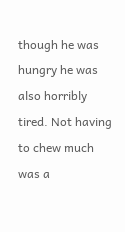though he was hungry he was also horribly tired. Not having to chew much was a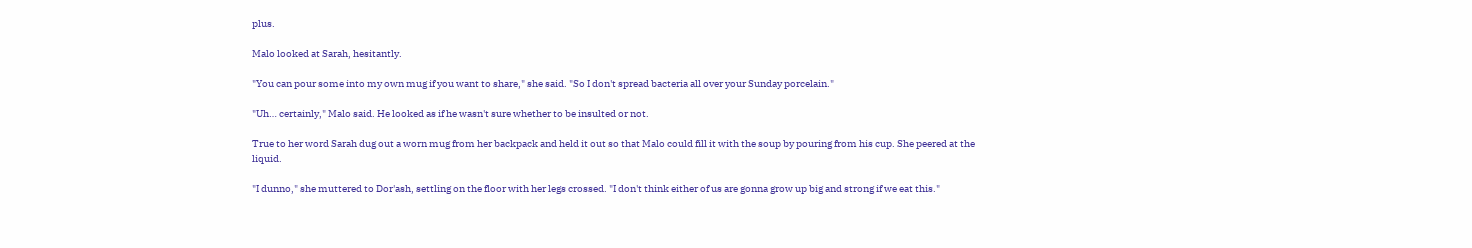plus.

Malo looked at Sarah, hesitantly.

"You can pour some into my own mug if you want to share," she said. "So I don't spread bacteria all over your Sunday porcelain."

"Uh… certainly," Malo said. He looked as if he wasn't sure whether to be insulted or not.

True to her word Sarah dug out a worn mug from her backpack and held it out so that Malo could fill it with the soup by pouring from his cup. She peered at the liquid.

"I dunno," she muttered to Dor'ash, settling on the floor with her legs crossed. "I don't think either of us are gonna grow up big and strong if we eat this."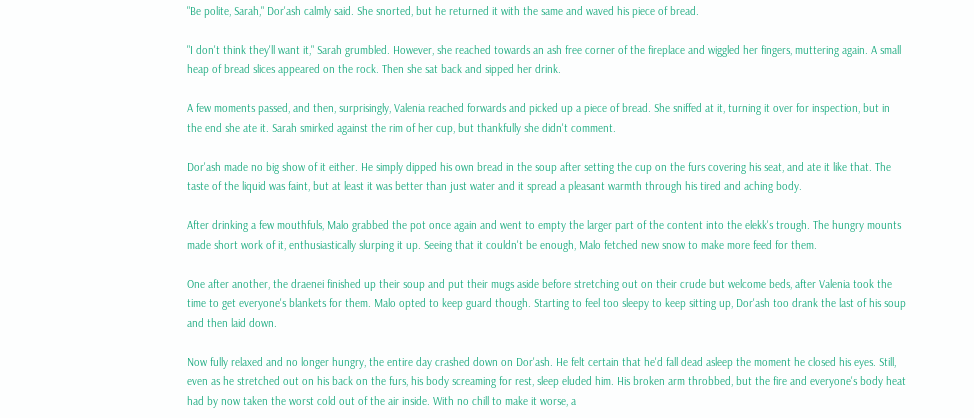"Be polite, Sarah," Dor'ash calmly said. She snorted, but he returned it with the same and waved his piece of bread.

"I don't think they'll want it," Sarah grumbled. However, she reached towards an ash free corner of the fireplace and wiggled her fingers, muttering again. A small heap of bread slices appeared on the rock. Then she sat back and sipped her drink.

A few moments passed, and then, surprisingly, Valenia reached forwards and picked up a piece of bread. She sniffed at it, turning it over for inspection, but in the end she ate it. Sarah smirked against the rim of her cup, but thankfully she didn't comment.

Dor'ash made no big show of it either. He simply dipped his own bread in the soup after setting the cup on the furs covering his seat, and ate it like that. The taste of the liquid was faint, but at least it was better than just water and it spread a pleasant warmth through his tired and aching body.

After drinking a few mouthfuls, Malo grabbed the pot once again and went to empty the larger part of the content into the elekk's trough. The hungry mounts made short work of it, enthusiastically slurping it up. Seeing that it couldn't be enough, Malo fetched new snow to make more feed for them.

One after another, the draenei finished up their soup and put their mugs aside before stretching out on their crude but welcome beds, after Valenia took the time to get everyone's blankets for them. Malo opted to keep guard though. Starting to feel too sleepy to keep sitting up, Dor'ash too drank the last of his soup and then laid down.

Now fully relaxed and no longer hungry, the entire day crashed down on Dor'ash. He felt certain that he'd fall dead asleep the moment he closed his eyes. Still, even as he stretched out on his back on the furs, his body screaming for rest, sleep eluded him. His broken arm throbbed, but the fire and everyone's body heat had by now taken the worst cold out of the air inside. With no chill to make it worse, a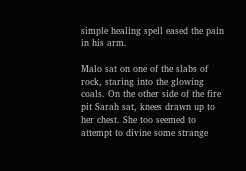simple healing spell eased the pain in his arm.

Malo sat on one of the slabs of rock, staring into the glowing coals. On the other side of the fire pit Sarah sat, knees drawn up to her chest. She too seemed to attempt to divine some strange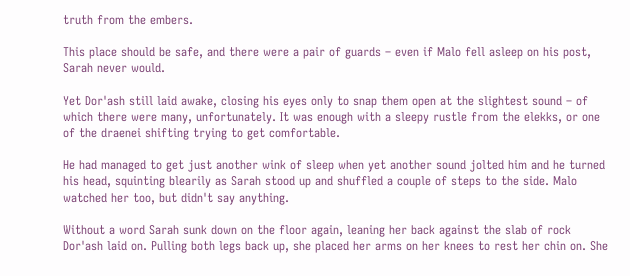truth from the embers.

This place should be safe, and there were a pair of guards – even if Malo fell asleep on his post, Sarah never would.

Yet Dor'ash still laid awake, closing his eyes only to snap them open at the slightest sound – of which there were many, unfortunately. It was enough with a sleepy rustle from the elekks, or one of the draenei shifting trying to get comfortable.

He had managed to get just another wink of sleep when yet another sound jolted him and he turned his head, squinting blearily as Sarah stood up and shuffled a couple of steps to the side. Malo watched her too, but didn't say anything.

Without a word Sarah sunk down on the floor again, leaning her back against the slab of rock Dor'ash laid on. Pulling both legs back up, she placed her arms on her knees to rest her chin on. She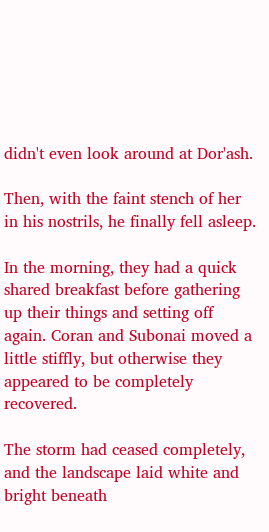didn't even look around at Dor'ash.

Then, with the faint stench of her in his nostrils, he finally fell asleep.

In the morning, they had a quick shared breakfast before gathering up their things and setting off again. Coran and Subonai moved a little stiffly, but otherwise they appeared to be completely recovered.

The storm had ceased completely, and the landscape laid white and bright beneath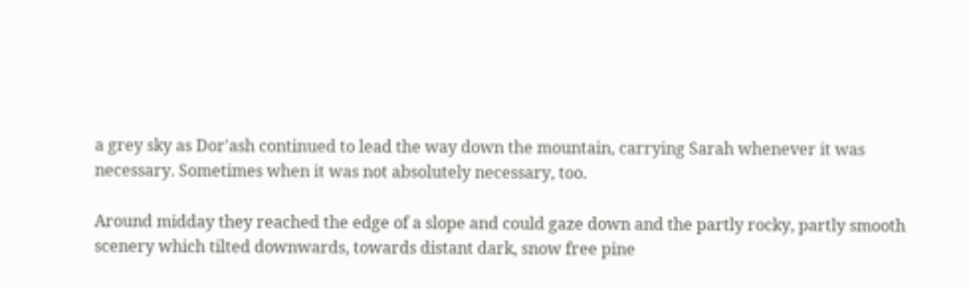a grey sky as Dor'ash continued to lead the way down the mountain, carrying Sarah whenever it was necessary. Sometimes when it was not absolutely necessary, too.

Around midday they reached the edge of a slope and could gaze down and the partly rocky, partly smooth scenery which tilted downwards, towards distant dark, snow free pine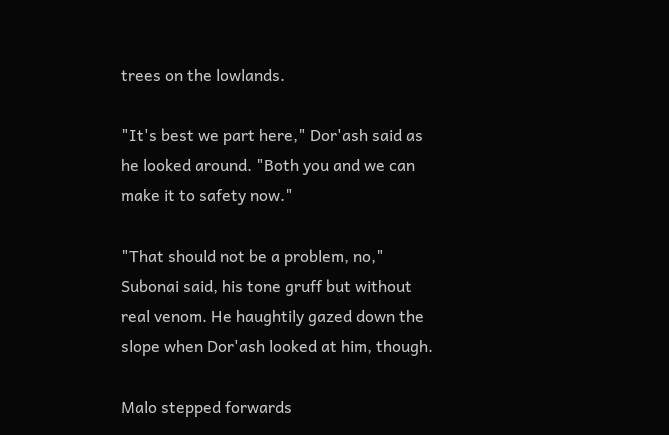trees on the lowlands.

"It's best we part here," Dor'ash said as he looked around. "Both you and we can make it to safety now."

"That should not be a problem, no," Subonai said, his tone gruff but without real venom. He haughtily gazed down the slope when Dor'ash looked at him, though.

Malo stepped forwards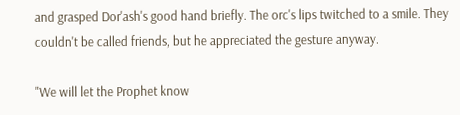and grasped Dor'ash's good hand briefly. The orc's lips twitched to a smile. They couldn't be called friends, but he appreciated the gesture anyway.

"We will let the Prophet know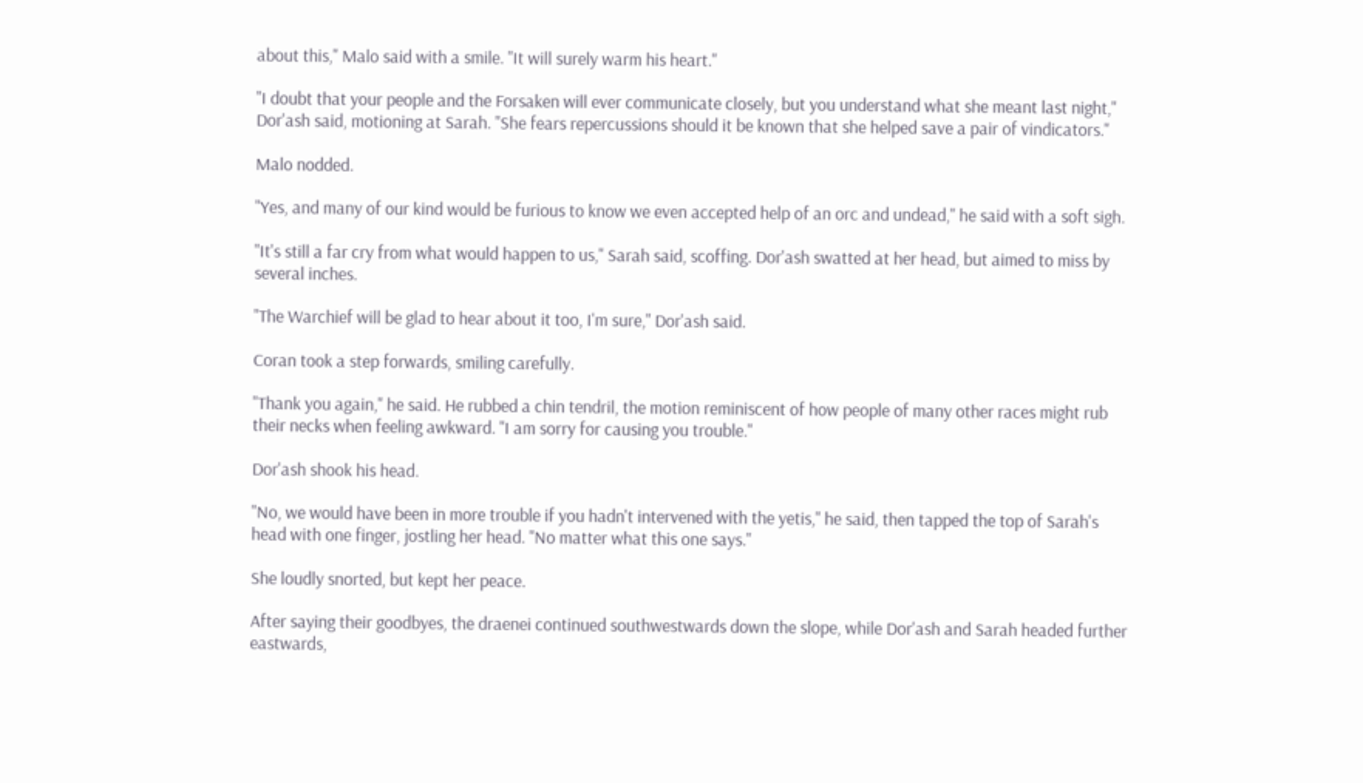about this," Malo said with a smile. "It will surely warm his heart."

"I doubt that your people and the Forsaken will ever communicate closely, but you understand what she meant last night," Dor'ash said, motioning at Sarah. "She fears repercussions should it be known that she helped save a pair of vindicators."

Malo nodded.

"Yes, and many of our kind would be furious to know we even accepted help of an orc and undead," he said with a soft sigh.

"It's still a far cry from what would happen to us," Sarah said, scoffing. Dor'ash swatted at her head, but aimed to miss by several inches.

"The Warchief will be glad to hear about it too, I'm sure," Dor'ash said.

Coran took a step forwards, smiling carefully.

"Thank you again," he said. He rubbed a chin tendril, the motion reminiscent of how people of many other races might rub their necks when feeling awkward. "I am sorry for causing you trouble."

Dor'ash shook his head.

"No, we would have been in more trouble if you hadn't intervened with the yetis," he said, then tapped the top of Sarah's head with one finger, jostling her head. "No matter what this one says."

She loudly snorted, but kept her peace.

After saying their goodbyes, the draenei continued southwestwards down the slope, while Dor'ash and Sarah headed further eastwards,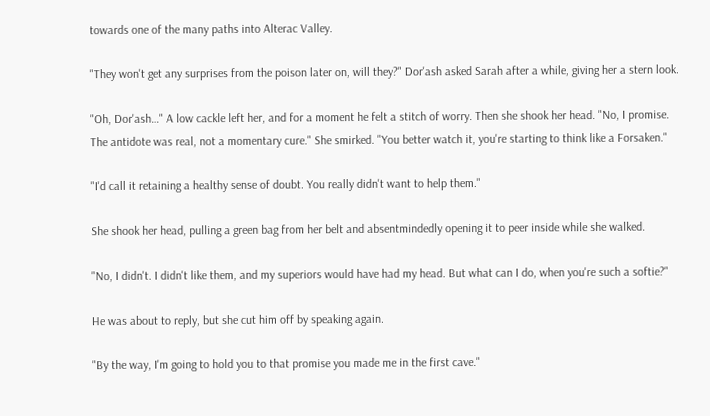towards one of the many paths into Alterac Valley.

"They won't get any surprises from the poison later on, will they?" Dor'ash asked Sarah after a while, giving her a stern look.

"Oh, Dor'ash…" A low cackle left her, and for a moment he felt a stitch of worry. Then she shook her head. "No, I promise. The antidote was real, not a momentary cure." She smirked. "You better watch it, you're starting to think like a Forsaken."

"I'd call it retaining a healthy sense of doubt. You really didn't want to help them."

She shook her head, pulling a green bag from her belt and absentmindedly opening it to peer inside while she walked.

"No, I didn't. I didn't like them, and my superiors would have had my head. But what can I do, when you're such a softie?"

He was about to reply, but she cut him off by speaking again.

"By the way, I'm going to hold you to that promise you made me in the first cave."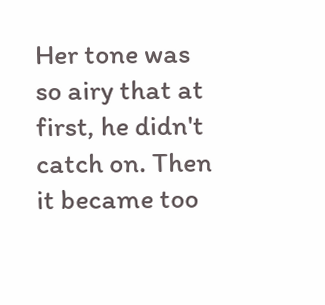Her tone was so airy that at first, he didn't catch on. Then it became too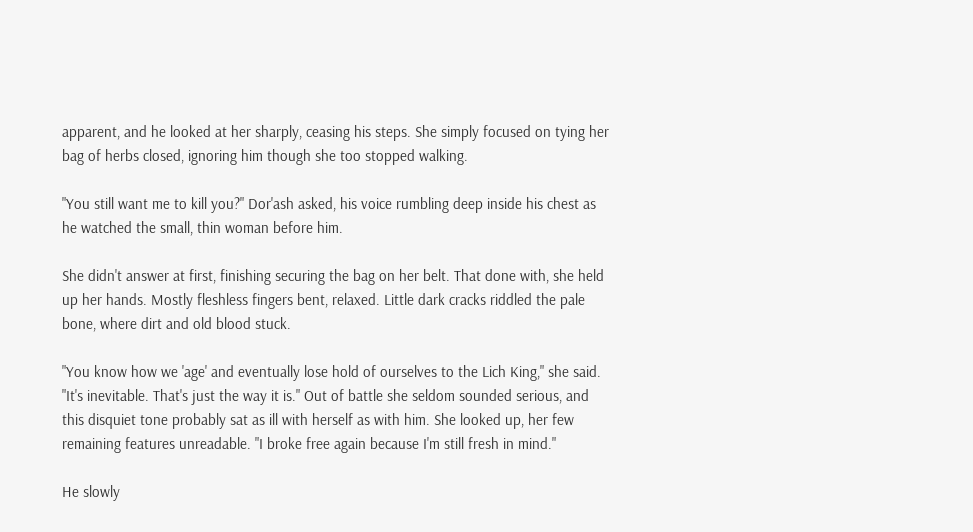apparent, and he looked at her sharply, ceasing his steps. She simply focused on tying her bag of herbs closed, ignoring him though she too stopped walking.

"You still want me to kill you?" Dor'ash asked, his voice rumbling deep inside his chest as he watched the small, thin woman before him.

She didn't answer at first, finishing securing the bag on her belt. That done with, she held up her hands. Mostly fleshless fingers bent, relaxed. Little dark cracks riddled the pale bone, where dirt and old blood stuck.

"You know how we 'age' and eventually lose hold of ourselves to the Lich King," she said. "It's inevitable. That's just the way it is." Out of battle she seldom sounded serious, and this disquiet tone probably sat as ill with herself as with him. She looked up, her few remaining features unreadable. "I broke free again because I'm still fresh in mind."

He slowly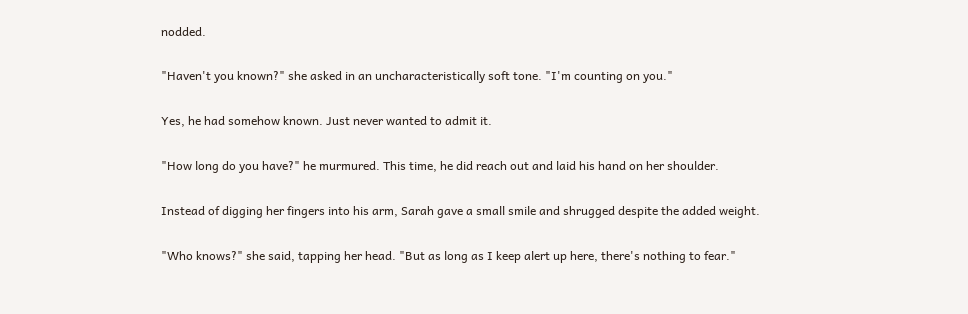nodded.

"Haven't you known?" she asked in an uncharacteristically soft tone. "I'm counting on you."

Yes, he had somehow known. Just never wanted to admit it.

"How long do you have?" he murmured. This time, he did reach out and laid his hand on her shoulder.

Instead of digging her fingers into his arm, Sarah gave a small smile and shrugged despite the added weight.

"Who knows?" she said, tapping her head. "But as long as I keep alert up here, there's nothing to fear."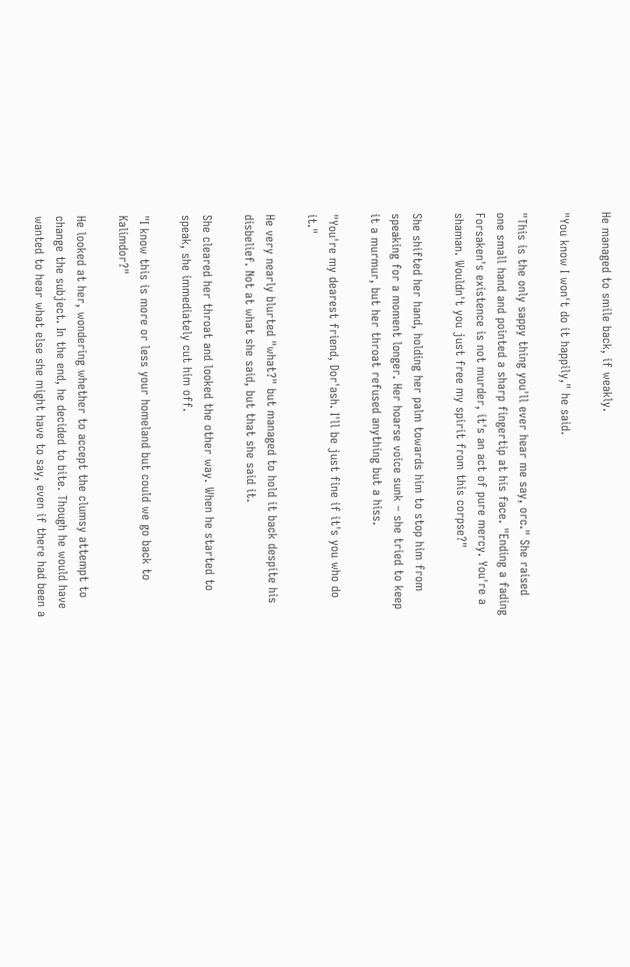He managed to smile back, if weakly.

"You know I won't do it happily," he said.

"This is the only sappy thing you'll ever hear me say, orc." She raised one small hand and pointed a sharp fingertip at his face. "Ending a fading Forsaken's existence is not murder, it's an act of pure mercy. You're a shaman. Wouldn't you just free my spirit from this corpse?"

She shifted her hand, holding her palm towards him to stop him from speaking for a moment longer. Her hoarse voice sunk – she tried to keep it a murmur, but her throat refused anything but a hiss.

"You're my dearest friend, Dor'ash. I'll be just fine if it's you who do it."

He very nearly blurted "what?" but managed to hold it back despite his disbelief. Not at what she said, but that she said it.

She cleared her throat and looked the other way. When he started to speak, she immediately cut him off.

"I know this is more or less your homeland but could we go back to Kalimdor?"

He looked at her, wondering whether to accept the clumsy attempt to change the subject. In the end, he decided to bite. Though he would have wanted to hear what else she might have to say, even if there had been a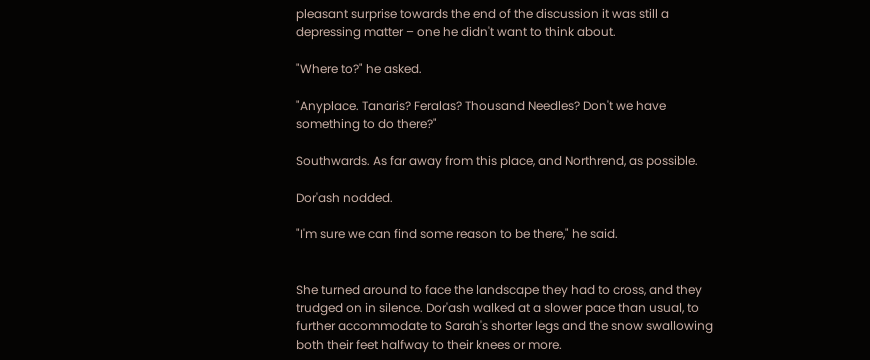pleasant surprise towards the end of the discussion it was still a depressing matter – one he didn't want to think about.

"Where to?" he asked.

"Anyplace. Tanaris? Feralas? Thousand Needles? Don't we have something to do there?"

Southwards. As far away from this place, and Northrend, as possible.

Dor'ash nodded.

"I'm sure we can find some reason to be there," he said.


She turned around to face the landscape they had to cross, and they trudged on in silence. Dor'ash walked at a slower pace than usual, to further accommodate to Sarah's shorter legs and the snow swallowing both their feet halfway to their knees or more.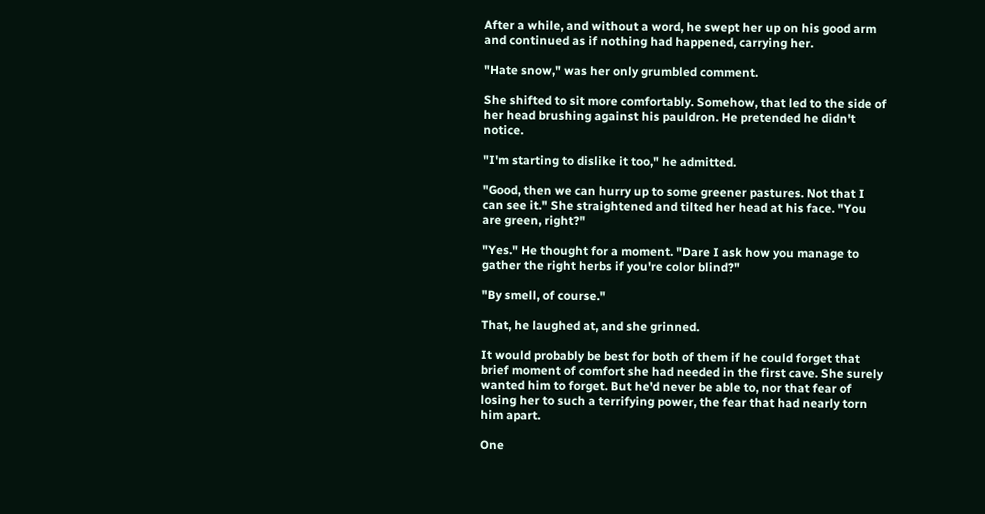After a while, and without a word, he swept her up on his good arm and continued as if nothing had happened, carrying her.

"Hate snow," was her only grumbled comment.

She shifted to sit more comfortably. Somehow, that led to the side of her head brushing against his pauldron. He pretended he didn't notice.

"I'm starting to dislike it too," he admitted.

"Good, then we can hurry up to some greener pastures. Not that I can see it." She straightened and tilted her head at his face. "You are green, right?"

"Yes." He thought for a moment. "Dare I ask how you manage to gather the right herbs if you're color blind?"

"By smell, of course."

That, he laughed at, and she grinned.

It would probably be best for both of them if he could forget that brief moment of comfort she had needed in the first cave. She surely wanted him to forget. But he'd never be able to, nor that fear of losing her to such a terrifying power, the fear that had nearly torn him apart.

One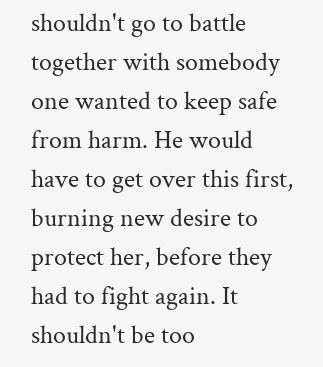shouldn't go to battle together with somebody one wanted to keep safe from harm. He would have to get over this first, burning new desire to protect her, before they had to fight again. It shouldn't be too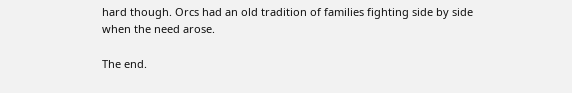hard though. Orcs had an old tradition of families fighting side by side when the need arose.

The end.